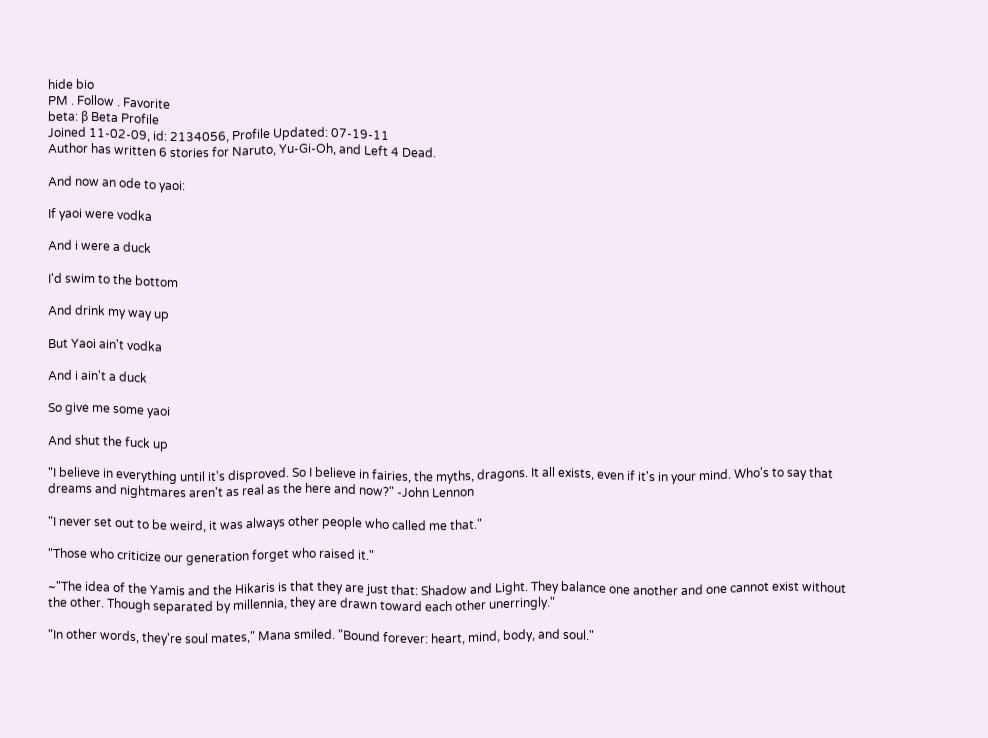hide bio
PM . Follow . Favorite
beta: β Beta Profile
Joined 11-02-09, id: 2134056, Profile Updated: 07-19-11
Author has written 6 stories for Naruto, Yu-Gi-Oh, and Left 4 Dead.

And now an ode to yaoi:

If yaoi were vodka

And i were a duck

I'd swim to the bottom

And drink my way up

But Yaoi ain't vodka

And i ain't a duck

So give me some yaoi

And shut the fuck up

"I believe in everything until it's disproved. So I believe in fairies, the myths, dragons. It all exists, even if it's in your mind. Who's to say that dreams and nightmares aren't as real as the here and now?" -John Lennon

"I never set out to be weird, it was always other people who called me that."

"Those who criticize our generation forget who raised it."

~"The idea of the Yamis and the Hikaris is that they are just that: Shadow and Light. They balance one another and one cannot exist without the other. Though separated by millennia, they are drawn toward each other unerringly."

"In other words, they're soul mates," Mana smiled. "Bound forever: heart, mind, body, and soul."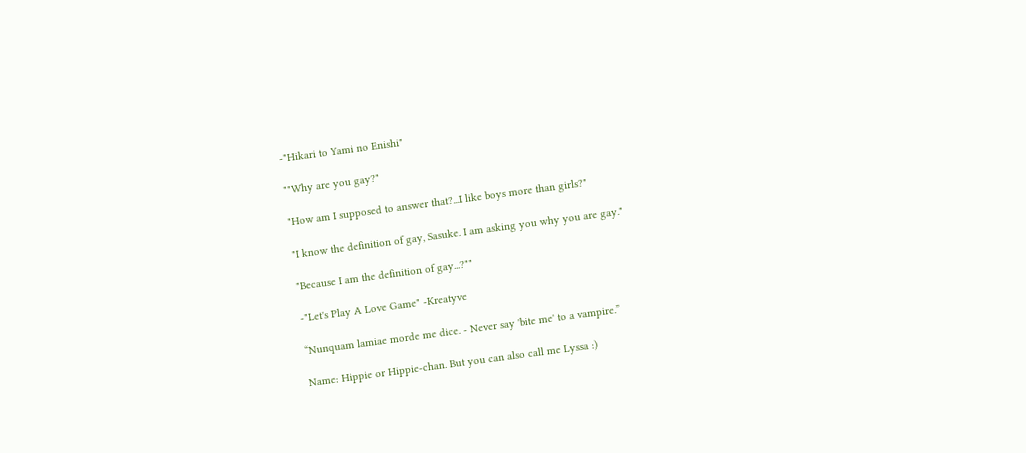-"Hikari to Yami no Enishi"

""Why are you gay?"

"How am I supposed to answer that?...I like boys more than girls?"

"I know the definition of gay, Sasuke. I am asking you why you are gay."

"Because I am the definition of gay...?""

-"Let's Play A Love Game" -Kreatyve

“Nunquam lamiae morde me dice. - Never say 'bite me' to a vampire.”

Name: Hippie or Hippie-chan. But you can also call me Lyssa :)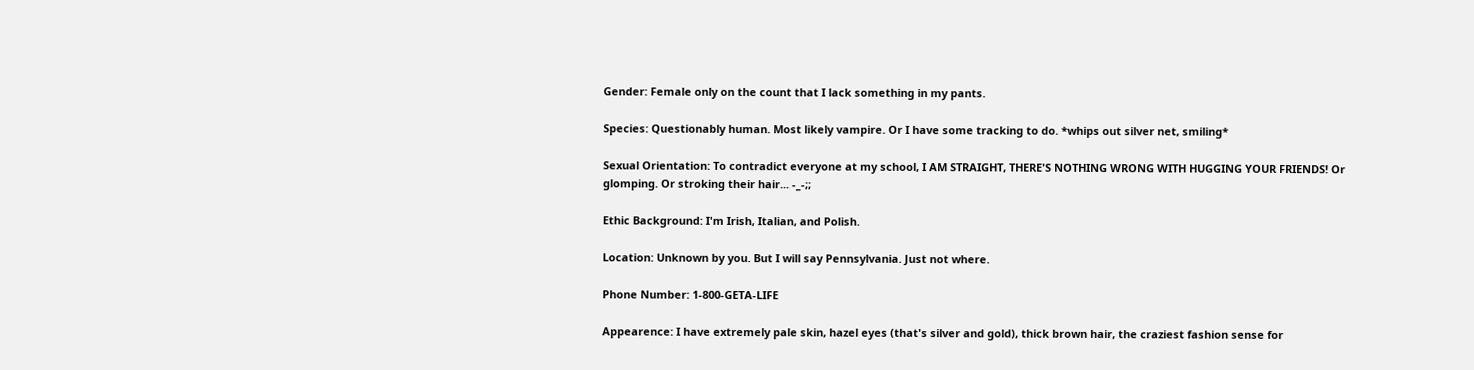Gender: Female only on the count that I lack something in my pants.

Species: Questionably human. Most likely vampire. Or I have some tracking to do. *whips out silver net, smiling*

Sexual Orientation: To contradict everyone at my school, I AM STRAIGHT, THERE'S NOTHING WRONG WITH HUGGING YOUR FRIENDS! Or glomping. Or stroking their hair... -_-;;

Ethic Background: I'm Irish, Italian, and Polish.

Location: Unknown by you. But I will say Pennsylvania. Just not where.

Phone Number: 1-800-GETA-LIFE

Appearence: I have extremely pale skin, hazel eyes (that's silver and gold), thick brown hair, the craziest fashion sense for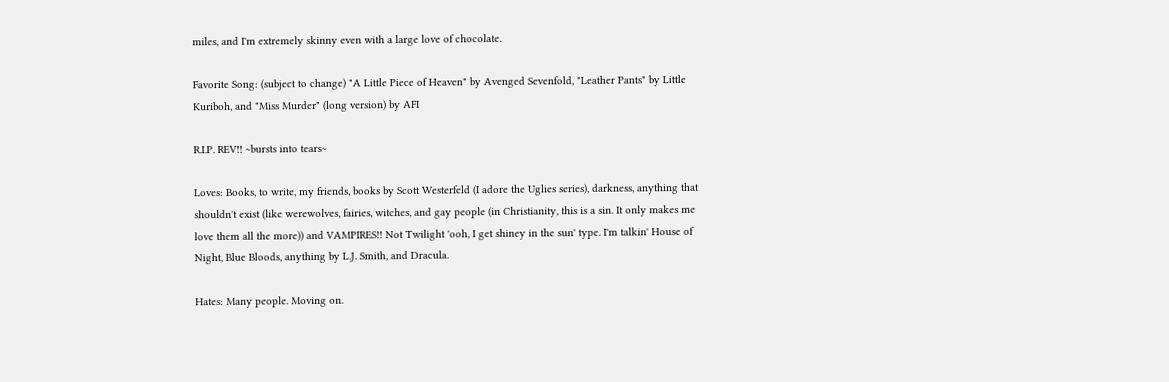miles, and I'm extremely skinny even with a large love of chocolate.

Favorite Song: (subject to change) "A Little Piece of Heaven" by Avenged Sevenfold, "Leather Pants" by Little Kuriboh, and "Miss Murder" (long version) by AFI

R.I.P. REV!! ~bursts into tears~

Loves: Books, to write, my friends, books by Scott Westerfeld (I adore the Uglies series), darkness, anything that shouldn't exist (like werewolves, fairies, witches, and gay people (in Christianity, this is a sin. It only makes me love them all the more)) and VAMPIRES!! Not Twilight 'ooh, I get shiney in the sun' type. I'm talkin' House of Night, Blue Bloods, anything by L.J. Smith, and Dracula.

Hates: Many people. Moving on.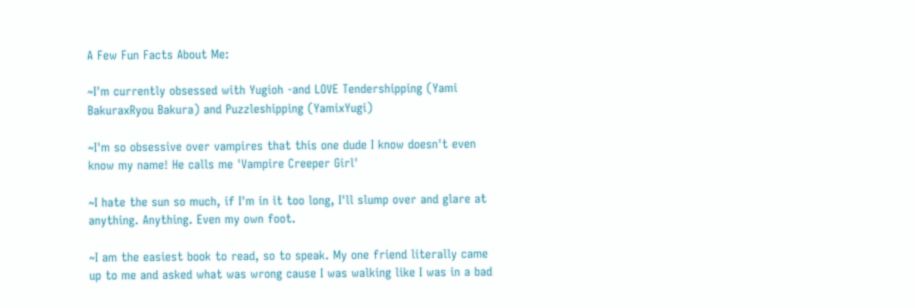A Few Fun Facts About Me:

~I'm currently obsessed with Yugioh -and LOVE Tendershipping (Yami BakuraxRyou Bakura) and Puzzleshipping (YamixYugi)

~I'm so obsessive over vampires that this one dude I know doesn't even know my name! He calls me 'Vampire Creeper Girl'

~I hate the sun so much, if I'm in it too long, I'll slump over and glare at anything. Anything. Even my own foot.

~I am the easiest book to read, so to speak. My one friend literally came up to me and asked what was wrong cause I was walking like I was in a bad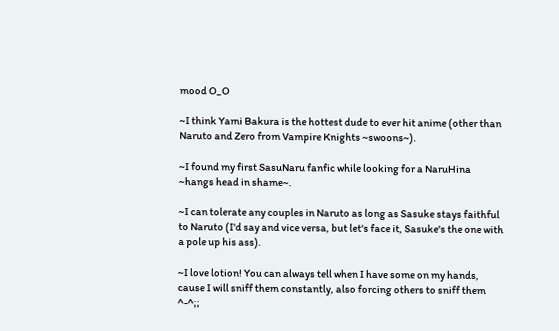mood O_O

~I think Yami Bakura is the hottest dude to ever hit anime (other than Naruto and Zero from Vampire Knights ~swoons~).

~I found my first SasuNaru fanfic while looking for a NaruHina ~hangs head in shame~.

~I can tolerate any couples in Naruto as long as Sasuke stays faithful to Naruto (I'd say and vice versa, but let's face it, Sasuke's the one with a pole up his ass).

~I love lotion! You can always tell when I have some on my hands, cause I will sniff them constantly, also forcing others to sniff them ^-^;;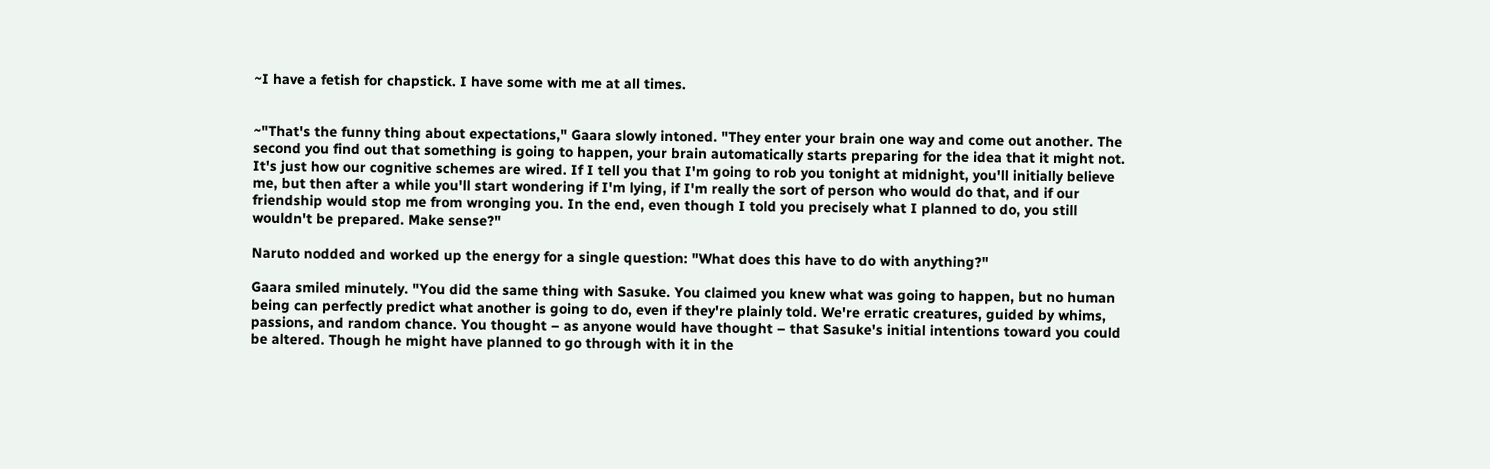~I have a fetish for chapstick. I have some with me at all times.


~"That's the funny thing about expectations," Gaara slowly intoned. "They enter your brain one way and come out another. The second you find out that something is going to happen, your brain automatically starts preparing for the idea that it might not. It's just how our cognitive schemes are wired. If I tell you that I'm going to rob you tonight at midnight, you'll initially believe me, but then after a while you'll start wondering if I'm lying, if I'm really the sort of person who would do that, and if our friendship would stop me from wronging you. In the end, even though I told you precisely what I planned to do, you still wouldn't be prepared. Make sense?"

Naruto nodded and worked up the energy for a single question: "What does this have to do with anything?"

Gaara smiled minutely. "You did the same thing with Sasuke. You claimed you knew what was going to happen, but no human being can perfectly predict what another is going to do, even if they're plainly told. We're erratic creatures, guided by whims, passions, and random chance. You thought – as anyone would have thought – that Sasuke's initial intentions toward you could be altered. Though he might have planned to go through with it in the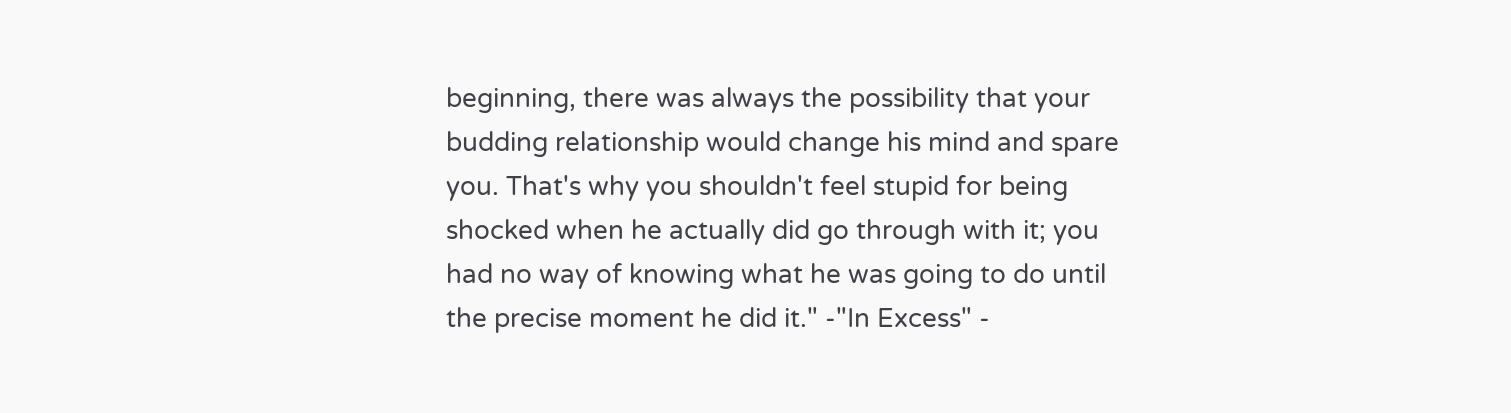beginning, there was always the possibility that your budding relationship would change his mind and spare you. That's why you shouldn't feel stupid for being shocked when he actually did go through with it; you had no way of knowing what he was going to do until the precise moment he did it." -"In Excess" -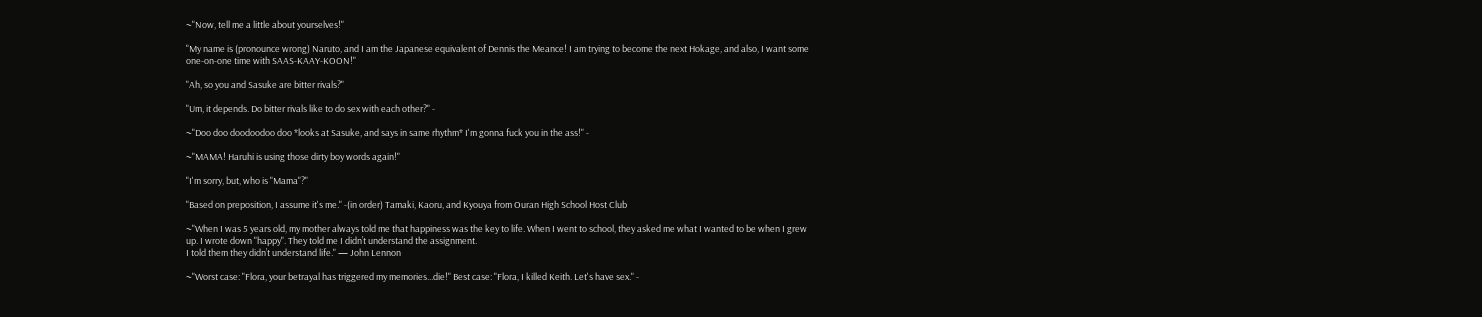~"Now, tell me a little about yourselves!"

"My name is (pronounce wrong) Naruto, and I am the Japanese equivalent of Dennis the Meance! I am trying to become the next Hokage, and also, I want some one-on-one time with SAAS-KAAY-KOON!"

"Ah, so you and Sasuke are bitter rivals?"

"Um, it depends. Do bitter rivals like to do sex with each other?" -

~"Doo doo doodoodoo doo *looks at Sasuke, and says in same rhythm* I'm gonna fuck you in the ass!" -

~"MAMA! Haruhi is using those dirty boy words again!"

"I'm sorry, but, who is "Mama"?"

"Based on preposition, I assume it's me." -(in order) Tamaki, Kaoru, and Kyouya from Ouran High School Host Club

~"When I was 5 years old, my mother always told me that happiness was the key to life. When I went to school, they asked me what I wanted to be when I grew up. I wrote down "happy". They told me I didn’t understand the assignment.
I told them they didn’t understand life." — John Lennon

~"Worst case: "Flora, your betrayal has triggered my memories...die!" Best case: "Flora, I killed Keith. Let's have sex." -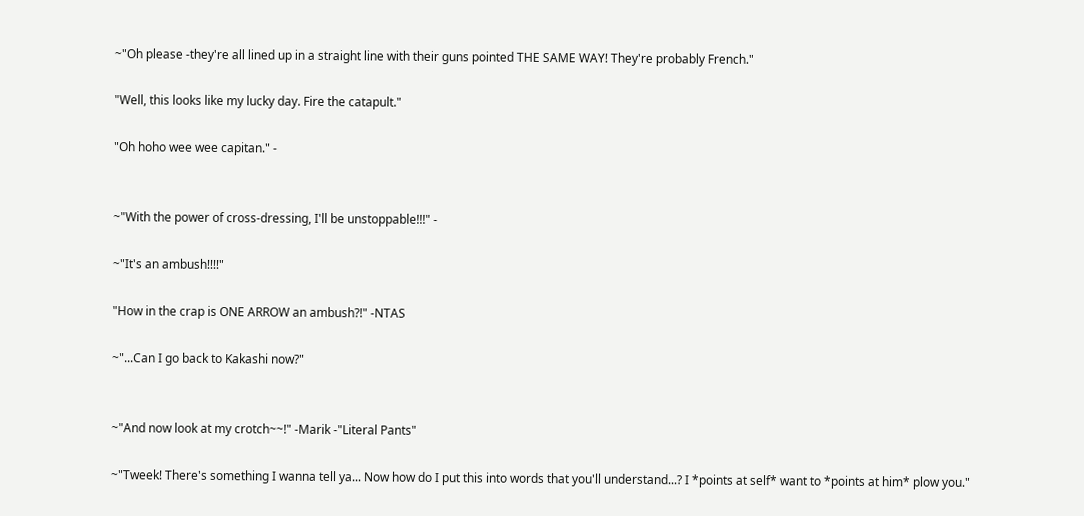~"Oh please -they're all lined up in a straight line with their guns pointed THE SAME WAY! They're probably French."

"Well, this looks like my lucky day. Fire the catapult."

"Oh hoho wee wee capitan." -


~"With the power of cross-dressing, I'll be unstoppable!!!" -

~"It's an ambush!!!!"

"How in the crap is ONE ARROW an ambush?!" -NTAS

~"...Can I go back to Kakashi now?"


~"And now look at my crotch~~!" -Marik -"Literal Pants"

~"Tweek! There's something I wanna tell ya... Now how do I put this into words that you'll understand...? I *points at self* want to *points at him* plow you."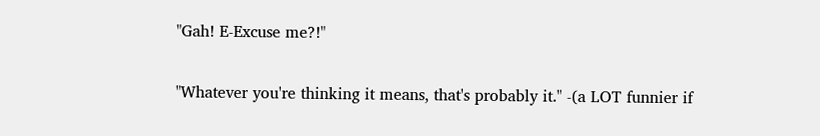"Gah! E-Excuse me?!"

"Whatever you're thinking it means, that's probably it." -(a LOT funnier if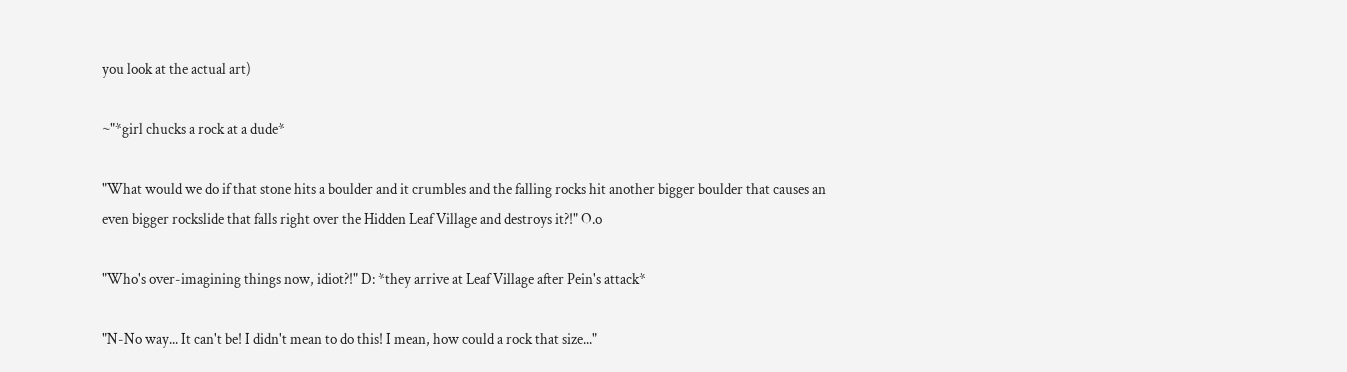you look at the actual art)

~"*girl chucks a rock at a dude*

"What would we do if that stone hits a boulder and it crumbles and the falling rocks hit another bigger boulder that causes an even bigger rockslide that falls right over the Hidden Leaf Village and destroys it?!" O.o

"Who's over-imagining things now, idiot?!" D: *they arrive at Leaf Village after Pein's attack*

"N-No way... It can't be! I didn't mean to do this! I mean, how could a rock that size..."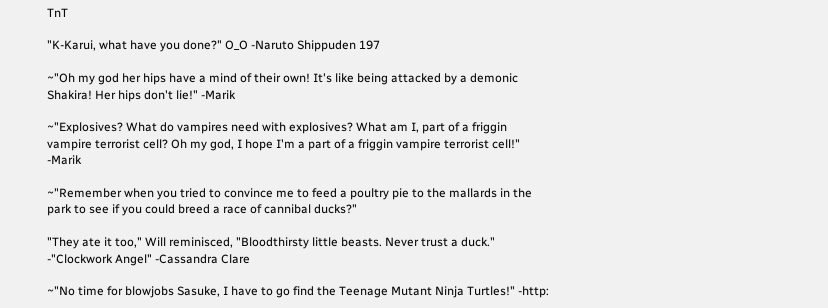TnT

"K-Karui, what have you done?" O_O -Naruto Shippuden 197

~"Oh my god her hips have a mind of their own! It's like being attacked by a demonic Shakira! Her hips don't lie!" -Marik

~"Explosives? What do vampires need with explosives? What am I, part of a friggin vampire terrorist cell? Oh my god, I hope I'm a part of a friggin vampire terrorist cell!" -Marik

~"Remember when you tried to convince me to feed a poultry pie to the mallards in the park to see if you could breed a race of cannibal ducks?"

"They ate it too," Will reminisced, "Bloodthirsty little beasts. Never trust a duck." -"Clockwork Angel" -Cassandra Clare

~"No time for blowjobs Sasuke, I have to go find the Teenage Mutant Ninja Turtles!" -http: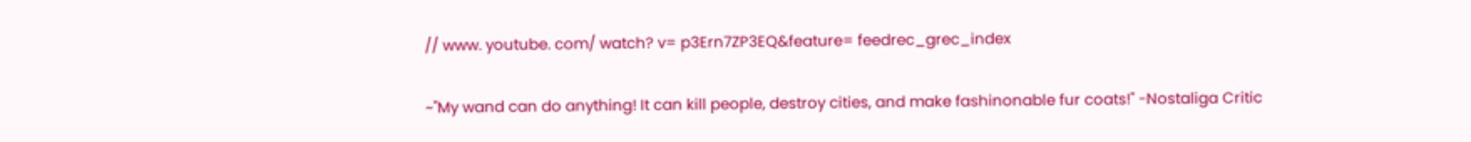// www. youtube. com/ watch? v= p3Ern7ZP3EQ&feature= feedrec_grec_index

~"My wand can do anything! It can kill people, destroy cities, and make fashinonable fur coats!" -Nostaliga Critic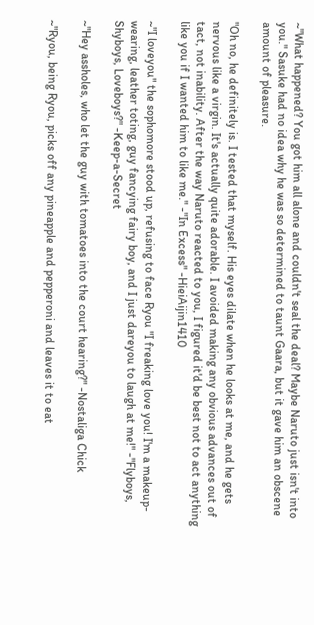~"What happened? You got him all alone and couldn't seal the deal? Maybe Naruto just isn't into you." Sasuke had no idea why he was so determined to taunt Gaara, but it gave him an obscene amount of pleasure.

"Oh no, he definitely is. I tested that myself. His eyes dilate when he looks at me, and he gets nervous like a virgin. It's actually quite adorable. I avoided making any obvious advances out of tact, not inability. After the way Naruto reacted to you, I figured it'd be best not to act anything like you if I wanted him to like me." -"In Excess" -HieiAijin1410

~"I loveyou" the sophomore stood up, refusing to face Ryou "I freaking love you! I'm a makeup-wearing, leather toting, guy fancying fairy boy, and I just dareyou to laugh at me!" -"Flyboys, Shyboys, Loveboys?" -Keep-a-Secret

~"Hey assholes, who let the guy with tomatoes into the court hearing?" -Nostaliga Chick

~"Ryou, being Ryou, picks off any pineapple and pepperoni and leaves it to eat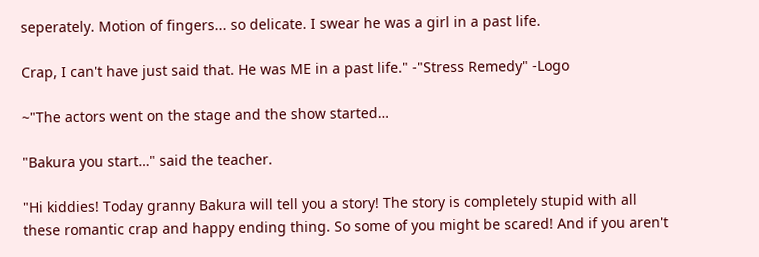seperately. Motion of fingers... so delicate. I swear he was a girl in a past life.

Crap, I can't have just said that. He was ME in a past life." -"Stress Remedy" -Logo

~"The actors went on the stage and the show started…

"Bakura you start…" said the teacher.

"Hi kiddies! Today granny Bakura will tell you a story! The story is completely stupid with all these romantic crap and happy ending thing. So some of you might be scared! And if you aren't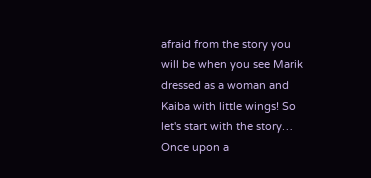afraid from the story you will be when you see Marik dressed as a woman and Kaiba with little wings! So let's start with the story… Once upon a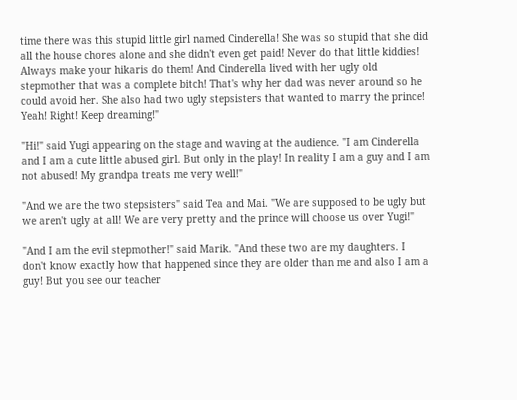time there was this stupid little girl named Cinderella! She was so stupid that she did all the house chores alone and she didn't even get paid! Never do that little kiddies! Always make your hikaris do them! And Cinderella lived with her ugly old stepmother that was a complete bitch! That's why her dad was never around so he could avoid her. She also had two ugly stepsisters that wanted to marry the prince! Yeah! Right! Keep dreaming!"

"Hi!" said Yugi appearing on the stage and waving at the audience. "I am Cinderella and I am a cute little abused girl. But only in the play! In reality I am a guy and I am not abused! My grandpa treats me very well!"

"And we are the two stepsisters" said Tea and Mai. "We are supposed to be ugly but we aren't ugly at all! We are very pretty and the prince will choose us over Yugi!"

"And I am the evil stepmother!" said Marik. "And these two are my daughters. I don't know exactly how that happened since they are older than me and also I am a guy! But you see our teacher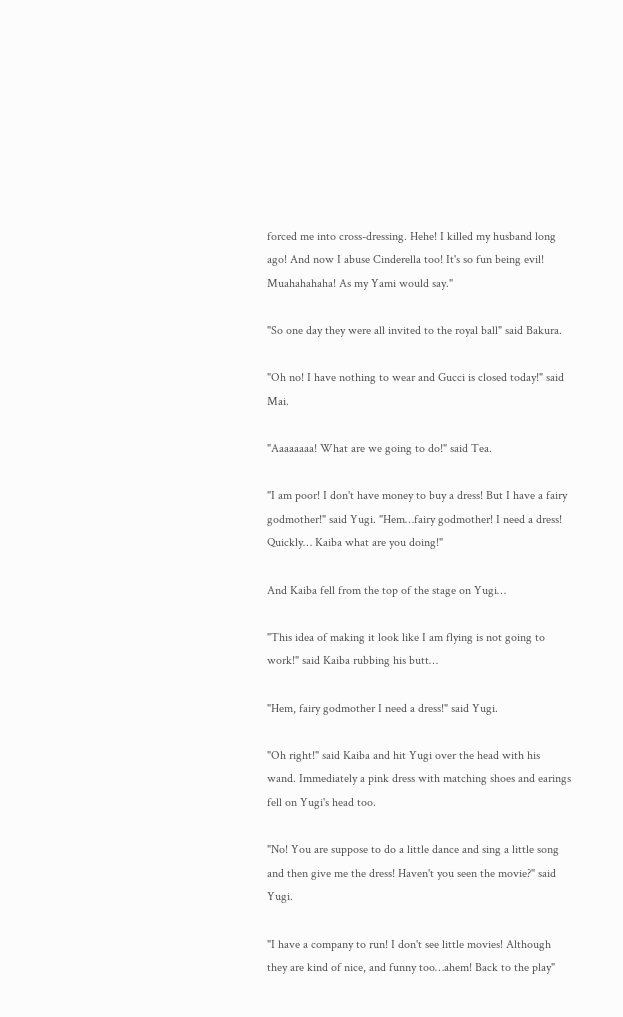forced me into cross-dressing. Hehe! I killed my husband long ago! And now I abuse Cinderella too! It's so fun being evil! Muahahahaha! As my Yami would say."

"So one day they were all invited to the royal ball" said Bakura.

"Oh no! I have nothing to wear and Gucci is closed today!" said Mai.

"Aaaaaaaa! What are we going to do!" said Tea.

"I am poor! I don't have money to buy a dress! But I have a fairy godmother!" said Yugi. "Hem…fairy godmother! I need a dress! Quickly… Kaiba what are you doing!"

And Kaiba fell from the top of the stage on Yugi…

"This idea of making it look like I am flying is not going to work!" said Kaiba rubbing his butt…

"Hem, fairy godmother I need a dress!" said Yugi.

"Oh right!" said Kaiba and hit Yugi over the head with his wand. Immediately a pink dress with matching shoes and earings fell on Yugi's head too.

"No! You are suppose to do a little dance and sing a little song and then give me the dress! Haven't you seen the movie?" said Yugi.

"I have a company to run! I don't see little movies! Although they are kind of nice, and funny too…ahem! Back to the play"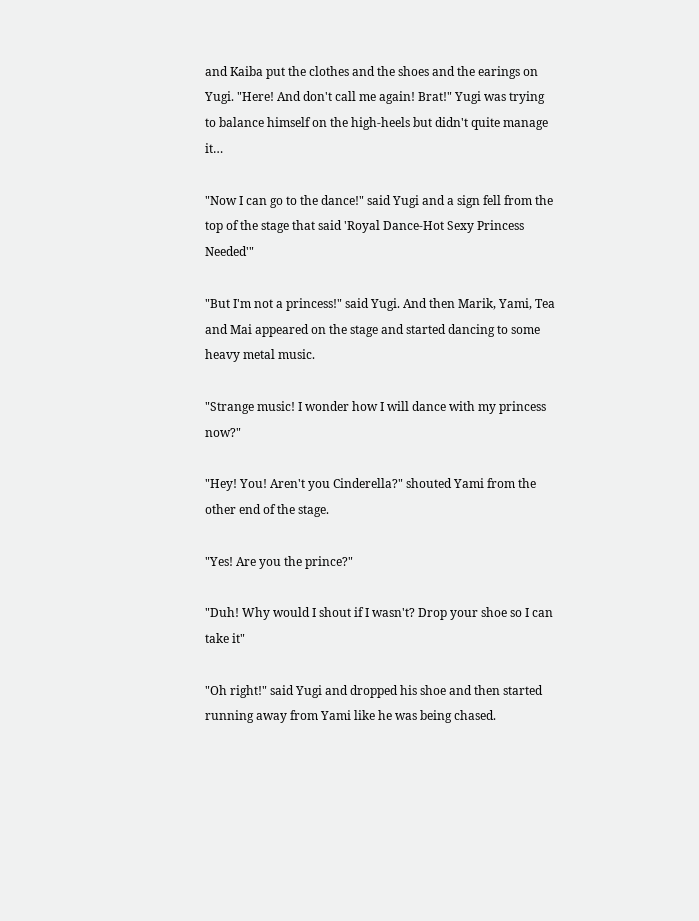and Kaiba put the clothes and the shoes and the earings on Yugi. "Here! And don't call me again! Brat!" Yugi was trying to balance himself on the high-heels but didn't quite manage it…

"Now I can go to the dance!" said Yugi and a sign fell from the top of the stage that said 'Royal Dance-Hot Sexy Princess Needed'"

"But I'm not a princess!" said Yugi. And then Marik, Yami, Tea and Mai appeared on the stage and started dancing to some heavy metal music.

"Strange music! I wonder how I will dance with my princess now?"

"Hey! You! Aren't you Cinderella?" shouted Yami from the other end of the stage.

"Yes! Are you the prince?"

"Duh! Why would I shout if I wasn't? Drop your shoe so I can take it"

"Oh right!" said Yugi and dropped his shoe and then started running away from Yami like he was being chased.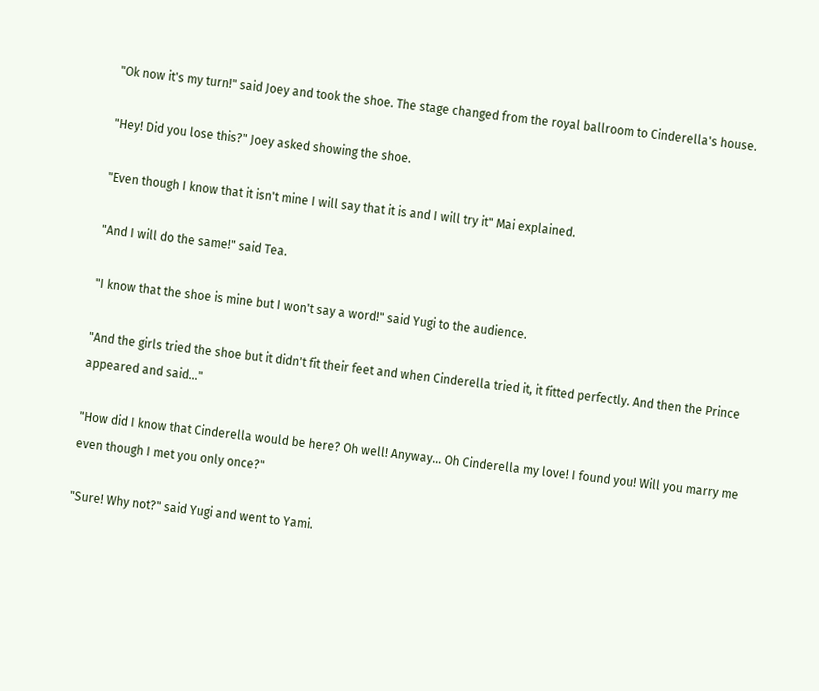"Ok now it's my turn!" said Joey and took the shoe. The stage changed from the royal ballroom to Cinderella's house.

"Hey! Did you lose this?" Joey asked showing the shoe.

"Even though I know that it isn't mine I will say that it is and I will try it" Mai explained.

"And I will do the same!" said Tea.

"I know that the shoe is mine but I won't say a word!" said Yugi to the audience.

"And the girls tried the shoe but it didn't fit their feet and when Cinderella tried it, it fitted perfectly. And then the Prince appeared and said…"

"How did I know that Cinderella would be here? Oh well! Anyway… Oh Cinderella my love! I found you! Will you marry me even though I met you only once?"

"Sure! Why not?" said Yugi and went to Yami.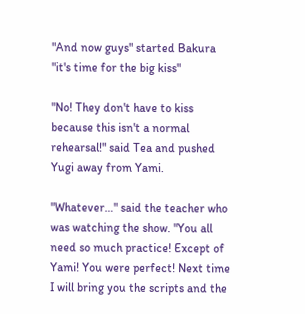"And now guys" started Bakura "it's time for the big kiss"

"No! They don't have to kiss because this isn't a normal rehearsal!" said Tea and pushed Yugi away from Yami.

"Whatever…" said the teacher who was watching the show. "You all need so much practice! Except of Yami! You were perfect! Next time I will bring you the scripts and the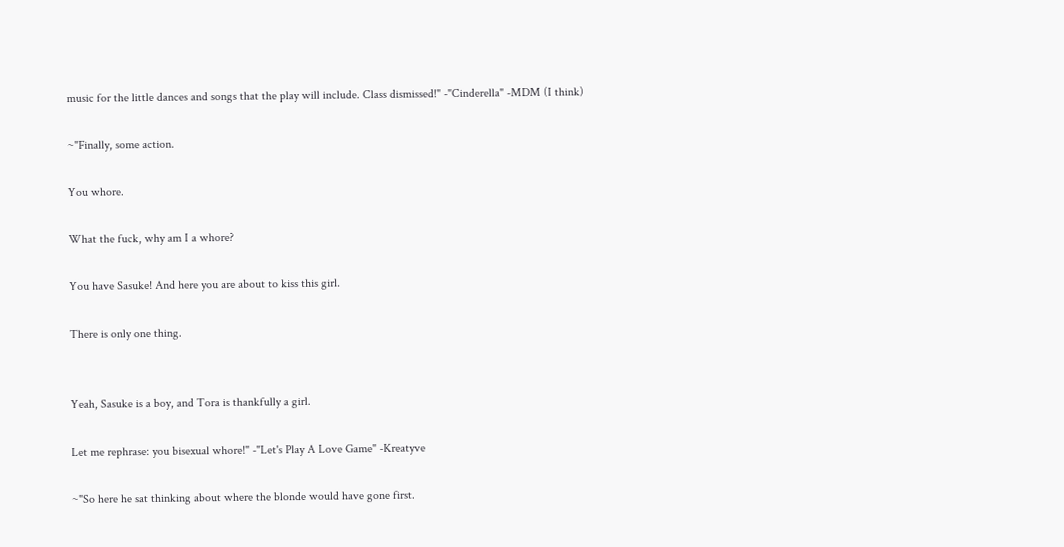music for the little dances and songs that the play will include. Class dismissed!" -"Cinderella" -MDM (I think)

~"Finally, some action.

You whore.

What the fuck, why am I a whore?

You have Sasuke! And here you are about to kiss this girl.

There is only one thing.


Yeah, Sasuke is a boy, and Tora is thankfully a girl.

Let me rephrase: you bisexual whore!" -"Let's Play A Love Game" -Kreatyve

~"So here he sat thinking about where the blonde would have gone first.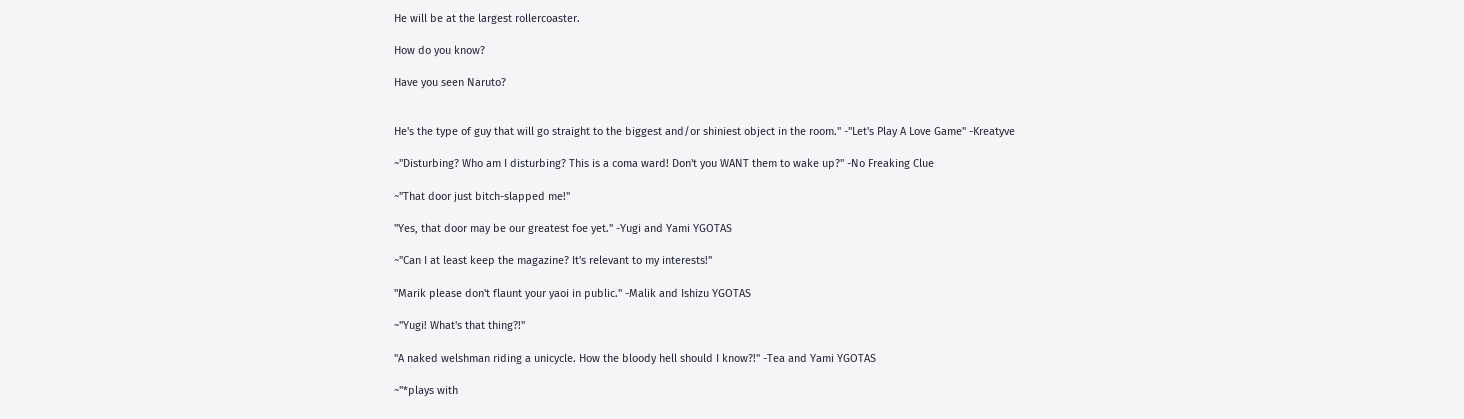He will be at the largest rollercoaster.

How do you know?

Have you seen Naruto?


He's the type of guy that will go straight to the biggest and/or shiniest object in the room." -"Let's Play A Love Game" -Kreatyve

~"Disturbing? Who am I disturbing? This is a coma ward! Don't you WANT them to wake up?" -No Freaking Clue

~"That door just bitch-slapped me!"

"Yes, that door may be our greatest foe yet." -Yugi and Yami YGOTAS

~"Can I at least keep the magazine? It's relevant to my interests!"

"Marik please don't flaunt your yaoi in public." -Malik and Ishizu YGOTAS

~"Yugi! What's that thing?!"

"A naked welshman riding a unicycle. How the bloody hell should I know?!" -Tea and Yami YGOTAS

~"*plays with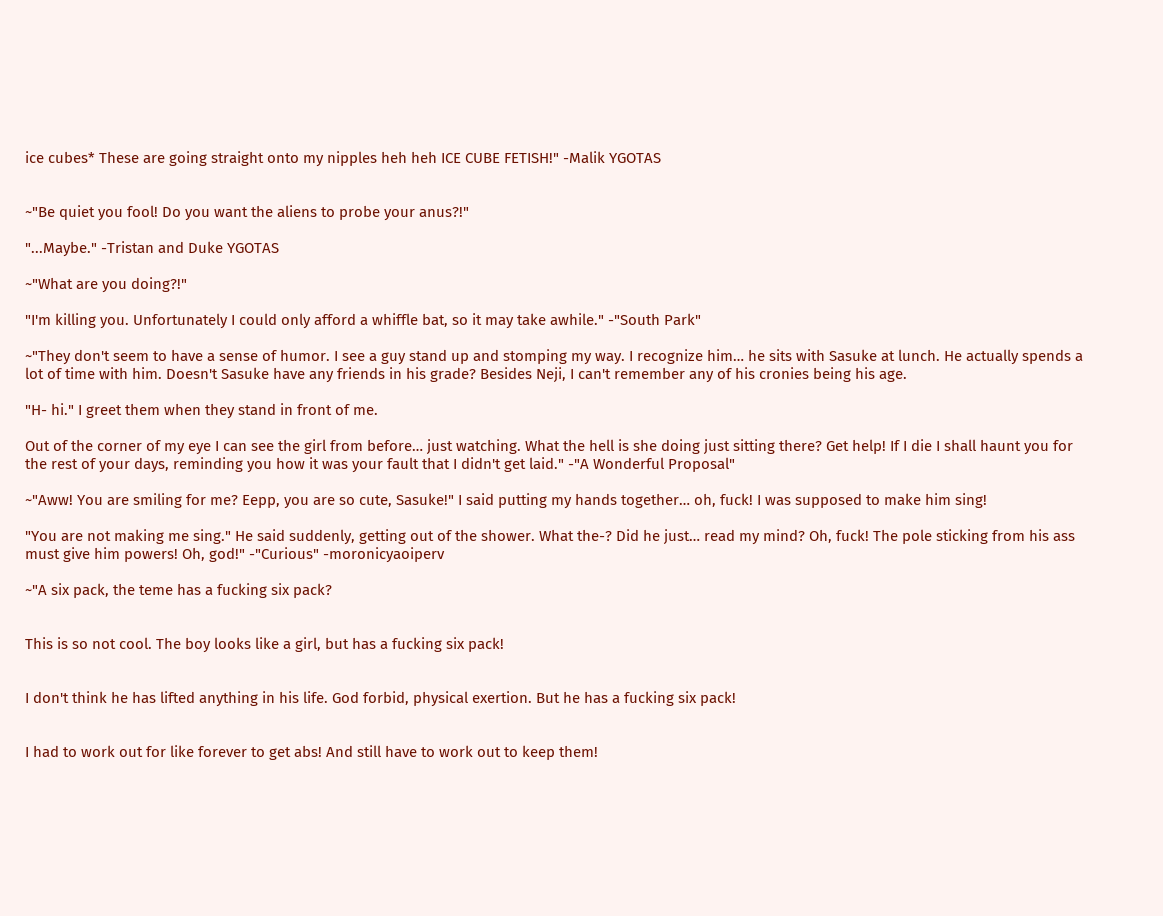ice cubes* These are going straight onto my nipples heh heh ICE CUBE FETISH!" -Malik YGOTAS


~"Be quiet you fool! Do you want the aliens to probe your anus?!"

"...Maybe." -Tristan and Duke YGOTAS

~"What are you doing?!"

"I'm killing you. Unfortunately I could only afford a whiffle bat, so it may take awhile." -"South Park"

~"They don't seem to have a sense of humor. I see a guy stand up and stomping my way. I recognize him… he sits with Sasuke at lunch. He actually spends a lot of time with him. Doesn't Sasuke have any friends in his grade? Besides Neji, I can't remember any of his cronies being his age.

"H- hi." I greet them when they stand in front of me.

Out of the corner of my eye I can see the girl from before… just watching. What the hell is she doing just sitting there? Get help! If I die I shall haunt you for the rest of your days, reminding you how it was your fault that I didn't get laid." -"A Wonderful Proposal"

~"Aww! You are smiling for me? Eepp, you are so cute, Sasuke!" I said putting my hands together… oh, fuck! I was supposed to make him sing!

"You are not making me sing." He said suddenly, getting out of the shower. What the-? Did he just… read my mind? Oh, fuck! The pole sticking from his ass must give him powers! Oh, god!" -"Curious" -moronicyaoiperv

~"A six pack, the teme has a fucking six pack?


This is so not cool. The boy looks like a girl, but has a fucking six pack!


I don't think he has lifted anything in his life. God forbid, physical exertion. But he has a fucking six pack!


I had to work out for like forever to get abs! And still have to work out to keep them!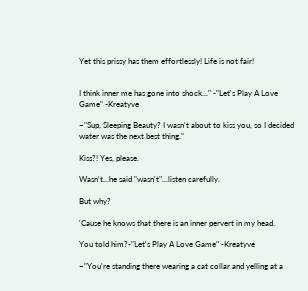Yet this prissy has them effortlessly! Life is not fair!


I think inner me has gone into shock..." -"Let's Play A Love Game" -Kreatyve

~"Sup, Sleeping Beauty? I wasn't about to kiss you, so I decided water was the next best thing."

Kiss?! Yes, please.

Wasn't...he said "wasn't"...listen carefully.

But why?

'Cause he knows that there is an inner pervert in my head.

You told him?-"Let's Play A Love Game" -Kreatyve

~"You're standing there wearing a cat collar and yelling at a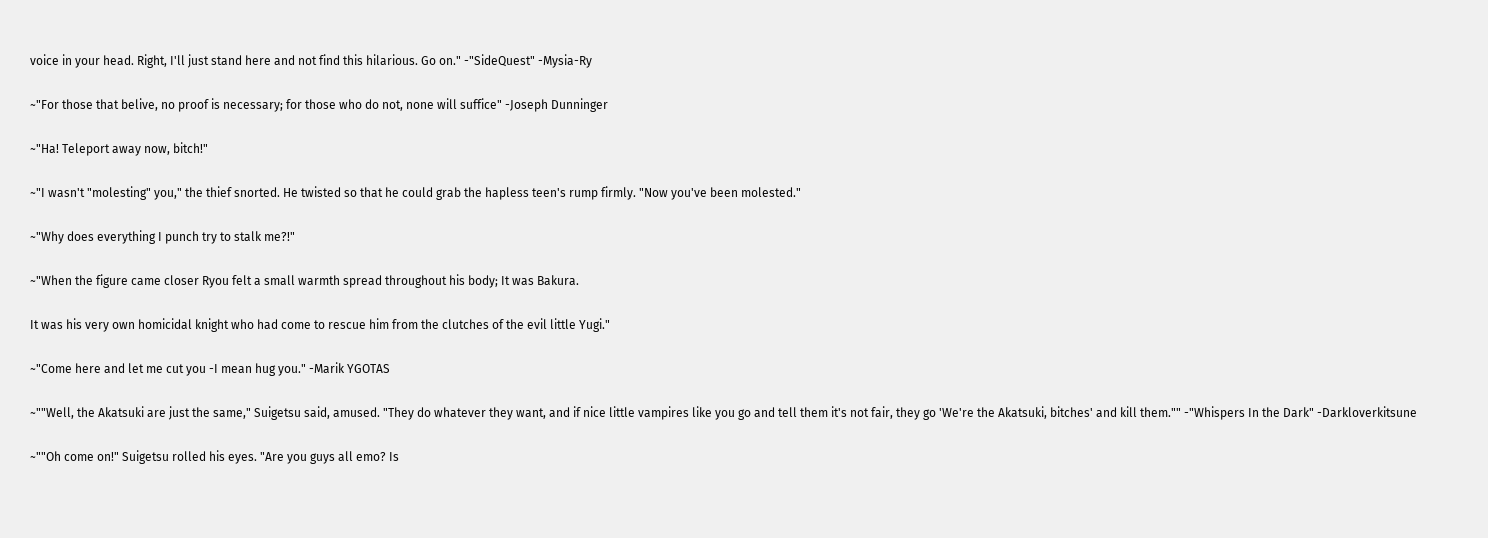voice in your head. Right, I'll just stand here and not find this hilarious. Go on." -"SideQuest" -Mysia-Ry

~"For those that belive, no proof is necessary; for those who do not, none will suffice" -Joseph Dunninger

~"Ha! Teleport away now, bitch!"

~"I wasn't "molesting" you," the thief snorted. He twisted so that he could grab the hapless teen's rump firmly. "Now you've been molested."

~"Why does everything I punch try to stalk me?!"

~"When the figure came closer Ryou felt a small warmth spread throughout his body; It was Bakura.

It was his very own homicidal knight who had come to rescue him from the clutches of the evil little Yugi."

~"Come here and let me cut you -I mean hug you." -Marik YGOTAS

~""Well, the Akatsuki are just the same," Suigetsu said, amused. "They do whatever they want, and if nice little vampires like you go and tell them it's not fair, they go 'We're the Akatsuki, bitches' and kill them."" -"Whispers In the Dark" -Darkloverkitsune

~""Oh come on!" Suigetsu rolled his eyes. "Are you guys all emo? Is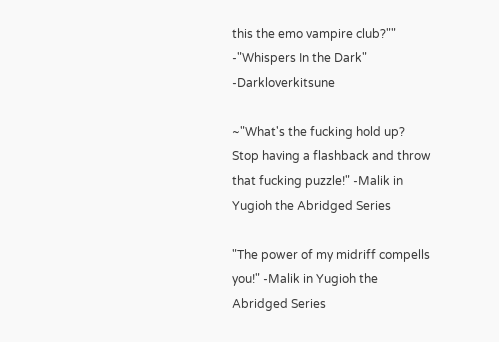this the emo vampire club?"" -"Whispers In the Dark" -Darkloverkitsune

~"What's the fucking hold up? Stop having a flashback and throw that fucking puzzle!" -Malik in Yugioh the Abridged Series

"The power of my midriff compells you!" -Malik in Yugioh the Abridged Series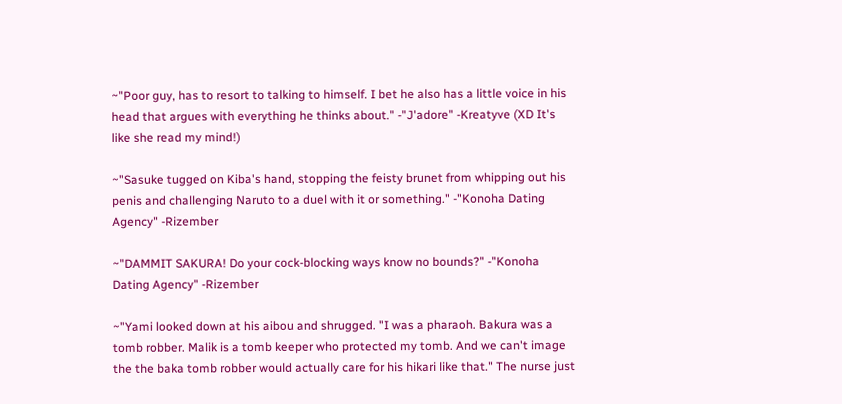~"Poor guy, has to resort to talking to himself. I bet he also has a little voice in his head that argues with everything he thinks about." -"J'adore" -Kreatyve (XD It's like she read my mind!)

~"Sasuke tugged on Kiba's hand, stopping the feisty brunet from whipping out his penis and challenging Naruto to a duel with it or something." -"Konoha Dating Agency" -Rizember

~"DAMMIT SAKURA! Do your cock-blocking ways know no bounds?" -"Konoha Dating Agency" -Rizember

~"Yami looked down at his aibou and shrugged. "I was a pharaoh. Bakura was a tomb robber. Malik is a tomb keeper who protected my tomb. And we can't image the the baka tomb robber would actually care for his hikari like that." The nurse just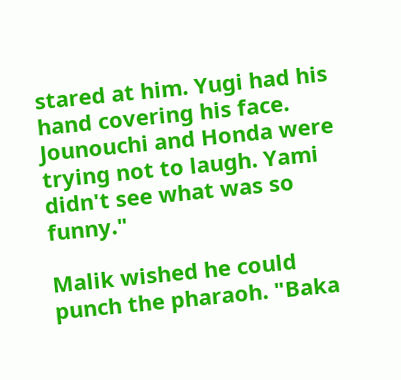stared at him. Yugi had his hand covering his face. Jounouchi and Honda were trying not to laugh. Yami didn't see what was so funny."

Malik wished he could punch the pharaoh. "Baka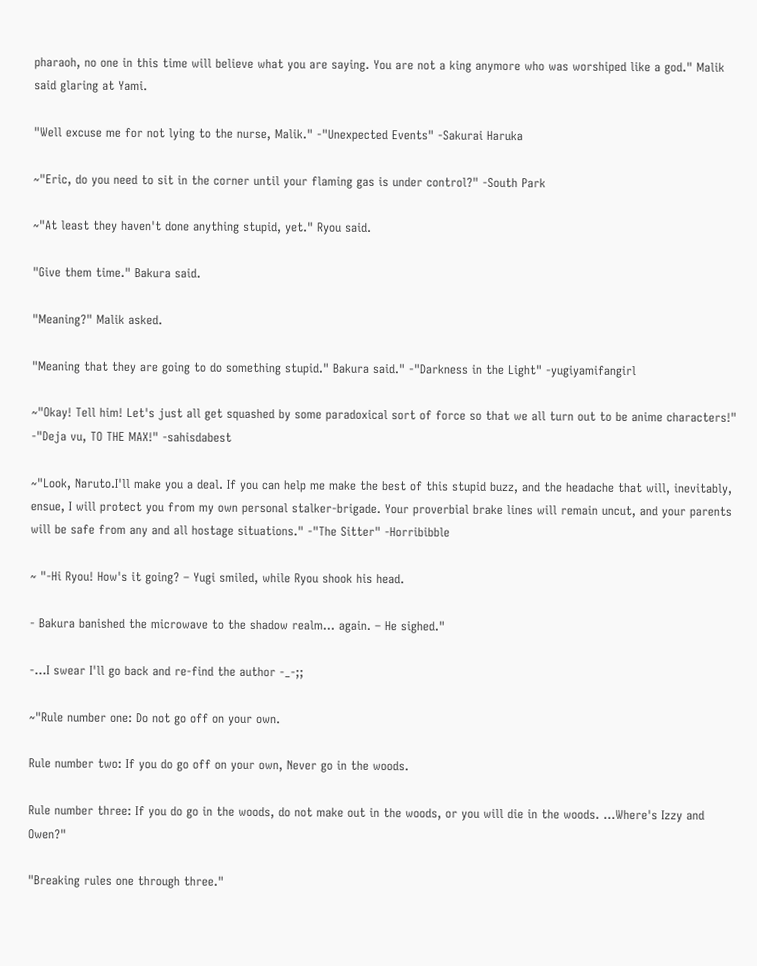pharaoh, no one in this time will believe what you are saying. You are not a king anymore who was worshiped like a god." Malik said glaring at Yami.

"Well excuse me for not lying to the nurse, Malik." -"Unexpected Events" -Sakurai Haruka

~"Eric, do you need to sit in the corner until your flaming gas is under control?" -South Park

~"At least they haven't done anything stupid, yet." Ryou said.

"Give them time." Bakura said.

"Meaning?" Malik asked.

"Meaning that they are going to do something stupid." Bakura said." -"Darkness in the Light" -yugiyamifangirl

~"Okay! Tell him! Let's just all get squashed by some paradoxical sort of force so that we all turn out to be anime characters!" -"Deja vu, TO THE MAX!" -sahisdabest

~"Look, Naruto.I'll make you a deal. If you can help me make the best of this stupid buzz, and the headache that will, inevitably, ensue, I will protect you from my own personal stalker-brigade. Your proverbial brake lines will remain uncut, and your parents will be safe from any and all hostage situations." -"The Sitter" -Horribibble

~ "-Hi Ryou! How's it going? – Yugi smiled, while Ryou shook his head.

- Bakura banished the microwave to the shadow realm… again. – He sighed."

-...I swear I'll go back and re-find the author -_-;;

~"Rule number one: Do not go off on your own.

Rule number two: If you do go off on your own, Never go in the woods.

Rule number three: If you do go in the woods, do not make out in the woods, or you will die in the woods. ...Where's Izzy and Owen?"

"Breaking rules one through three."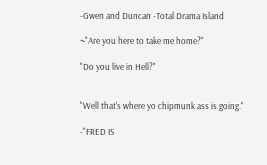-Gwen and Duncan -Total Drama Island

~"Are you here to take me home?"

"Do you live in Hell?"


"Well that's where yo chipmunk ass is going."

-"FRED IS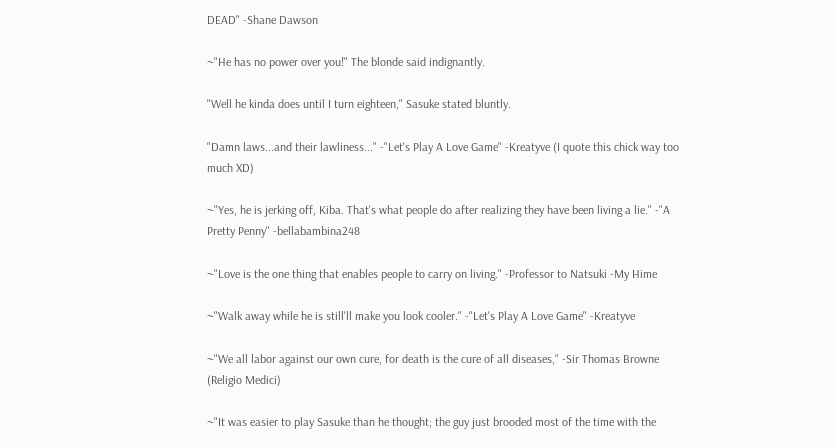DEAD" -Shane Dawson

~"He has no power over you!" The blonde said indignantly.

"Well he kinda does until I turn eighteen," Sasuke stated bluntly.

"Damn laws...and their lawliness..." -"Let's Play A Love Game" -Kreatyve (I quote this chick way too much XD)

~"Yes, he is jerking off, Kiba. That's what people do after realizing they have been living a lie." -"A Pretty Penny" -bellabambina248

~"Love is the one thing that enables people to carry on living." -Professor to Natsuki -My Hime

~"Walk away while he is still'll make you look cooler." -"Let's Play A Love Game" -Kreatyve

~"We all labor against our own cure, for death is the cure of all diseases," -Sir Thomas Browne (Religio Medici)

~"It was easier to play Sasuke than he thought; the guy just brooded most of the time with the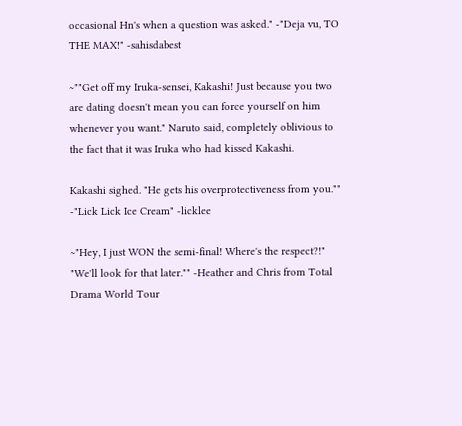occasional Hn's when a question was asked." -"Deja vu, TO THE MAX!" -sahisdabest

~""Get off my Iruka-sensei, Kakashi! Just because you two are dating doesn't mean you can force yourself on him whenever you want." Naruto said, completely oblivious to the fact that it was Iruka who had kissed Kakashi.

Kakashi sighed. "He gets his overprotectiveness from you."" -"Lick Lick Ice Cream" -licklee

~"Hey, I just WON the semi-final! Where's the respect?!" "We'll look for that later."" -Heather and Chris from Total Drama World Tour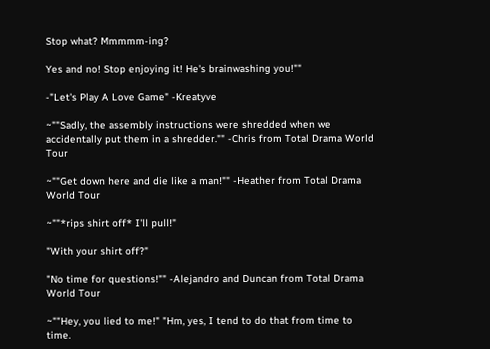Stop what? Mmmmm-ing?

Yes and no! Stop enjoying it! He's brainwashing you!""

-"Let's Play A Love Game" -Kreatyve

~""Sadly, the assembly instructions were shredded when we accidentally put them in a shredder."" -Chris from Total Drama World Tour

~""Get down here and die like a man!"" -Heather from Total Drama World Tour

~""*rips shirt off* I'll pull!"

"With your shirt off?"

"No time for questions!"" -Alejandro and Duncan from Total Drama World Tour

~""Hey, you lied to me!" "Hm, yes, I tend to do that from time to time.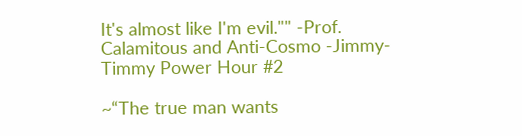It's almost like I'm evil."" -Prof. Calamitous and Anti-Cosmo -Jimmy-Timmy Power Hour #2

~“The true man wants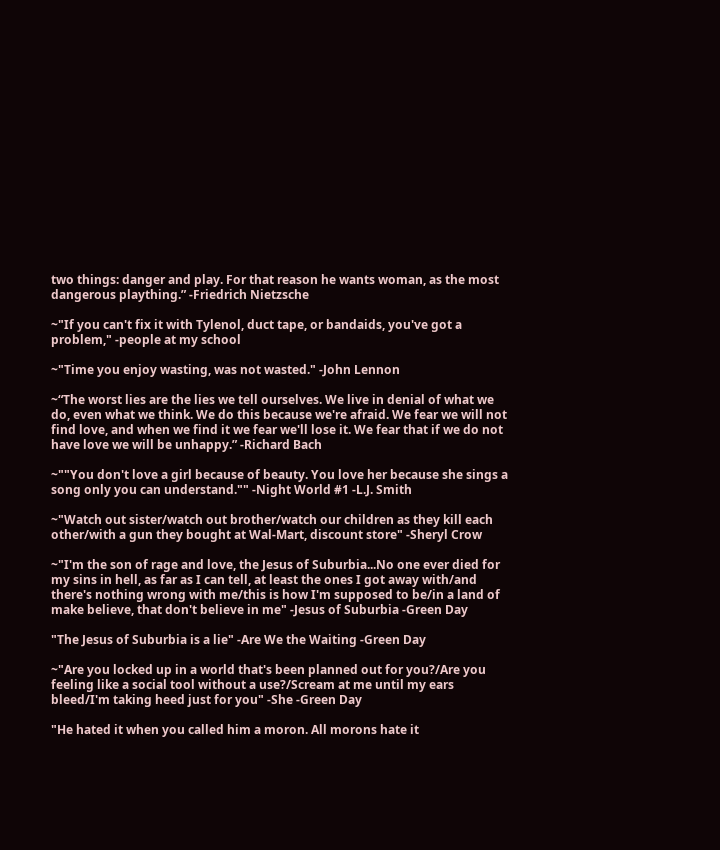two things: danger and play. For that reason he wants woman, as the most dangerous plaything.” -Friedrich Nietzsche

~"If you can't fix it with Tylenol, duct tape, or bandaids, you've got a problem," -people at my school

~"Time you enjoy wasting, was not wasted." -John Lennon

~“The worst lies are the lies we tell ourselves. We live in denial of what we do, even what we think. We do this because we're afraid. We fear we will not find love, and when we find it we fear we'll lose it. We fear that if we do not have love we will be unhappy.” -Richard Bach

~""You don't love a girl because of beauty. You love her because she sings a song only you can understand."" -Night World #1 -L.J. Smith

~"Watch out sister/watch out brother/watch our children as they kill each other/with a gun they bought at Wal-Mart, discount store" -Sheryl Crow

~"I'm the son of rage and love, the Jesus of Suburbia...No one ever died for my sins in hell, as far as I can tell, at least the ones I got away with/and there's nothing wrong with me/this is how I'm supposed to be/in a land of make believe, that don't believe in me" -Jesus of Suburbia -Green Day

"The Jesus of Suburbia is a lie" -Are We the Waiting -Green Day

~"Are you locked up in a world that's been planned out for you?/Are you feeling like a social tool without a use?/Scream at me until my ears bleed/I'm taking heed just for you" -She -Green Day

"He hated it when you called him a moron. All morons hate it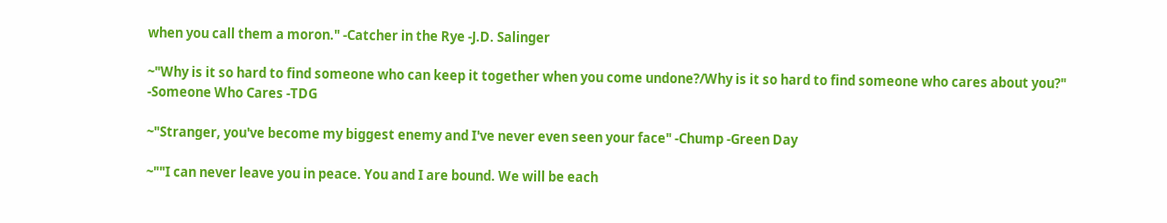when you call them a moron." -Catcher in the Rye -J.D. Salinger

~"Why is it so hard to find someone who can keep it together when you come undone?/Why is it so hard to find someone who cares about you?" -Someone Who Cares -TDG

~"Stranger, you've become my biggest enemy and I've never even seen your face" -Chump -Green Day

~""I can never leave you in peace. You and I are bound. We will be each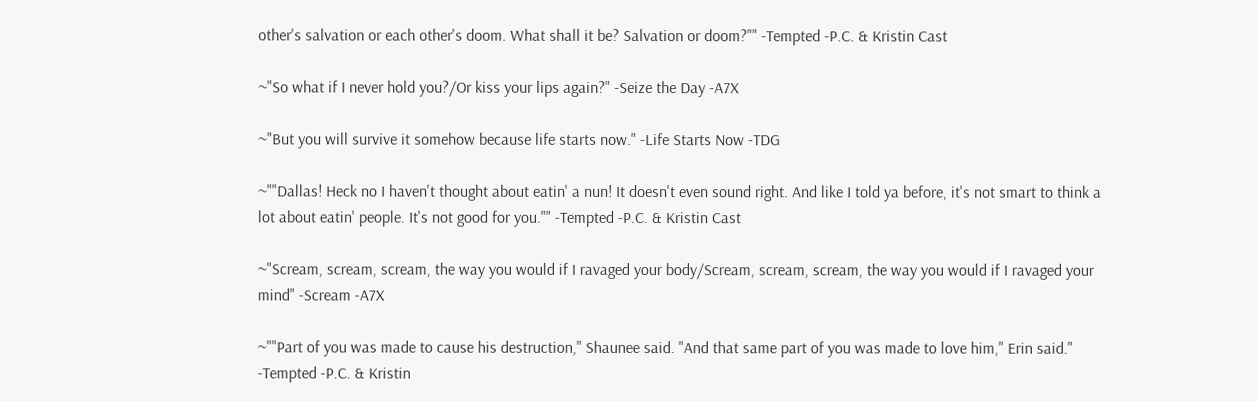other's salvation or each other's doom. What shall it be? Salvation or doom?"" -Tempted -P.C. & Kristin Cast

~"So what if I never hold you?/Or kiss your lips again?" -Seize the Day -A7X

~"But you will survive it somehow because life starts now." -Life Starts Now -TDG

~""Dallas! Heck no I haven't thought about eatin' a nun! It doesn't even sound right. And like I told ya before, it's not smart to think a lot about eatin' people. It's not good for you."" -Tempted -P.C. & Kristin Cast

~"Scream, scream, scream, the way you would if I ravaged your body/Scream, scream, scream, the way you would if I ravaged your mind" -Scream -A7X

~""Part of you was made to cause his destruction," Shaunee said. "And that same part of you was made to love him," Erin said." -Tempted -P.C. & Kristin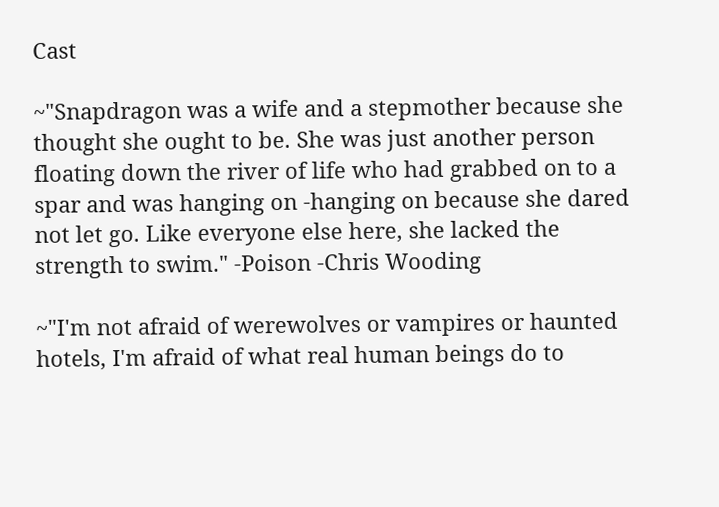Cast

~"Snapdragon was a wife and a stepmother because she thought she ought to be. She was just another person floating down the river of life who had grabbed on to a spar and was hanging on -hanging on because she dared not let go. Like everyone else here, she lacked the strength to swim." -Poison -Chris Wooding

~"I'm not afraid of werewolves or vampires or haunted hotels, I'm afraid of what real human beings do to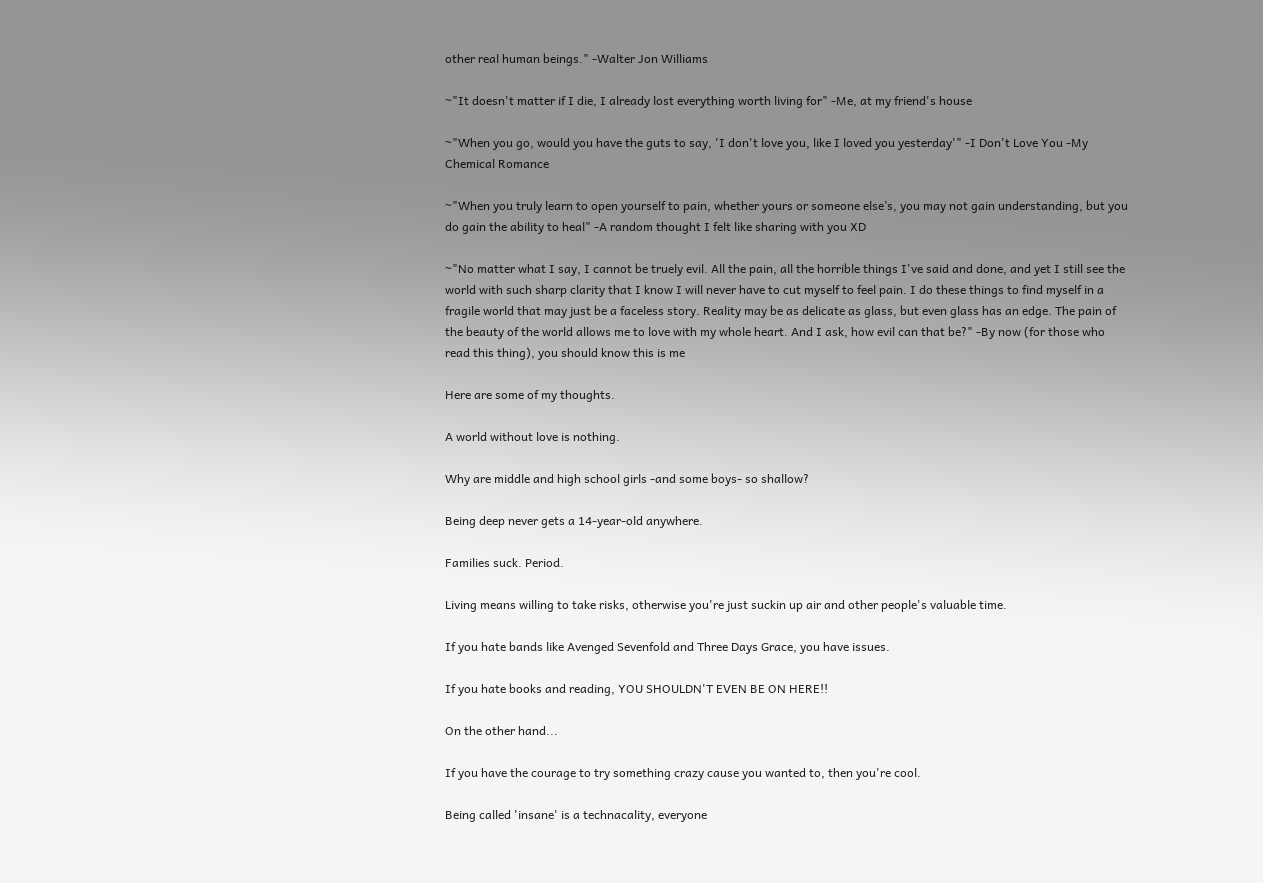other real human beings." -Walter Jon Williams

~"It doesn't matter if I die, I already lost everything worth living for" -Me, at my friend's house

~"When you go, would you have the guts to say, 'I don't love you, like I loved you yesterday'" -I Don't Love You -My Chemical Romance

~"When you truly learn to open yourself to pain, whether yours or someone else’s, you may not gain understanding, but you do gain the ability to heal" -A random thought I felt like sharing with you XD

~"No matter what I say, I cannot be truely evil. All the pain, all the horrible things I've said and done, and yet I still see the world with such sharp clarity that I know I will never have to cut myself to feel pain. I do these things to find myself in a fragile world that may just be a faceless story. Reality may be as delicate as glass, but even glass has an edge. The pain of the beauty of the world allows me to love with my whole heart. And I ask, how evil can that be?" -By now (for those who read this thing), you should know this is me

Here are some of my thoughts.

A world without love is nothing.

Why are middle and high school girls -and some boys- so shallow?

Being deep never gets a 14-year-old anywhere.

Families suck. Period.

Living means willing to take risks, otherwise you're just suckin up air and other people's valuable time.

If you hate bands like Avenged Sevenfold and Three Days Grace, you have issues.

If you hate books and reading, YOU SHOULDN'T EVEN BE ON HERE!!

On the other hand...

If you have the courage to try something crazy cause you wanted to, then you're cool.

Being called 'insane' is a technacality, everyone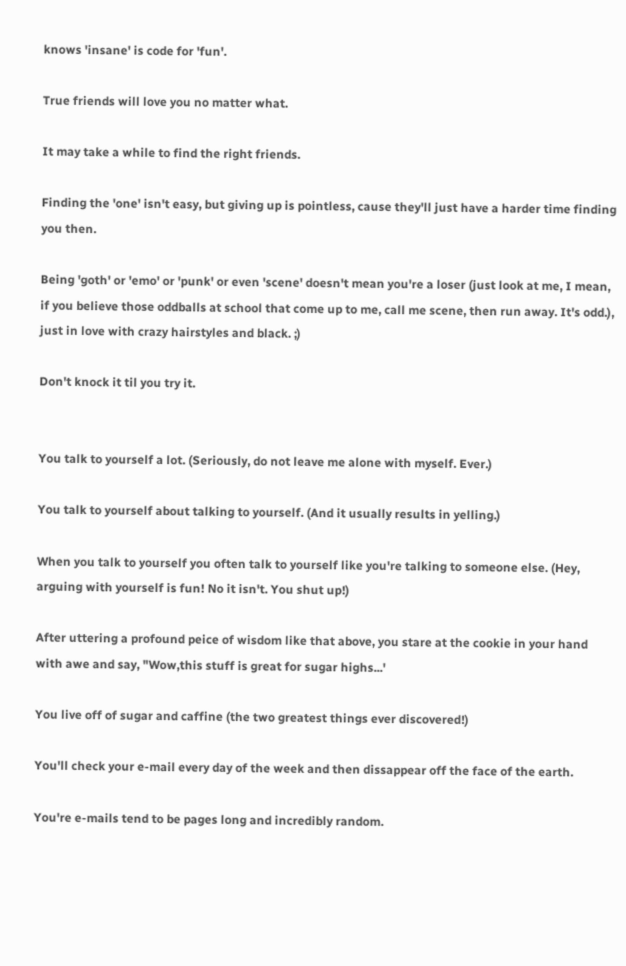knows 'insane' is code for 'fun'.

True friends will love you no matter what.

It may take a while to find the right friends.

Finding the 'one' isn't easy, but giving up is pointless, cause they'll just have a harder time finding you then.

Being 'goth' or 'emo' or 'punk' or even 'scene' doesn't mean you're a loser (just look at me, I mean, if you believe those oddballs at school that come up to me, call me scene, then run away. It's odd.), just in love with crazy hairstyles and black. ;)

Don't knock it til you try it.


You talk to yourself a lot. (Seriously, do not leave me alone with myself. Ever.)

You talk to yourself about talking to yourself. (And it usually results in yelling.)

When you talk to yourself you often talk to yourself like you're talking to someone else. (Hey, arguing with yourself is fun! No it isn't. You shut up!)

After uttering a profound peice of wisdom like that above, you stare at the cookie in your hand with awe and say, "Wow,this stuff is great for sugar highs...'

You live off of sugar and caffine (the two greatest things ever discovered!)

You'll check your e-mail every day of the week and then dissappear off the face of the earth.

You're e-mails tend to be pages long and incredibly random.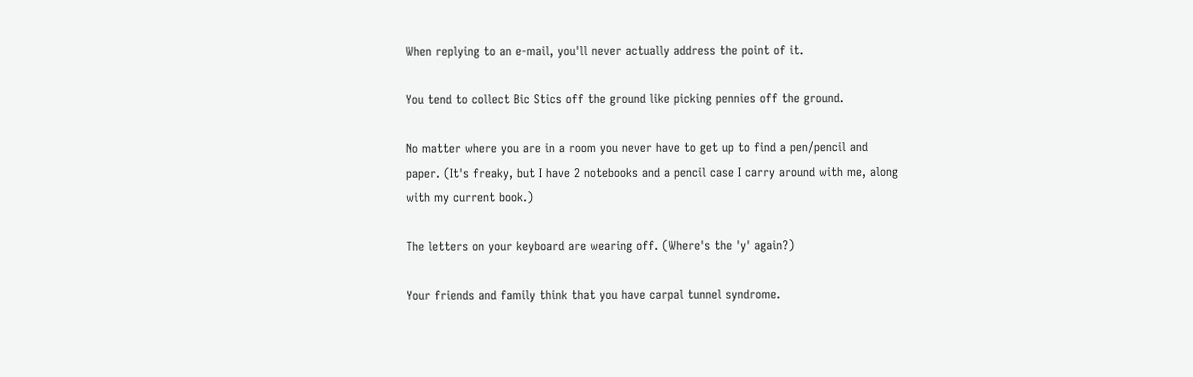When replying to an e-mail, you'll never actually address the point of it.

You tend to collect Bic Stics off the ground like picking pennies off the ground.

No matter where you are in a room you never have to get up to find a pen/pencil and paper. (It's freaky, but I have 2 notebooks and a pencil case I carry around with me, along with my current book.)

The letters on your keyboard are wearing off. (Where's the 'y' again?)

Your friends and family think that you have carpal tunnel syndrome.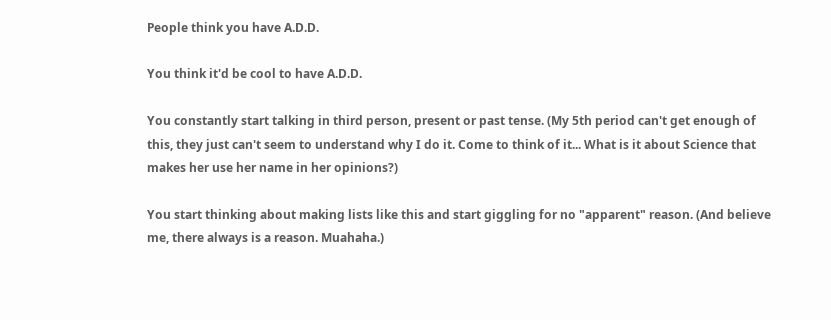People think you have A.D.D.

You think it'd be cool to have A.D.D.

You constantly start talking in third person, present or past tense. (My 5th period can't get enough of this, they just can't seem to understand why I do it. Come to think of it... What is it about Science that makes her use her name in her opinions?)

You start thinking about making lists like this and start giggling for no "apparent" reason. (And believe me, there always is a reason. Muahaha.)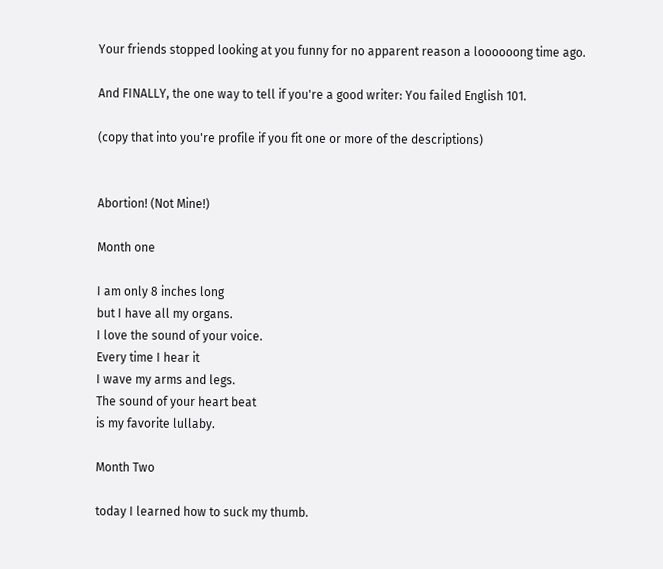Your friends stopped looking at you funny for no apparent reason a loooooong time ago.

And FINALLY, the one way to tell if you're a good writer: You failed English 101.

(copy that into you're profile if you fit one or more of the descriptions)


Abortion! (Not Mine!)

Month one

I am only 8 inches long
but I have all my organs.
I love the sound of your voice.
Every time I hear it
I wave my arms and legs.
The sound of your heart beat
is my favorite lullaby.

Month Two

today I learned how to suck my thumb.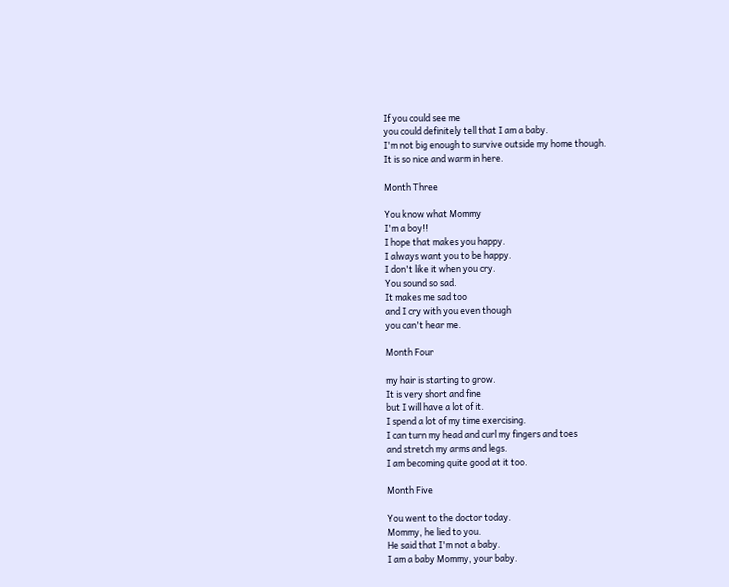If you could see me
you could definitely tell that I am a baby.
I'm not big enough to survive outside my home though.
It is so nice and warm in here.

Month Three

You know what Mommy
I'm a boy!!
I hope that makes you happy.
I always want you to be happy.
I don't like it when you cry.
You sound so sad.
It makes me sad too
and I cry with you even though
you can't hear me.

Month Four

my hair is starting to grow.
It is very short and fine
but I will have a lot of it.
I spend a lot of my time exercising.
I can turn my head and curl my fingers and toes
and stretch my arms and legs.
I am becoming quite good at it too.

Month Five

You went to the doctor today.
Mommy, he lied to you.
He said that I'm not a baby.
I am a baby Mommy, your baby.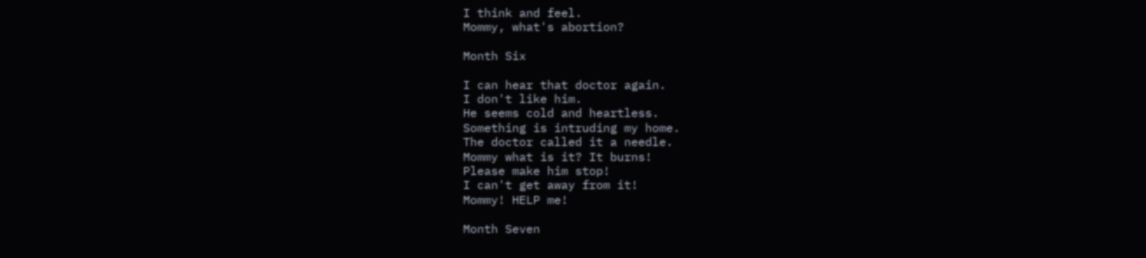I think and feel.
Mommy, what's abortion?

Month Six

I can hear that doctor again.
I don't like him.
He seems cold and heartless.
Something is intruding my home.
The doctor called it a needle.
Mommy what is it? It burns!
Please make him stop!
I can't get away from it!
Mommy! HELP me!

Month Seven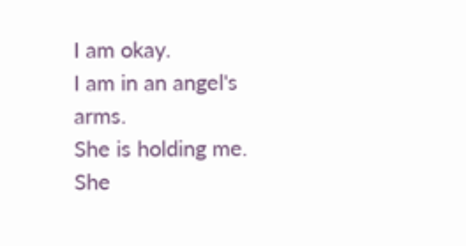I am okay.
I am in an angel's arms.
She is holding me.
She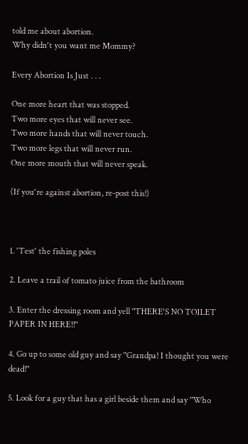told me about abortion.
Why didn't you want me Mommy?

Every Abortion Is Just . . .

One more heart that was stopped.
Two more eyes that will never see.
Two more hands that will never touch.
Two more legs that will never run.
One more mouth that will never speak.

(If you're against abortion, re-post this!)



1. 'Test' the fishing poles

2. Leave a trail of tomato juice from the bathroom

3. Enter the dressing room and yell "THERE'S NO TOILET PAPER IN HERE!!"

4. Go up to some old guy and say "Grandpa! I thought you were dead!"

5. Look for a guy that has a girl beside them and say "Who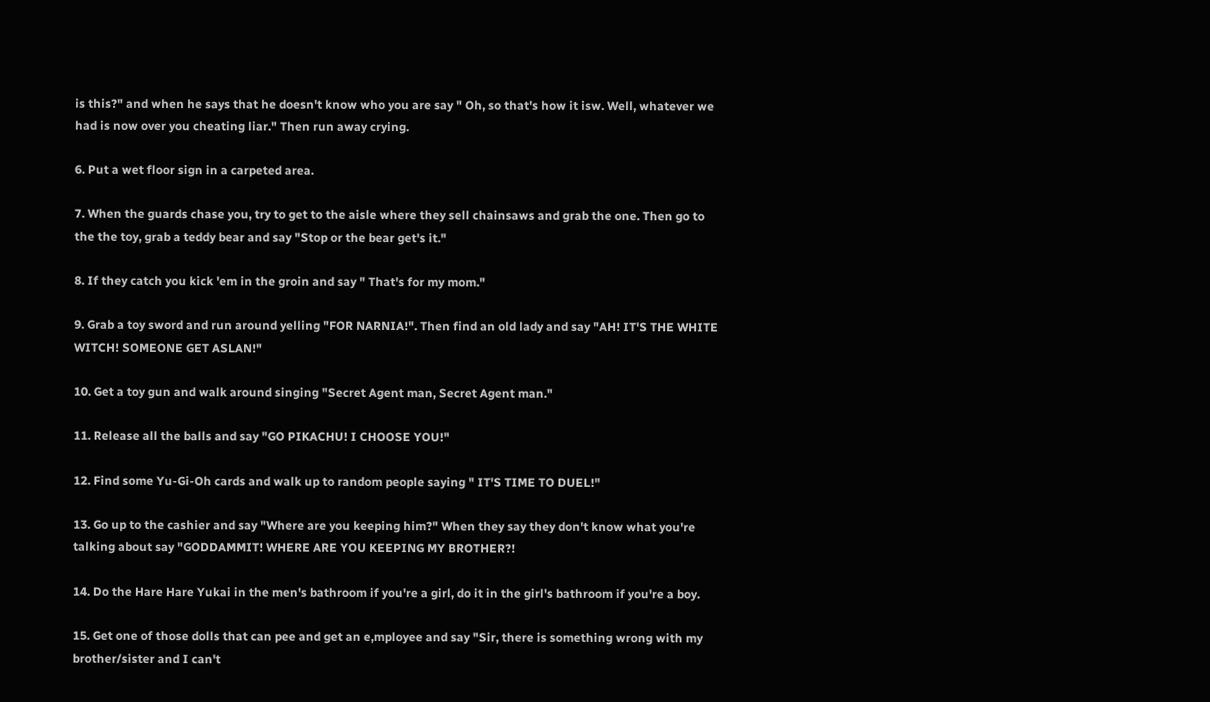is this?" and when he says that he doesn't know who you are say " Oh, so that's how it isw. Well, whatever we had is now over you cheating liar." Then run away crying.

6. Put a wet floor sign in a carpeted area.

7. When the guards chase you, try to get to the aisle where they sell chainsaws and grab the one. Then go to the the toy, grab a teddy bear and say "Stop or the bear get's it."

8. If they catch you kick 'em in the groin and say " That's for my mom."

9. Grab a toy sword and run around yelling "FOR NARNIA!". Then find an old lady and say "AH! IT'S THE WHITE WITCH! SOMEONE GET ASLAN!"

10. Get a toy gun and walk around singing "Secret Agent man, Secret Agent man."

11. Release all the balls and say "GO PIKACHU! I CHOOSE YOU!"

12. Find some Yu-Gi-Oh cards and walk up to random people saying " IT'S TIME TO DUEL!"

13. Go up to the cashier and say "Where are you keeping him?" When they say they don't know what you're talking about say "GODDAMMIT! WHERE ARE YOU KEEPING MY BROTHER?!

14. Do the Hare Hare Yukai in the men's bathroom if you're a girl, do it in the girl's bathroom if you're a boy.

15. Get one of those dolls that can pee and get an e,mployee and say "Sir, there is something wrong with my brother/sister and I can't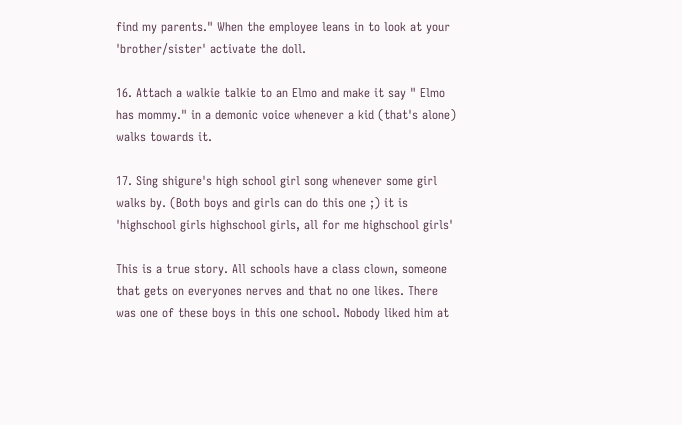find my parents." When the employee leans in to look at your 'brother/sister' activate the doll.

16. Attach a walkie talkie to an Elmo and make it say " Elmo has mommy." in a demonic voice whenever a kid (that's alone) walks towards it.

17. Sing shigure's high school girl song whenever some girl walks by. (Both boys and girls can do this one ;) it is 'highschool girls highschool girls, all for me highschool girls'

This is a true story. All schools have a class clown, someone that gets on everyones nerves and that no one likes. There was one of these boys in this one school. Nobody liked him at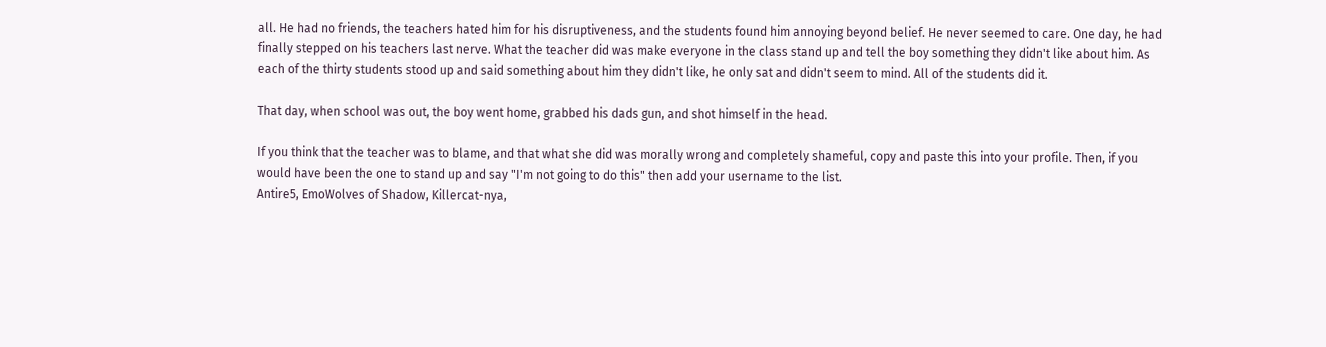all. He had no friends, the teachers hated him for his disruptiveness, and the students found him annoying beyond belief. He never seemed to care. One day, he had finally stepped on his teachers last nerve. What the teacher did was make everyone in the class stand up and tell the boy something they didn't like about him. As each of the thirty students stood up and said something about him they didn't like, he only sat and didn't seem to mind. All of the students did it.

That day, when school was out, the boy went home, grabbed his dads gun, and shot himself in the head.

If you think that the teacher was to blame, and that what she did was morally wrong and completely shameful, copy and paste this into your profile. Then, if you would have been the one to stand up and say "I'm not going to do this" then add your username to the list.
Antire5, EmoWolves of Shadow, Killercat-nya,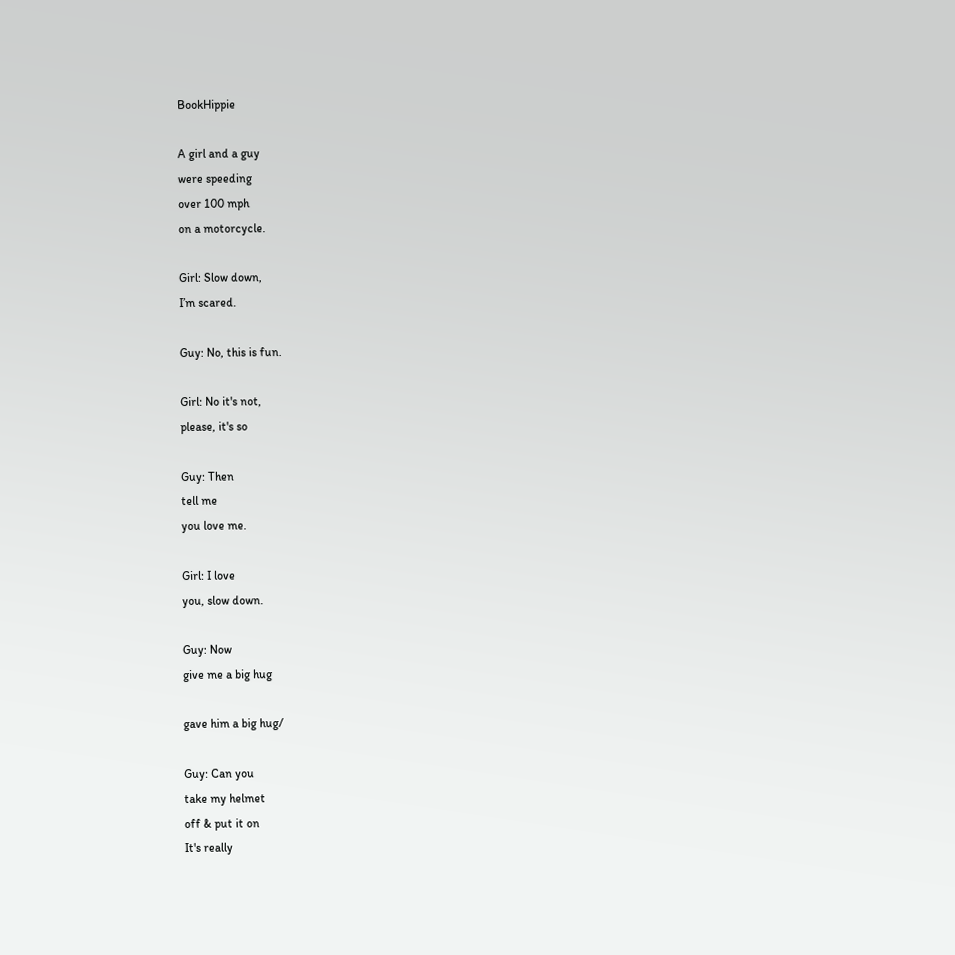BookHippie

A girl and a guy
were speeding
over 100 mph
on a motorcycle.

Girl: Slow down,
I’m scared.

Guy: No, this is fun.

Girl: No it's not,
please, it's so

Guy: Then
tell me
you love me.

Girl: I love
you, slow down.

Guy: Now
give me a big hug

gave him a big hug/

Guy: Can you
take my helmet
off & put it on
It's really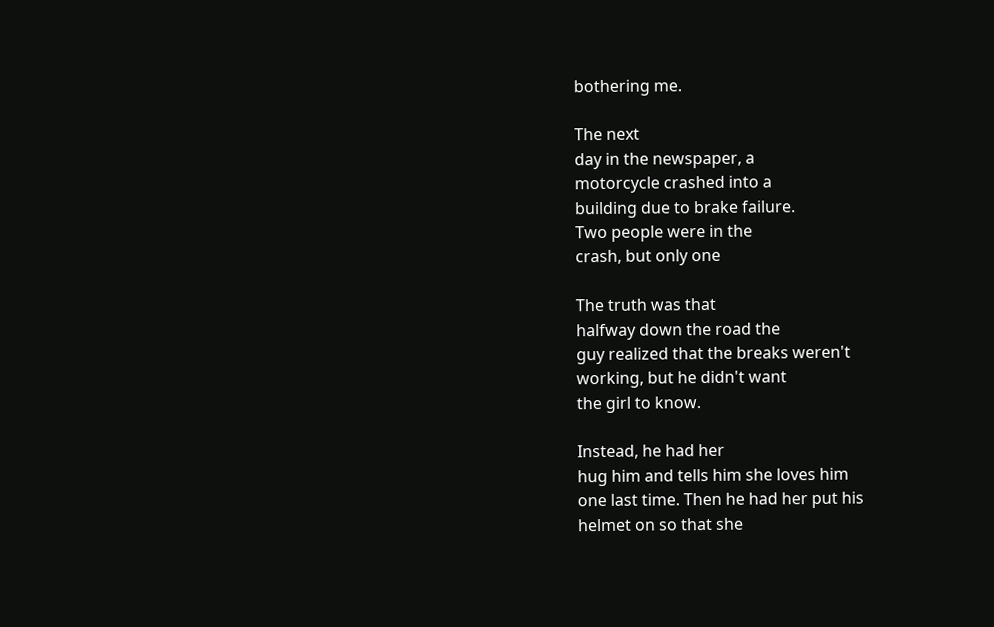bothering me.

The next
day in the newspaper, a
motorcycle crashed into a
building due to brake failure.
Two people were in the
crash, but only one

The truth was that
halfway down the road the
guy realized that the breaks weren't
working, but he didn't want
the girl to know.

Instead, he had her
hug him and tells him she loves him
one last time. Then he had her put his
helmet on so that she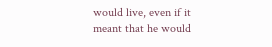would live, even if it
meant that he would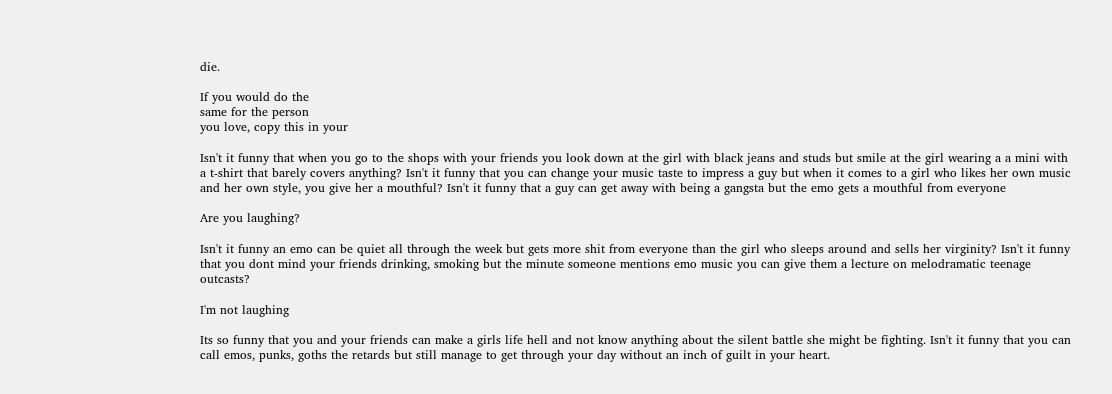die.

If you would do the
same for the person
you love, copy this in your

Isn't it funny that when you go to the shops with your friends you look down at the girl with black jeans and studs but smile at the girl wearing a a mini with a t-shirt that barely covers anything? Isn't it funny that you can change your music taste to impress a guy but when it comes to a girl who likes her own music and her own style, you give her a mouthful? Isn't it funny that a guy can get away with being a gangsta but the emo gets a mouthful from everyone

Are you laughing?

Isn't it funny an emo can be quiet all through the week but gets more shit from everyone than the girl who sleeps around and sells her virginity? Isn't it funny that you dont mind your friends drinking, smoking but the minute someone mentions emo music you can give them a lecture on melodramatic teenage outcasts?

I'm not laughing

Its so funny that you and your friends can make a girls life hell and not know anything about the silent battle she might be fighting. Isn't it funny that you can call emos, punks, goths the retards but still manage to get through your day without an inch of guilt in your heart.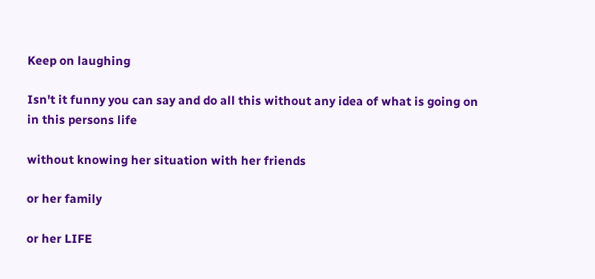Keep on laughing

Isn't it funny you can say and do all this without any idea of what is going on in this persons life

without knowing her situation with her friends

or her family

or her LIFE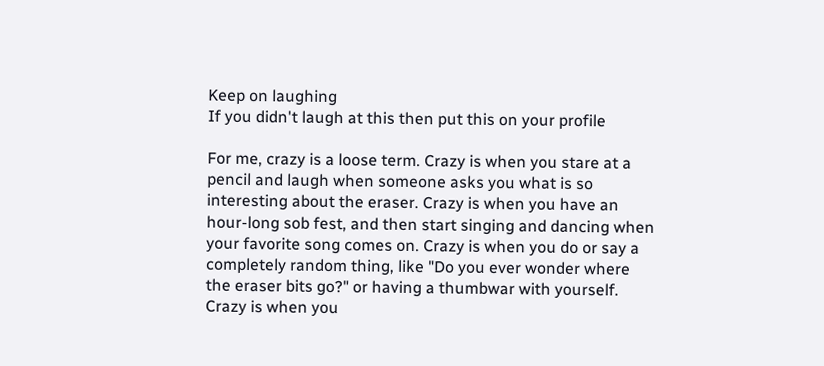Keep on laughing
If you didn't laugh at this then put this on your profile

For me, crazy is a loose term. Crazy is when you stare at a pencil and laugh when someone asks you what is so interesting about the eraser. Crazy is when you have an hour-long sob fest, and then start singing and dancing when your favorite song comes on. Crazy is when you do or say a completely random thing, like "Do you ever wonder where the eraser bits go?" or having a thumbwar with yourself. Crazy is when you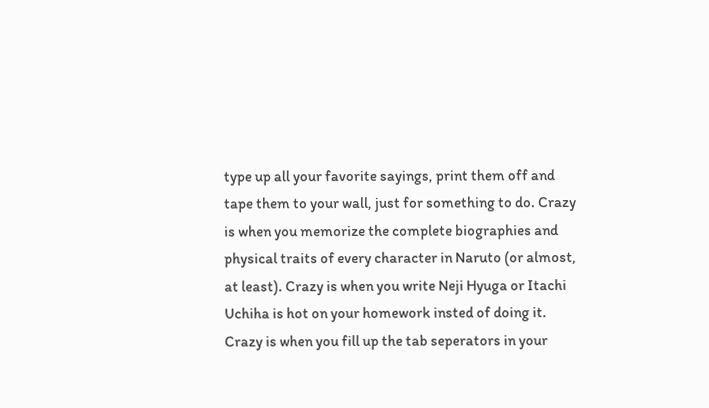type up all your favorite sayings, print them off and tape them to your wall, just for something to do. Crazy is when you memorize the complete biographies and physical traits of every character in Naruto (or almost, at least). Crazy is when you write Neji Hyuga or Itachi Uchiha is hot on your homework insted of doing it. Crazy is when you fill up the tab seperators in your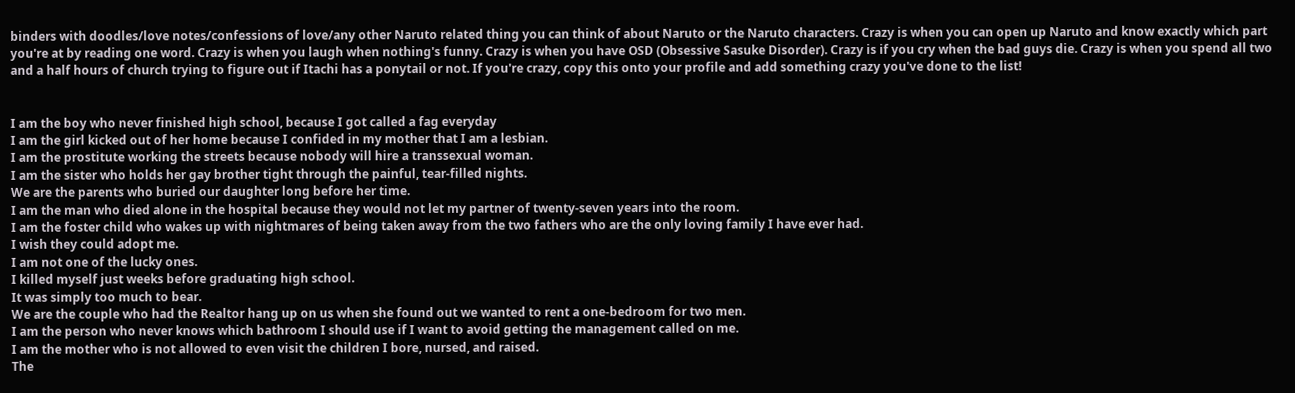binders with doodles/love notes/confessions of love/any other Naruto related thing you can think of about Naruto or the Naruto characters. Crazy is when you can open up Naruto and know exactly which part you're at by reading one word. Crazy is when you laugh when nothing's funny. Crazy is when you have OSD (Obsessive Sasuke Disorder). Crazy is if you cry when the bad guys die. Crazy is when you spend all two and a half hours of church trying to figure out if Itachi has a ponytail or not. If you're crazy, copy this onto your profile and add something crazy you've done to the list!


I am the boy who never finished high school, because I got called a fag everyday
I am the girl kicked out of her home because I confided in my mother that I am a lesbian.
I am the prostitute working the streets because nobody will hire a transsexual woman.
I am the sister who holds her gay brother tight through the painful, tear-filled nights.
We are the parents who buried our daughter long before her time.
I am the man who died alone in the hospital because they would not let my partner of twenty-seven years into the room.
I am the foster child who wakes up with nightmares of being taken away from the two fathers who are the only loving family I have ever had.
I wish they could adopt me.
I am not one of the lucky ones.
I killed myself just weeks before graduating high school.
It was simply too much to bear.
We are the couple who had the Realtor hang up on us when she found out we wanted to rent a one-bedroom for two men.
I am the person who never knows which bathroom I should use if I want to avoid getting the management called on me.
I am the mother who is not allowed to even visit the children I bore, nursed, and raised.
The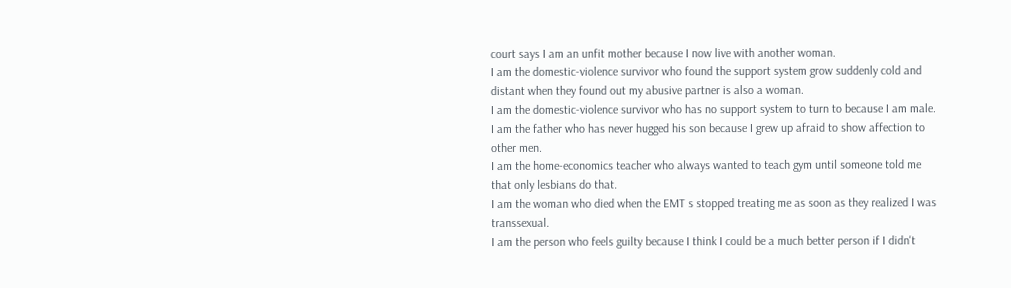court says I am an unfit mother because I now live with another woman.
I am the domestic-violence survivor who found the support system grow suddenly cold and distant when they found out my abusive partner is also a woman.
I am the domestic-violence survivor who has no support system to turn to because I am male.
I am the father who has never hugged his son because I grew up afraid to show affection to other men.
I am the home-economics teacher who always wanted to teach gym until someone told me that only lesbians do that.
I am the woman who died when the EMT s stopped treating me as soon as they realized I was transsexual.
I am the person who feels guilty because I think I could be a much better person if I didn't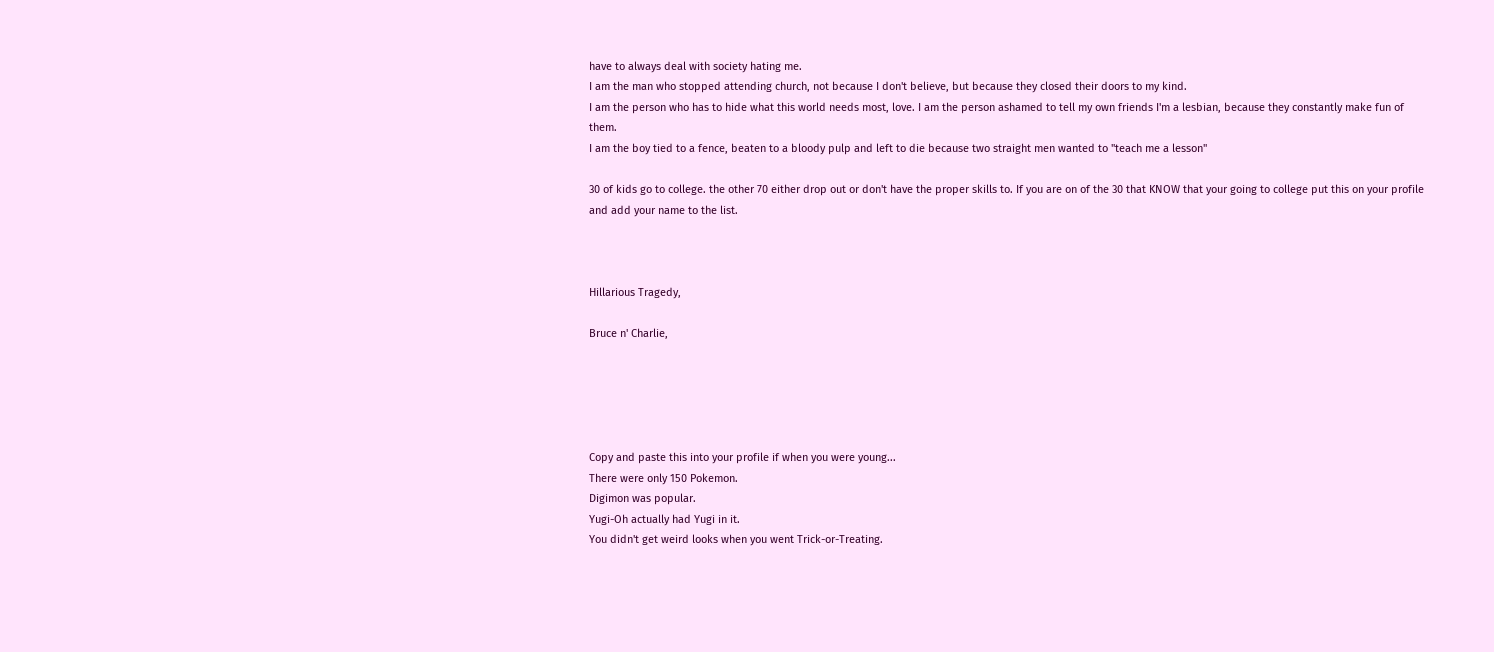have to always deal with society hating me.
I am the man who stopped attending church, not because I don't believe, but because they closed their doors to my kind.
I am the person who has to hide what this world needs most, love. I am the person ashamed to tell my own friends I'm a lesbian, because they constantly make fun of them.
I am the boy tied to a fence, beaten to a bloody pulp and left to die because two straight men wanted to "teach me a lesson"

30 of kids go to college. the other 70 either drop out or don't have the proper skills to. If you are on of the 30 that KNOW that your going to college put this on your profile and add your name to the list.



Hillarious Tragedy,

Bruce n' Charlie,





Copy and paste this into your profile if when you were young...
There were only 150 Pokemon.
Digimon was popular.
Yugi-Oh actually had Yugi in it.
You didn't get weird looks when you went Trick-or-Treating.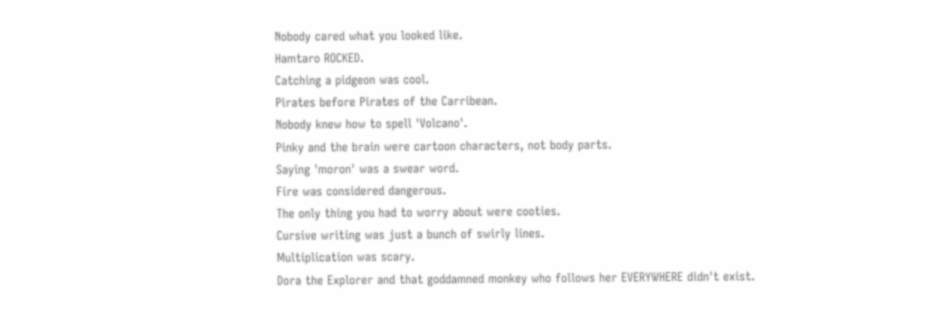Nobody cared what you looked like.
Hamtaro ROCKED.
Catching a pidgeon was cool.
Pirates before Pirates of the Carribean.
Nobody knew how to spell 'Volcano'.
Pinky and the brain were cartoon characters, not body parts.
Saying 'moron' was a swear word.
Fire was considered dangerous.
The only thing you had to worry about were cooties.
Cursive writing was just a bunch of swirly lines.
Multiplication was scary.
Dora the Explorer and that goddamned monkey who follows her EVERYWHERE didn't exist.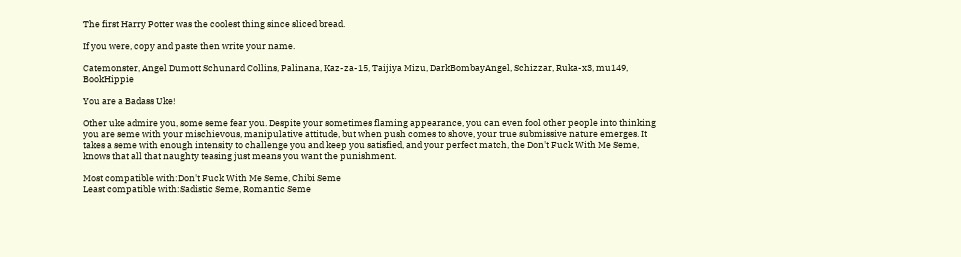The first Harry Potter was the coolest thing since sliced bread.

If you were, copy and paste then write your name.

Catemonster, Angel Dumott Schunard Collins, Palinana, Kaz-za-15, Taijiya Mizu, DarkBombayAngel, Schizzar, Ruka-x3, mu149, BookHippie

You are a Badass Uke!

Other uke admire you, some seme fear you. Despite your sometimes flaming appearance, you can even fool other people into thinking you are seme with your mischievous, manipulative attitude, but when push comes to shove, your true submissive nature emerges. It takes a seme with enough intensity to challenge you and keep you satisfied, and your perfect match, the Don't Fuck With Me Seme, knows that all that naughty teasing just means you want the punishment.

Most compatible with:Don't Fuck With Me Seme, Chibi Seme
Least compatible with:Sadistic Seme, Romantic Seme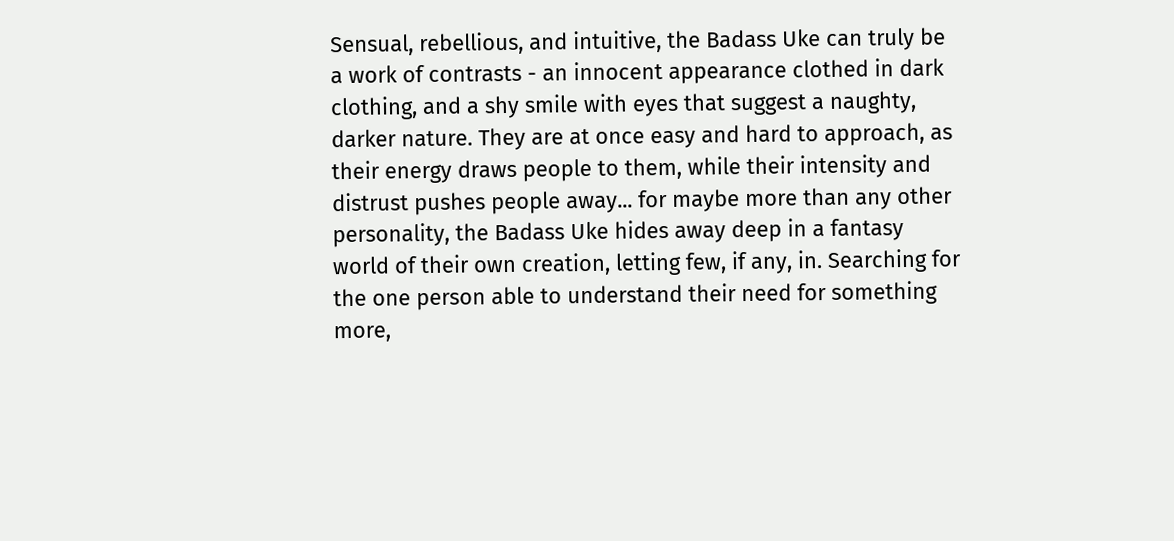Sensual, rebellious, and intuitive, the Badass Uke can truly be a work of contrasts - an innocent appearance clothed in dark clothing, and a shy smile with eyes that suggest a naughty, darker nature. They are at once easy and hard to approach, as their energy draws people to them, while their intensity and distrust pushes people away... for maybe more than any other personality, the Badass Uke hides away deep in a fantasy world of their own creation, letting few, if any, in. Searching for the one person able to understand their need for something more,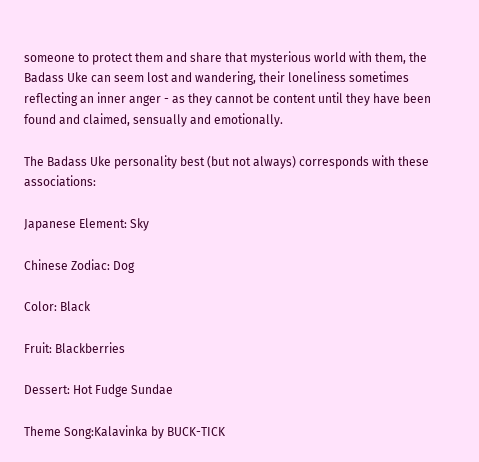someone to protect them and share that mysterious world with them, the Badass Uke can seem lost and wandering, their loneliness sometimes reflecting an inner anger - as they cannot be content until they have been found and claimed, sensually and emotionally.

The Badass Uke personality best (but not always) corresponds with these associations:

Japanese Element: Sky

Chinese Zodiac: Dog

Color: Black

Fruit: Blackberries

Dessert: Hot Fudge Sundae

Theme Song:Kalavinka by BUCK-TICK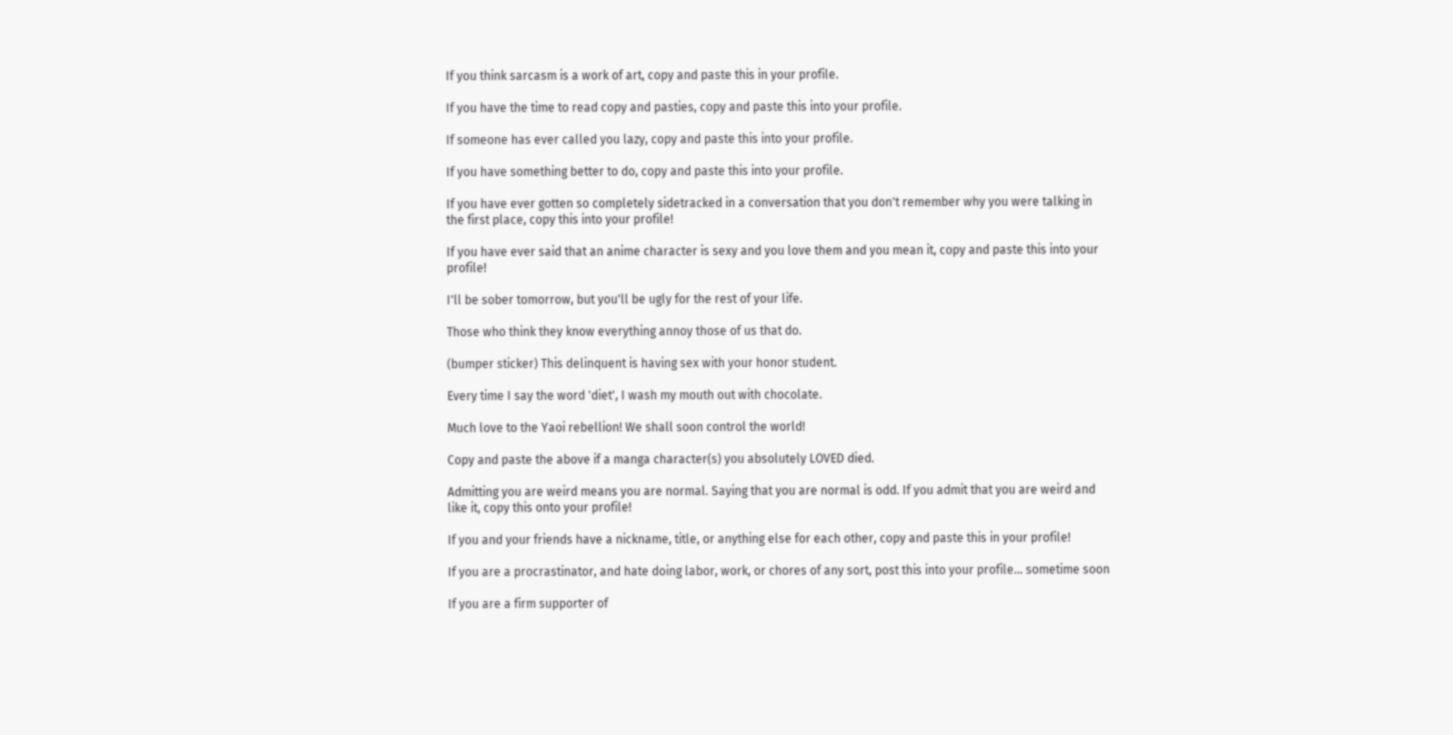If you think sarcasm is a work of art, copy and paste this in your profile.

If you have the time to read copy and pasties, copy and paste this into your profile.

If someone has ever called you lazy, copy and paste this into your profile.

If you have something better to do, copy and paste this into your profile.

If you have ever gotten so completely sidetracked in a conversation that you don't remember why you were talking in the first place, copy this into your profile!

If you have ever said that an anime character is sexy and you love them and you mean it, copy and paste this into your profile!

I'll be sober tomorrow, but you'll be ugly for the rest of your life.

Those who think they know everything annoy those of us that do.

(bumper sticker) This delinquent is having sex with your honor student.

Every time I say the word 'diet', I wash my mouth out with chocolate.

Much love to the Yaoi rebellion! We shall soon control the world!

Copy and paste the above if a manga character(s) you absolutely LOVED died.

Admitting you are weird means you are normal. Saying that you are normal is odd. If you admit that you are weird and like it, copy this onto your profile!

If you and your friends have a nickname, title, or anything else for each other, copy and paste this in your profile!

If you are a procrastinator, and hate doing labor, work, or chores of any sort, post this into your profile... sometime soon

If you are a firm supporter of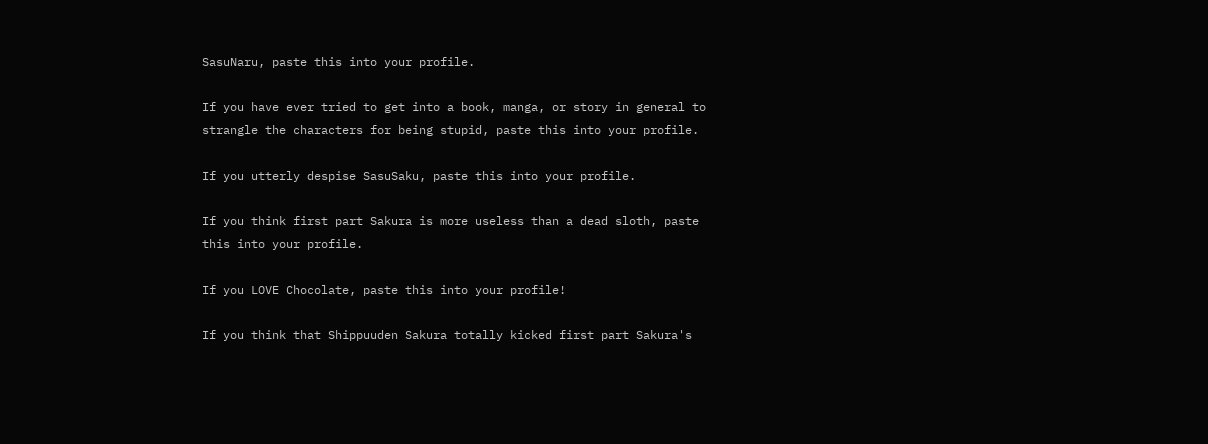SasuNaru, paste this into your profile.

If you have ever tried to get into a book, manga, or story in general to strangle the characters for being stupid, paste this into your profile.

If you utterly despise SasuSaku, paste this into your profile.

If you think first part Sakura is more useless than a dead sloth, paste this into your profile.

If you LOVE Chocolate, paste this into your profile!

If you think that Shippuuden Sakura totally kicked first part Sakura's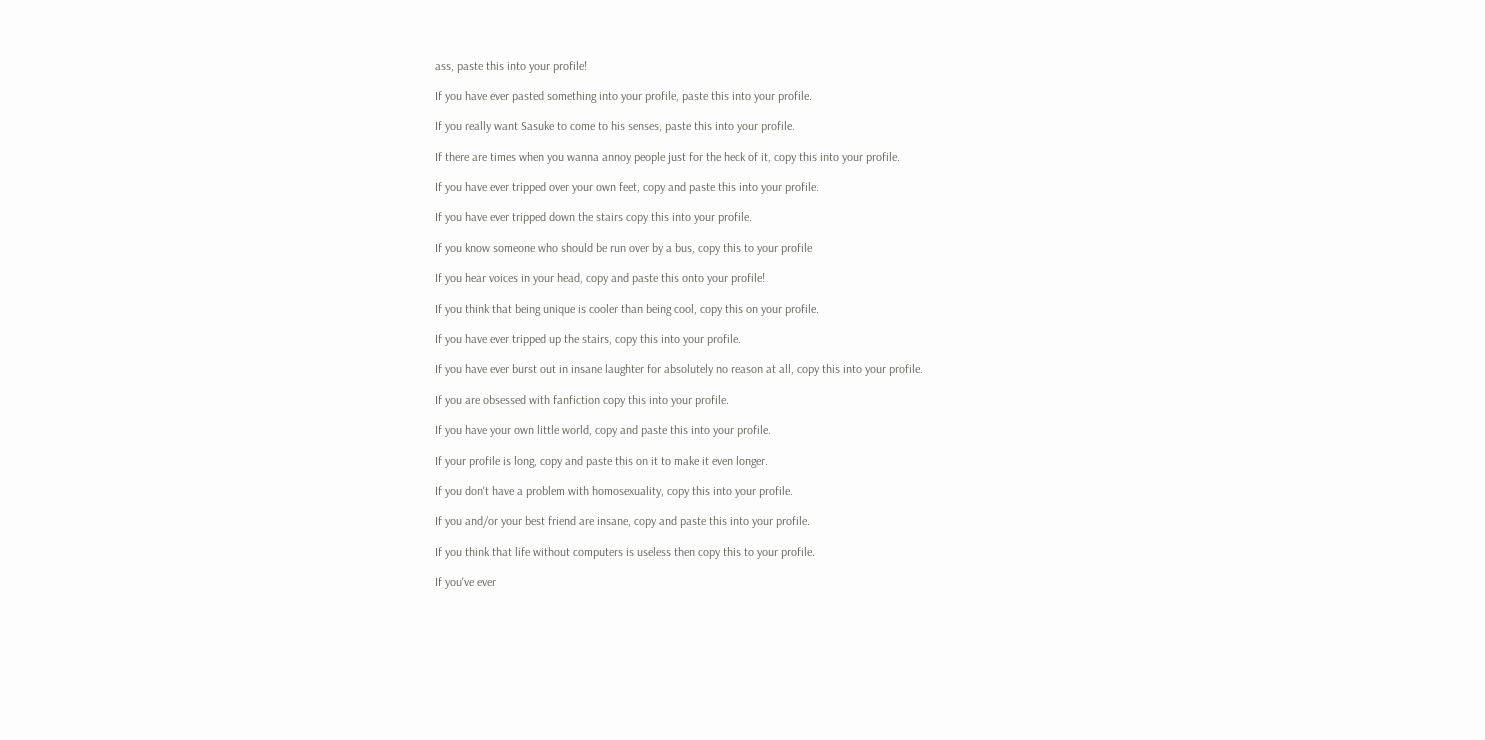ass, paste this into your profile!

If you have ever pasted something into your profile, paste this into your profile.

If you really want Sasuke to come to his senses, paste this into your profile.

If there are times when you wanna annoy people just for the heck of it, copy this into your profile.

If you have ever tripped over your own feet, copy and paste this into your profile.

If you have ever tripped down the stairs copy this into your profile.

If you know someone who should be run over by a bus, copy this to your profile

If you hear voices in your head, copy and paste this onto your profile!

If you think that being unique is cooler than being cool, copy this on your profile.

If you have ever tripped up the stairs, copy this into your profile.

If you have ever burst out in insane laughter for absolutely no reason at all, copy this into your profile.

If you are obsessed with fanfiction copy this into your profile.

If you have your own little world, copy and paste this into your profile.

If your profile is long, copy and paste this on it to make it even longer.

If you don't have a problem with homosexuality, copy this into your profile.

If you and/or your best friend are insane, copy and paste this into your profile.

If you think that life without computers is useless then copy this to your profile.

If you've ever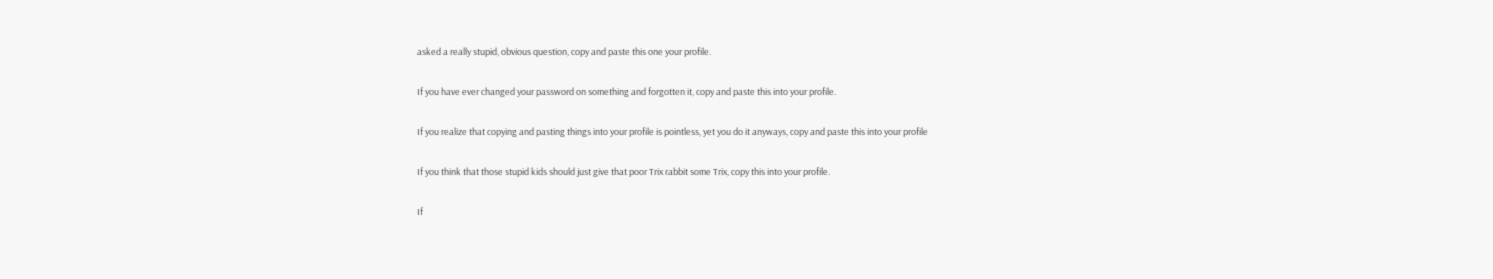asked a really stupid, obvious question, copy and paste this one your profile.

If you have ever changed your password on something and forgotten it, copy and paste this into your profile.

If you realize that copying and pasting things into your profile is pointless, yet you do it anyways, copy and paste this into your profile

If you think that those stupid kids should just give that poor Trix rabbit some Trix, copy this into your profile.

If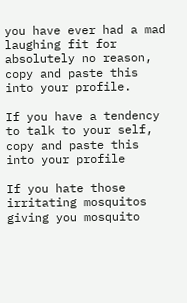you have ever had a mad laughing fit for absolutely no reason, copy and paste this into your profile.

If you have a tendency to talk to your self, copy and paste this into your profile

If you hate those irritating mosquitos giving you mosquito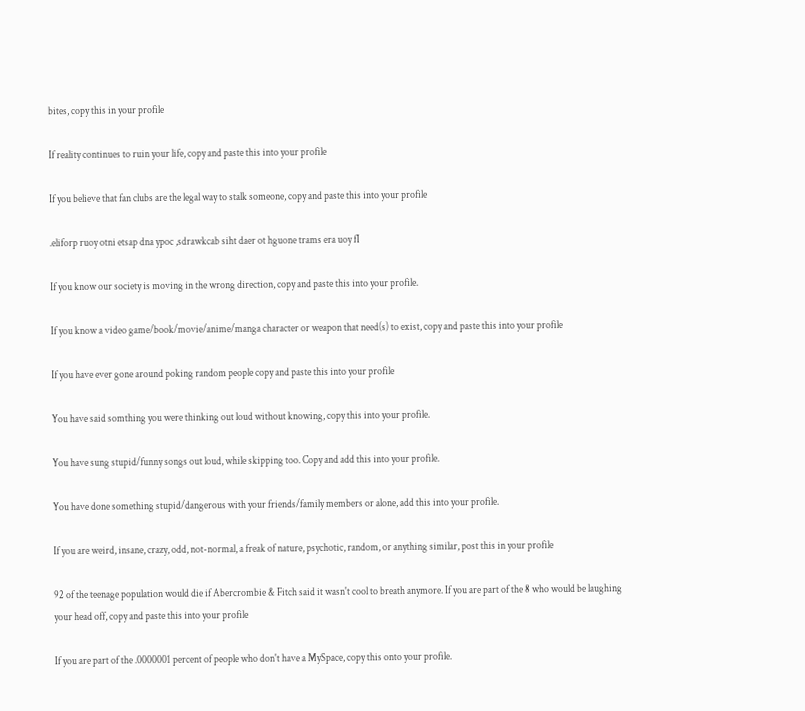bites, copy this in your profile

If reality continues to ruin your life, copy and paste this into your profile

If you believe that fan clubs are the legal way to stalk someone, copy and paste this into your profile

.eliforp ruoy otni etsap dna ypoc ,sdrawkcab siht daer ot hguone trams era uoy fI

If you know our society is moving in the wrong direction, copy and paste this into your profile.

If you know a video game/book/movie/anime/manga character or weapon that need(s) to exist, copy and paste this into your profile

If you have ever gone around poking random people copy and paste this into your profile

You have said somthing you were thinking out loud without knowing, copy this into your profile.

You have sung stupid/funny songs out loud, while skipping too. Copy and add this into your profile.

You have done something stupid/dangerous with your friends/family members or alone, add this into your profile.

If you are weird, insane, crazy, odd, not-normal, a freak of nature, psychotic, random, or anything similar, post this in your profile

92 of the teenage population would die if Abercrombie & Fitch said it wasn't cool to breath anymore. If you are part of the 8 who would be laughing your head off, copy and paste this into your profile

If you are part of the .0000001 percent of people who don't have a MySpace, copy this onto your profile.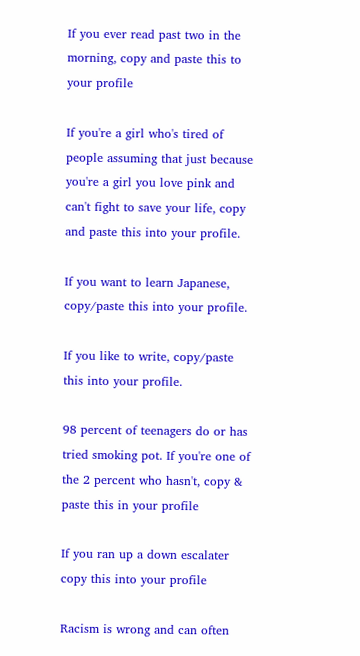If you ever read past two in the morning, copy and paste this to your profile

If you're a girl who's tired of people assuming that just because you're a girl you love pink and can't fight to save your life, copy and paste this into your profile.

If you want to learn Japanese, copy/paste this into your profile.

If you like to write, copy/paste this into your profile.

98 percent of teenagers do or has tried smoking pot. If you're one of the 2 percent who hasn't, copy & paste this in your profile

If you ran up a down escalater copy this into your profile

Racism is wrong and can often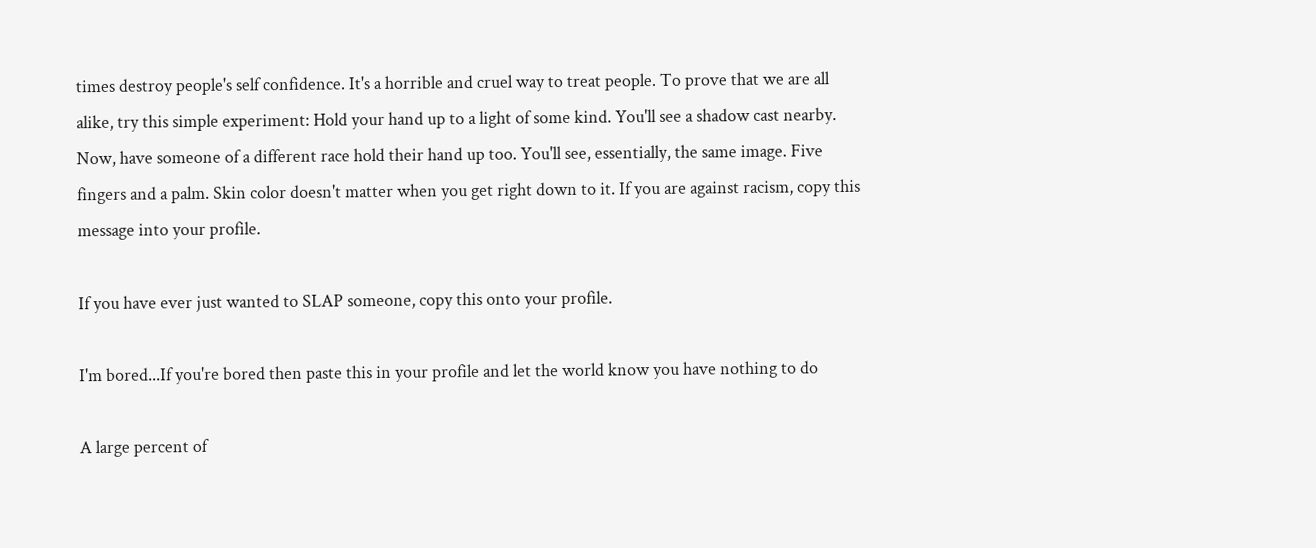times destroy people's self confidence. It's a horrible and cruel way to treat people. To prove that we are all alike, try this simple experiment: Hold your hand up to a light of some kind. You'll see a shadow cast nearby. Now, have someone of a different race hold their hand up too. You'll see, essentially, the same image. Five fingers and a palm. Skin color doesn't matter when you get right down to it. If you are against racism, copy this message into your profile.

If you have ever just wanted to SLAP someone, copy this onto your profile.

I'm bored...If you're bored then paste this in your profile and let the world know you have nothing to do

A large percent of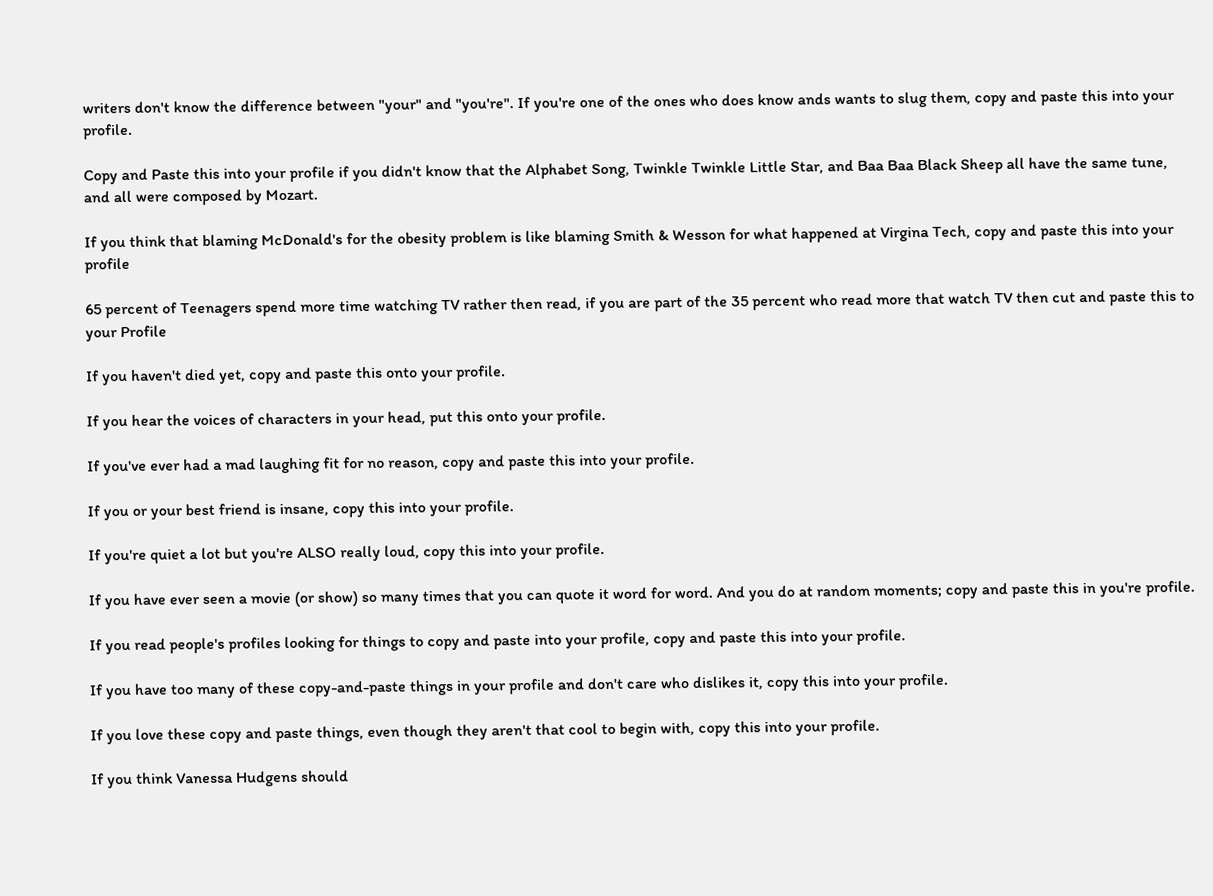writers don't know the difference between "your" and "you're". If you're one of the ones who does know ands wants to slug them, copy and paste this into your profile.

Copy and Paste this into your profile if you didn't know that the Alphabet Song, Twinkle Twinkle Little Star, and Baa Baa Black Sheep all have the same tune, and all were composed by Mozart.

If you think that blaming McDonald's for the obesity problem is like blaming Smith & Wesson for what happened at Virgina Tech, copy and paste this into your profile

65 percent of Teenagers spend more time watching TV rather then read, if you are part of the 35 percent who read more that watch TV then cut and paste this to your Profile

If you haven't died yet, copy and paste this onto your profile.

If you hear the voices of characters in your head, put this onto your profile.

If you've ever had a mad laughing fit for no reason, copy and paste this into your profile.

If you or your best friend is insane, copy this into your profile.

If you're quiet a lot but you're ALSO really loud, copy this into your profile.

If you have ever seen a movie (or show) so many times that you can quote it word for word. And you do at random moments; copy and paste this in you're profile.

If you read people's profiles looking for things to copy and paste into your profile, copy and paste this into your profile.

If you have too many of these copy-and-paste things in your profile and don't care who dislikes it, copy this into your profile.

If you love these copy and paste things, even though they aren't that cool to begin with, copy this into your profile.

If you think Vanessa Hudgens should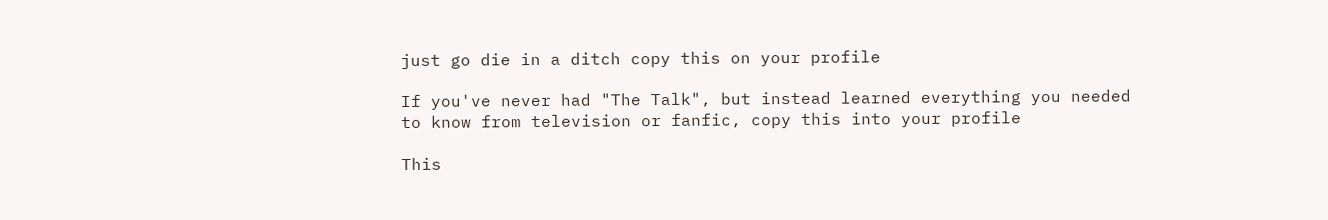just go die in a ditch copy this on your profile

If you've never had "The Talk", but instead learned everything you needed to know from television or fanfic, copy this into your profile

This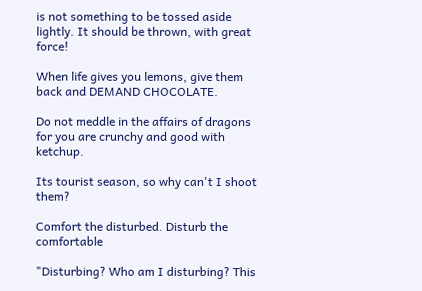is not something to be tossed aside lightly. It should be thrown, with great force!

When life gives you lemons, give them back and DEMAND CHOCOLATE.

Do not meddle in the affairs of dragons for you are crunchy and good with ketchup.

Its tourist season, so why can't I shoot them?

Comfort the disturbed. Disturb the comfortable

"Disturbing? Who am I disturbing? This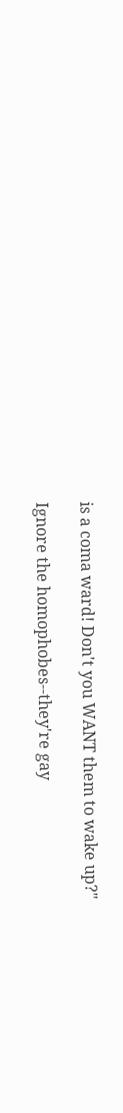is a coma ward! Don't you WANT them to wake up?"

Ignore the homophobes--they're gay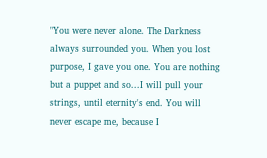"You were never alone. The Darkness always surrounded you. When you lost purpose, I gave you one. You are nothing but a puppet and so...I will pull your strings, until eternity's end. You will never escape me, because I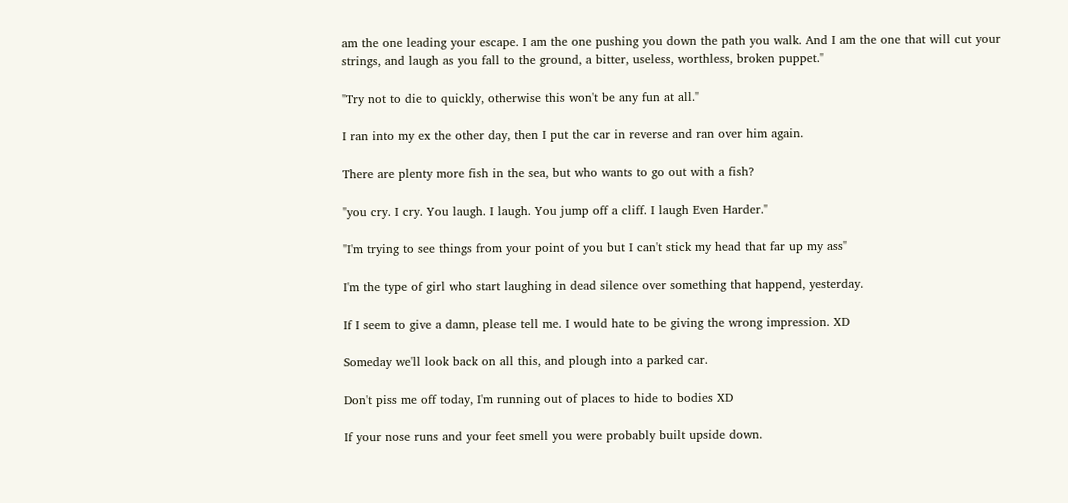am the one leading your escape. I am the one pushing you down the path you walk. And I am the one that will cut your strings, and laugh as you fall to the ground, a bitter, useless, worthless, broken puppet."

"Try not to die to quickly, otherwise this won't be any fun at all."

I ran into my ex the other day, then I put the car in reverse and ran over him again.

There are plenty more fish in the sea, but who wants to go out with a fish?

"you cry. I cry. You laugh. I laugh. You jump off a cliff. I laugh Even Harder."

"I'm trying to see things from your point of you but I can't stick my head that far up my ass"

I'm the type of girl who start laughing in dead silence over something that happend, yesterday.

If I seem to give a damn, please tell me. I would hate to be giving the wrong impression. XD

Someday we'll look back on all this, and plough into a parked car.

Don't piss me off today, I'm running out of places to hide to bodies XD

If your nose runs and your feet smell you were probably built upside down.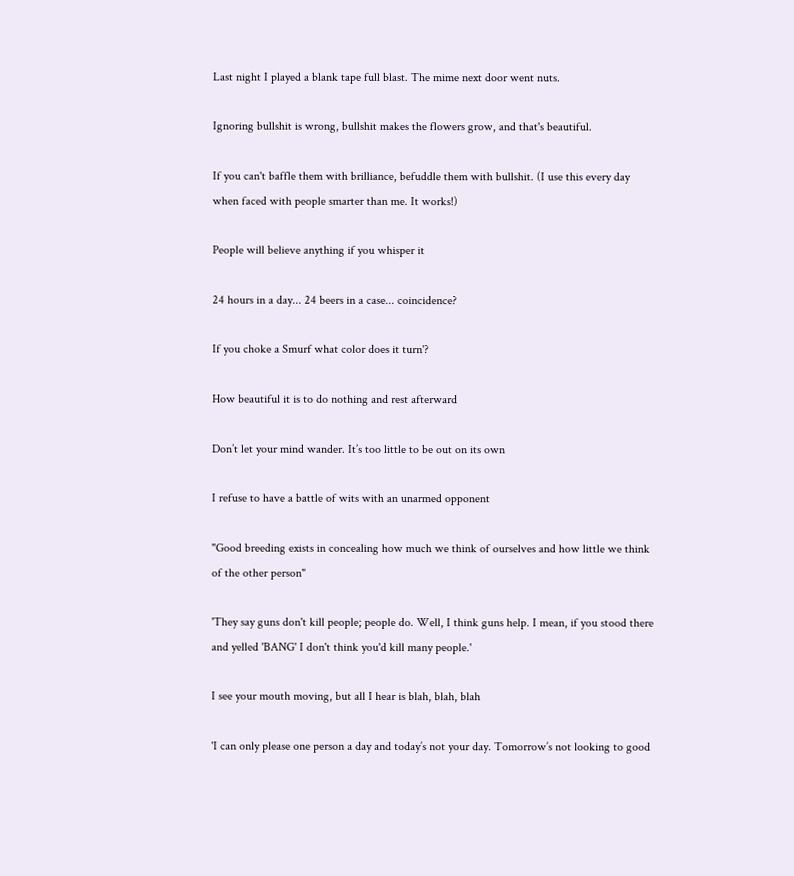Last night I played a blank tape full blast. The mime next door went nuts.

Ignoring bullshit is wrong, bullshit makes the flowers grow, and that's beautiful.

If you can't baffle them with brilliance, befuddle them with bullshit. (I use this every day when faced with people smarter than me. It works!)

People will believe anything if you whisper it

24 hours in a day... 24 beers in a case... coincidence?

If you choke a Smurf what color does it turn'?

How beautiful it is to do nothing and rest afterward

Don’t let your mind wander. It’s too little to be out on its own

I refuse to have a battle of wits with an unarmed opponent

"Good breeding exists in concealing how much we think of ourselves and how little we think of the other person"

'They say guns don't kill people; people do. Well, I think guns help. I mean, if you stood there and yelled 'BANG' I don't think you'd kill many people.'

I see your mouth moving, but all I hear is blah, blah, blah

'I can only please one person a day and today’s not your day. Tomorrow’s not looking to good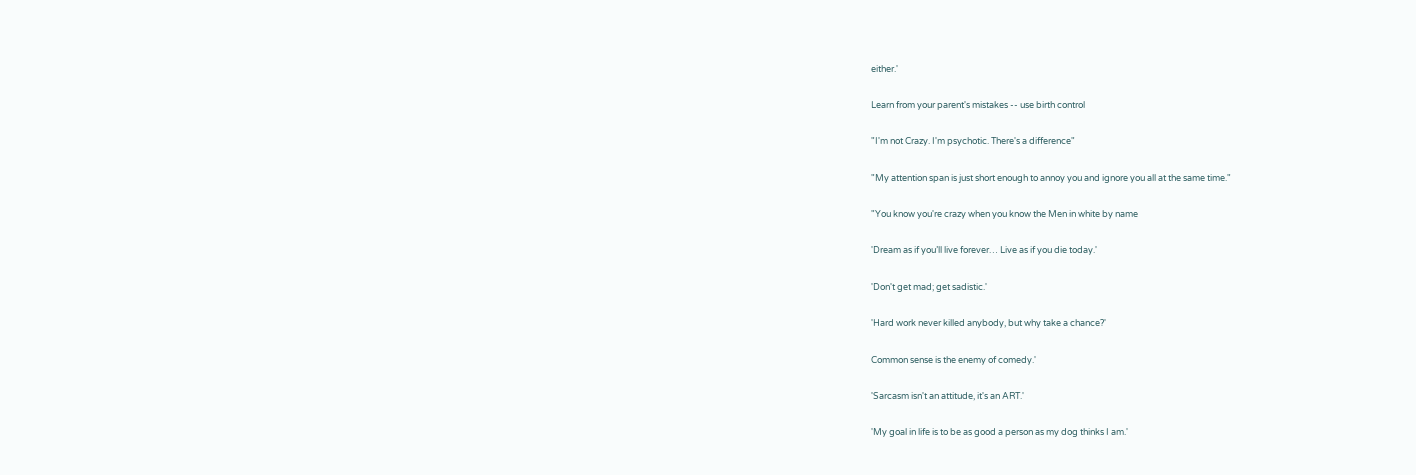either.'

Learn from your parent's mistakes -- use birth control

"I'm not Crazy. I'm psychotic. There's a difference"

"My attention span is just short enough to annoy you and ignore you all at the same time."

"You know you're crazy when you know the Men in white by name

'Dream as if you’ll live forever… Live as if you die today.'

'Don't get mad; get sadistic.'

'Hard work never killed anybody, but why take a chance?'

Common sense is the enemy of comedy.'

'Sarcasm isn't an attitude, it's an ART.'

'My goal in life is to be as good a person as my dog thinks I am.'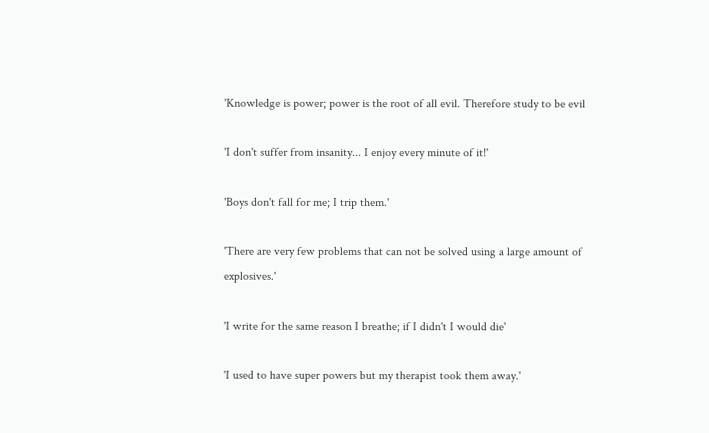'Knowledge is power; power is the root of all evil. Therefore study to be evil

'I don't suffer from insanity... I enjoy every minute of it!'

'Boys don't fall for me; I trip them.'

'There are very few problems that can not be solved using a large amount of explosives.'

'I write for the same reason I breathe; if I didn't I would die'

'I used to have super powers but my therapist took them away.'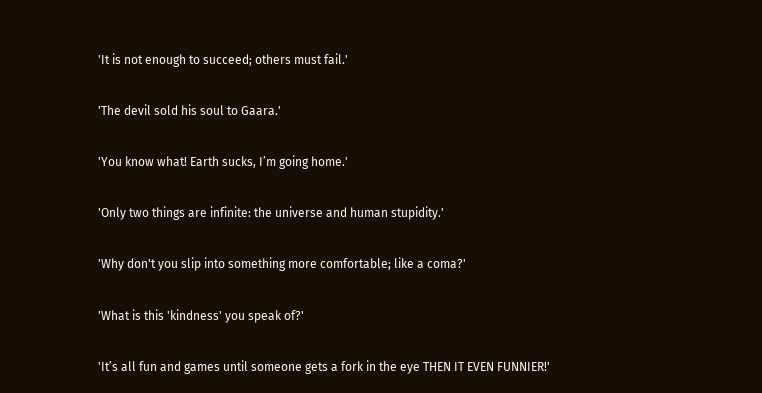'It is not enough to succeed; others must fail.'

'The devil sold his soul to Gaara.'

'You know what! Earth sucks, I’m going home.'

'Only two things are infinite: the universe and human stupidity.'

'Why don't you slip into something more comfortable; like a coma?'

'What is this 'kindness' you speak of?'

'It’s all fun and games until someone gets a fork in the eye THEN IT EVEN FUNNIER!'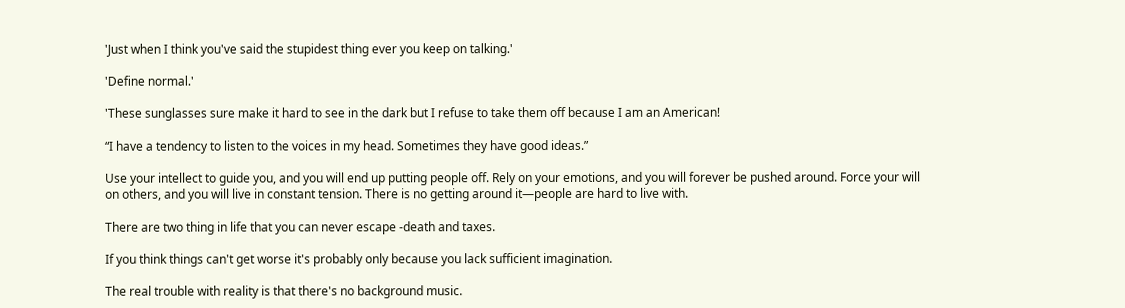'Just when I think you've said the stupidest thing ever you keep on talking.'

'Define normal.'

'These sunglasses sure make it hard to see in the dark but I refuse to take them off because I am an American!

“I have a tendency to listen to the voices in my head. Sometimes they have good ideas.”

Use your intellect to guide you, and you will end up putting people off. Rely on your emotions, and you will forever be pushed around. Force your will on others, and you will live in constant tension. There is no getting around it—people are hard to live with.

There are two thing in life that you can never escape -death and taxes.

If you think things can't get worse it's probably only because you lack sufficient imagination.

The real trouble with reality is that there's no background music.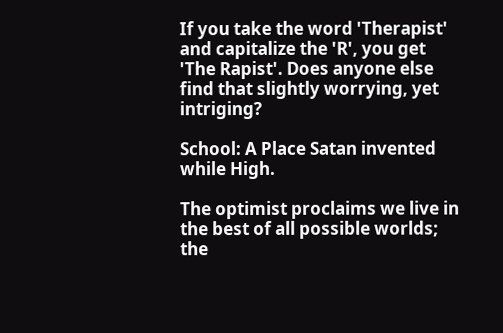If you take the word 'Therapist' and capitalize the 'R', you get 'The Rapist'. Does anyone else find that slightly worrying, yet intriging?

School: A Place Satan invented while High.

The optimist proclaims we live in the best of all possible worlds; the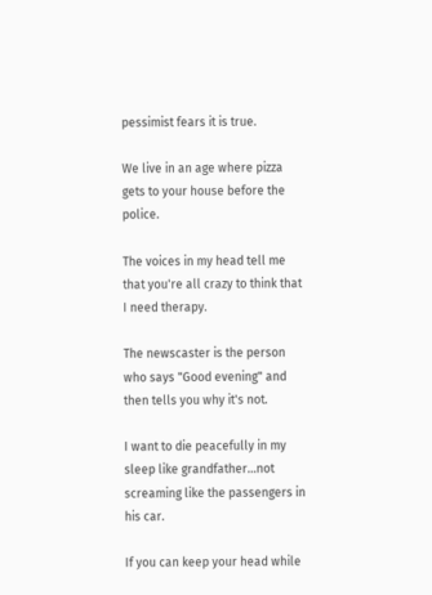pessimist fears it is true.

We live in an age where pizza gets to your house before the police.

The voices in my head tell me that you're all crazy to think that I need therapy.

The newscaster is the person who says "Good evening" and then tells you why it's not.

I want to die peacefully in my sleep like grandfather...not screaming like the passengers in his car.

If you can keep your head while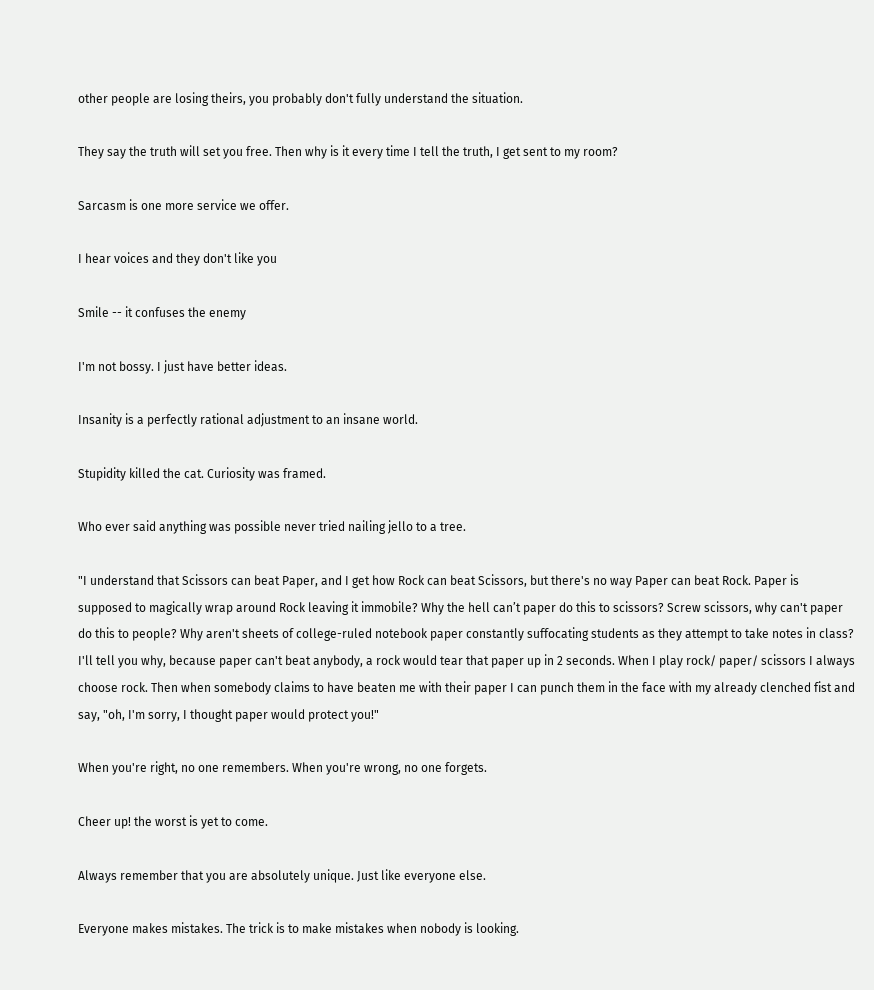other people are losing theirs, you probably don't fully understand the situation.

They say the truth will set you free. Then why is it every time I tell the truth, I get sent to my room?

Sarcasm is one more service we offer.

I hear voices and they don't like you

Smile -- it confuses the enemy

I'm not bossy. I just have better ideas.

Insanity is a perfectly rational adjustment to an insane world.

Stupidity killed the cat. Curiosity was framed.

Who ever said anything was possible never tried nailing jello to a tree.

"I understand that Scissors can beat Paper, and I get how Rock can beat Scissors, but there's no way Paper can beat Rock. Paper is supposed to magically wrap around Rock leaving it immobile? Why the hell can’t paper do this to scissors? Screw scissors, why can't paper do this to people? Why aren't sheets of college-ruled notebook paper constantly suffocating students as they attempt to take notes in class? I'll tell you why, because paper can't beat anybody, a rock would tear that paper up in 2 seconds. When I play rock/ paper/ scissors I always choose rock. Then when somebody claims to have beaten me with their paper I can punch them in the face with my already clenched fist and say, "oh, I'm sorry, I thought paper would protect you!"

When you're right, no one remembers. When you're wrong, no one forgets.

Cheer up! the worst is yet to come.

Always remember that you are absolutely unique. Just like everyone else.

Everyone makes mistakes. The trick is to make mistakes when nobody is looking.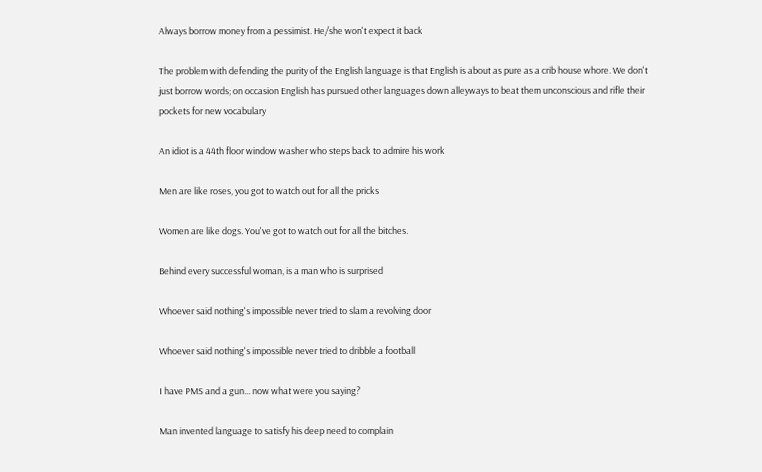Always borrow money from a pessimist. He/she won't expect it back

The problem with defending the purity of the English language is that English is about as pure as a crib house whore. We don't just borrow words; on occasion English has pursued other languages down alleyways to beat them unconscious and rifle their pockets for new vocabulary

An idiot is a 44th floor window washer who steps back to admire his work

Men are like roses, you got to watch out for all the pricks

Women are like dogs. You've got to watch out for all the bitches.

Behind every successful woman, is a man who is surprised

Whoever said nothing's impossible never tried to slam a revolving door

Whoever said nothing's impossible never tried to dribble a football

I have PMS and a gun... now what were you saying?

Man invented language to satisfy his deep need to complain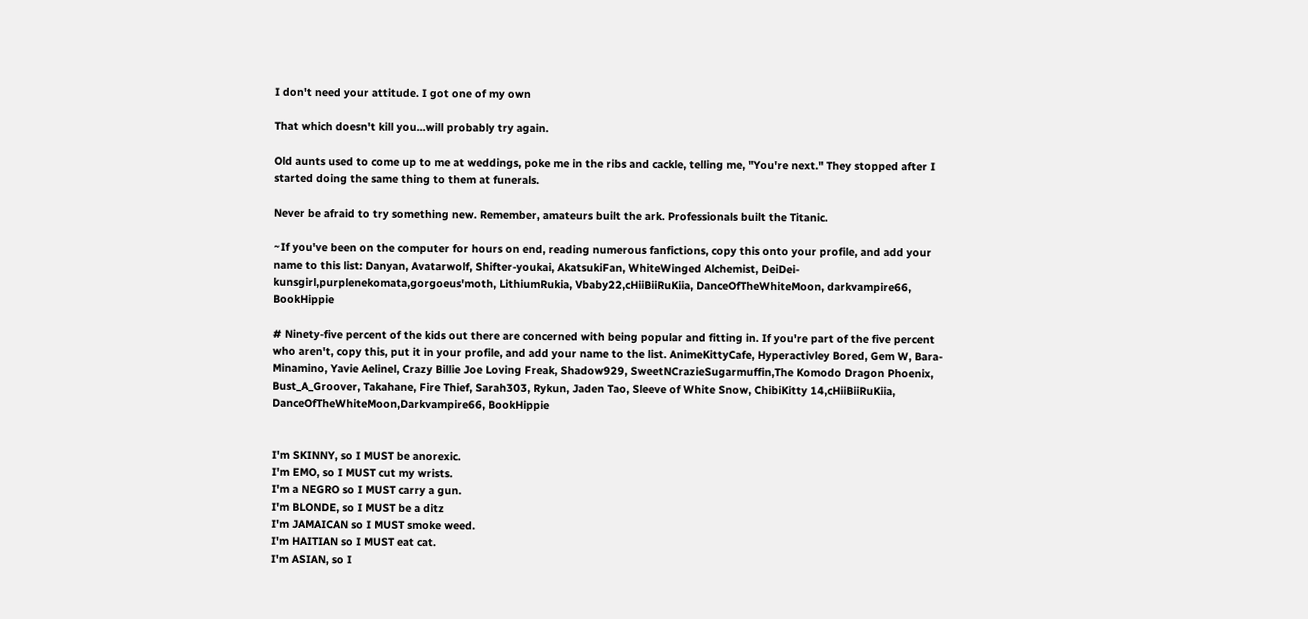I don't need your attitude. I got one of my own

That which doesn't kill you...will probably try again.

Old aunts used to come up to me at weddings, poke me in the ribs and cackle, telling me, "You're next." They stopped after I started doing the same thing to them at funerals.

Never be afraid to try something new. Remember, amateurs built the ark. Professionals built the Titanic.

~If you've been on the computer for hours on end, reading numerous fanfictions, copy this onto your profile, and add your name to this list: Danyan, Avatarwolf, Shifter-youkai, AkatsukiFan, WhiteWinged Alchemist, DeiDei-kunsgirl,purplenekomata,gorgoeus'moth, LithiumRukia, Vbaby22,cHiiBiiRuKiia, DanceOfTheWhiteMoon, darkvampire66, BookHippie

# Ninety-five percent of the kids out there are concerned with being popular and fitting in. If you're part of the five percent who aren't, copy this, put it in your profile, and add your name to the list. AnimeKittyCafe, Hyperactivley Bored, Gem W, Bara-Minamino, Yavie Aelinel, Crazy Billie Joe Loving Freak, Shadow929, SweetNCrazieSugarmuffin,The Komodo Dragon Phoenix, Bust_A_Groover, Takahane, Fire Thief, Sarah303, Rykun, Jaden Tao, Sleeve of White Snow, ChibiKitty 14,cHiiBiiRuKiia, DanceOfTheWhiteMoon,Darkvampire66, BookHippie


I'm SKINNY, so I MUST be anorexic.
I'm EMO, so I MUST cut my wrists.
I'm a NEGRO so I MUST carry a gun.
I'm BLONDE, so I MUST be a ditz
I'm JAMAICAN so I MUST smoke weed.
I'm HAITIAN so I MUST eat cat.
I'm ASIAN, so I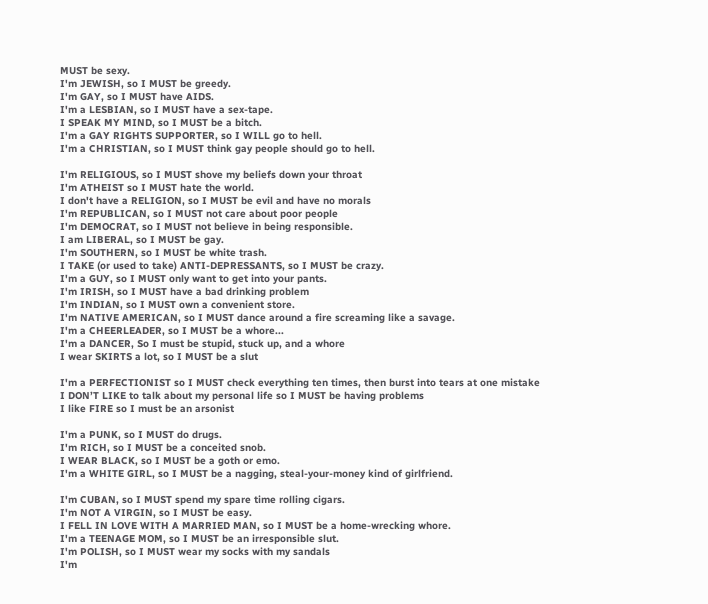MUST be sexy.
I'm JEWISH, so I MUST be greedy.
I'm GAY, so I MUST have AIDS.
I'm a LESBIAN, so I MUST have a sex-tape.
I SPEAK MY MIND, so I MUST be a bitch.
I'm a GAY RIGHTS SUPPORTER, so I WILL go to hell.
I'm a CHRISTIAN, so I MUST think gay people should go to hell.

I'm RELIGIOUS, so I MUST shove my beliefs down your throat
I'm ATHEIST so I MUST hate the world.
I don't have a RELIGION, so I MUST be evil and have no morals
I'm REPUBLICAN, so I MUST not care about poor people
I'm DEMOCRAT, so I MUST not believe in being responsible.
I am LIBERAL, so I MUST be gay.
I'm SOUTHERN, so I MUST be white trash.
I TAKE (or used to take) ANTI-DEPRESSANTS, so I MUST be crazy.
I'm a GUY, so I MUST only want to get into your pants.
I'm IRISH, so I MUST have a bad drinking problem
I'm INDIAN, so I MUST own a convenient store.
I'm NATIVE AMERICAN, so I MUST dance around a fire screaming like a savage.
I'm a CHEERLEADER, so I MUST be a whore...
I'm a DANCER, So I must be stupid, stuck up, and a whore
I wear SKIRTS a lot, so I MUST be a slut

I'm a PERFECTIONIST so I MUST check everything ten times, then burst into tears at one mistake
I DON’T LIKE to talk about my personal life so I MUST be having problems
I like FIRE so I must be an arsonist

I'm a PUNK, so I MUST do drugs.
I'm RICH, so I MUST be a conceited snob.
I WEAR BLACK, so I MUST be a goth or emo.
I'm a WHITE GIRL, so I MUST be a nagging, steal-your-money kind of girlfriend.

I'm CUBAN, so I MUST spend my spare time rolling cigars.
I'm NOT A VIRGIN, so I MUST be easy.
I FELL IN LOVE WITH A MARRIED MAN, so I MUST be a home-wrecking whore.
I'm a TEENAGE MOM, so I MUST be an irresponsible slut.
I'm POLISH, so I MUST wear my socks with my sandals
I'm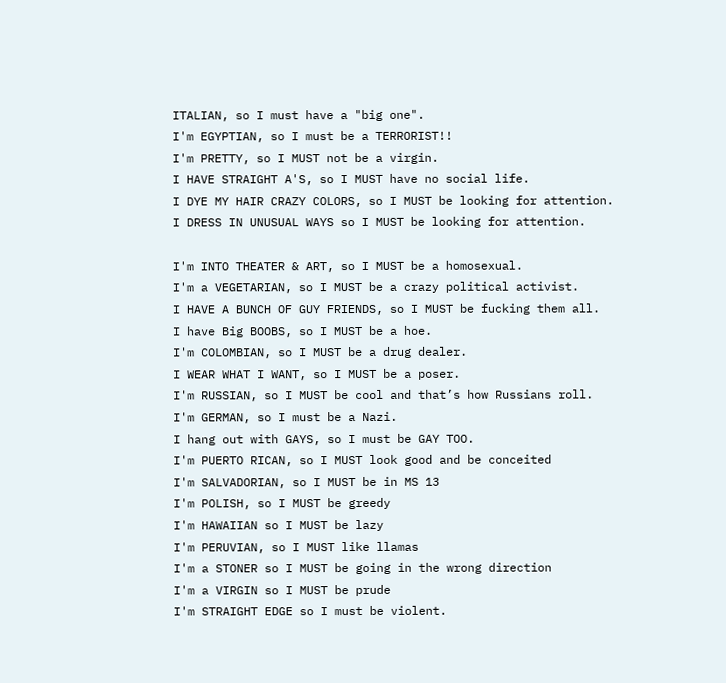ITALIAN, so I must have a "big one".
I'm EGYPTIAN, so I must be a TERRORIST!!
I'm PRETTY, so I MUST not be a virgin.
I HAVE STRAIGHT A'S, so I MUST have no social life.
I DYE MY HAIR CRAZY COLORS, so I MUST be looking for attention.
I DRESS IN UNUSUAL WAYS so I MUST be looking for attention.

I'm INTO THEATER & ART, so I MUST be a homosexual.
I'm a VEGETARIAN, so I MUST be a crazy political activist.
I HAVE A BUNCH OF GUY FRIENDS, so I MUST be fucking them all.
I have Big BOOBS, so I MUST be a hoe.
I'm COLOMBIAN, so I MUST be a drug dealer.
I WEAR WHAT I WANT, so I MUST be a poser.
I'm RUSSIAN, so I MUST be cool and that’s how Russians roll.
I'm GERMAN, so I must be a Nazi.
I hang out with GAYS, so I must be GAY TOO.
I'm PUERTO RICAN, so I MUST look good and be conceited
I'm SALVADORIAN, so I MUST be in MS 13
I'm POLISH, so I MUST be greedy
I'm HAWAIIAN so I MUST be lazy
I'm PERUVIAN, so I MUST like llamas
I'm a STONER so I MUST be going in the wrong direction
I'm a VIRGIN so I MUST be prude
I'm STRAIGHT EDGE so I must be violent.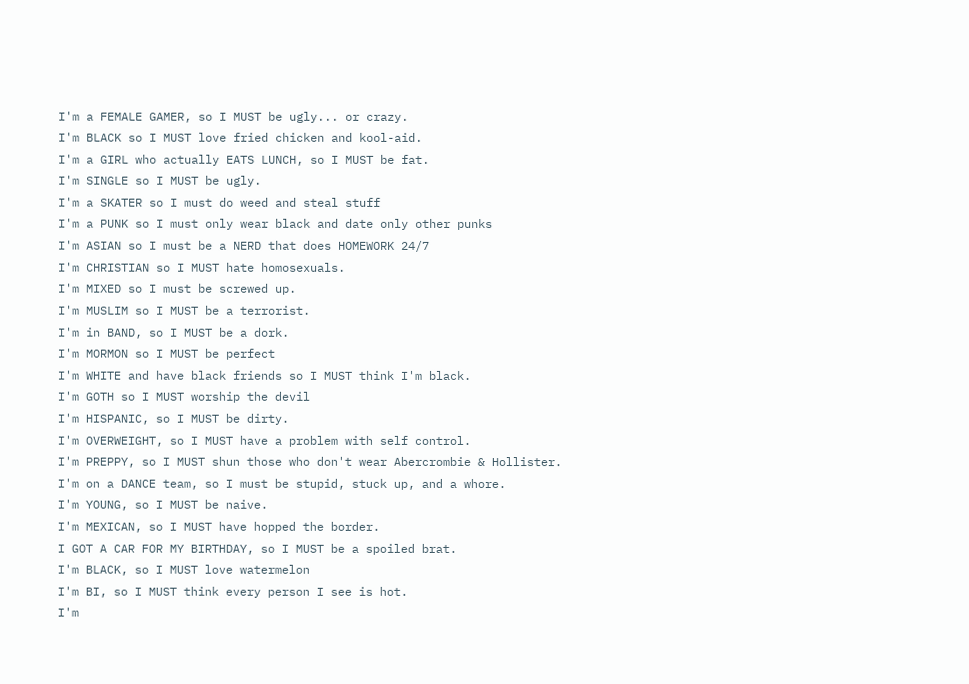I'm a FEMALE GAMER, so I MUST be ugly... or crazy.
I'm BLACK so I MUST love fried chicken and kool-aid.
I'm a GIRL who actually EATS LUNCH, so I MUST be fat.
I'm SINGLE so I MUST be ugly.
I'm a SKATER so I must do weed and steal stuff
I'm a PUNK so I must only wear black and date only other punks
I'm ASIAN so I must be a NERD that does HOMEWORK 24/7
I'm CHRISTIAN so I MUST hate homosexuals.
I'm MIXED so I must be screwed up.
I'm MUSLIM so I MUST be a terrorist.
I'm in BAND, so I MUST be a dork.
I'm MORMON so I MUST be perfect
I'm WHITE and have black friends so I MUST think I'm black.
I'm GOTH so I MUST worship the devil
I'm HISPANIC, so I MUST be dirty.
I'm OVERWEIGHT, so I MUST have a problem with self control.
I'm PREPPY, so I MUST shun those who don't wear Abercrombie & Hollister.
I'm on a DANCE team, so I must be stupid, stuck up, and a whore.
I'm YOUNG, so I MUST be naive.
I'm MEXICAN, so I MUST have hopped the border.
I GOT A CAR FOR MY BIRTHDAY, so I MUST be a spoiled brat.
I'm BLACK, so I MUST love watermelon
I'm BI, so I MUST think every person I see is hot.
I'm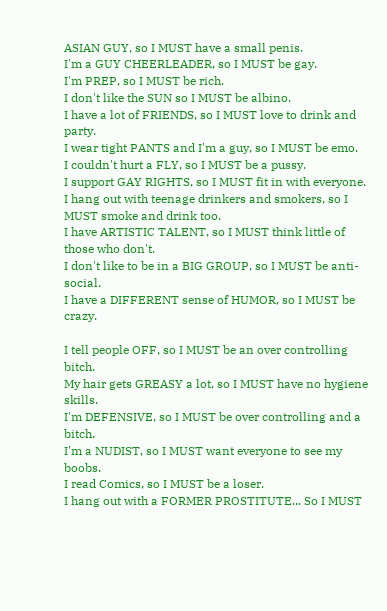ASIAN GUY, so I MUST have a small penis.
I'm a GUY CHEERLEADER, so I MUST be gay.
I'm PREP, so I MUST be rich.
I don't like the SUN so I MUST be albino.
I have a lot of FRIENDS, so I MUST love to drink and party.
I wear tight PANTS and I'm a guy, so I MUST be emo.
I couldn't hurt a FLY, so I MUST be a pussy.
I support GAY RIGHTS, so I MUST fit in with everyone.
I hang out with teenage drinkers and smokers, so I MUST smoke and drink too.
I have ARTISTIC TALENT, so I MUST think little of those who don't.
I don't like to be in a BIG GROUP, so I MUST be anti-social.
I have a DIFFERENT sense of HUMOR, so I MUST be crazy.

I tell people OFF, so I MUST be an over controlling bitch.
My hair gets GREASY a lot, so I MUST have no hygiene skills.
I'm DEFENSIVE, so I MUST be over controlling and a bitch.
I'm a NUDIST, so I MUST want everyone to see my boobs.
I read Comics, so I MUST be a loser.
I hang out with a FORMER PROSTITUTE... So I MUST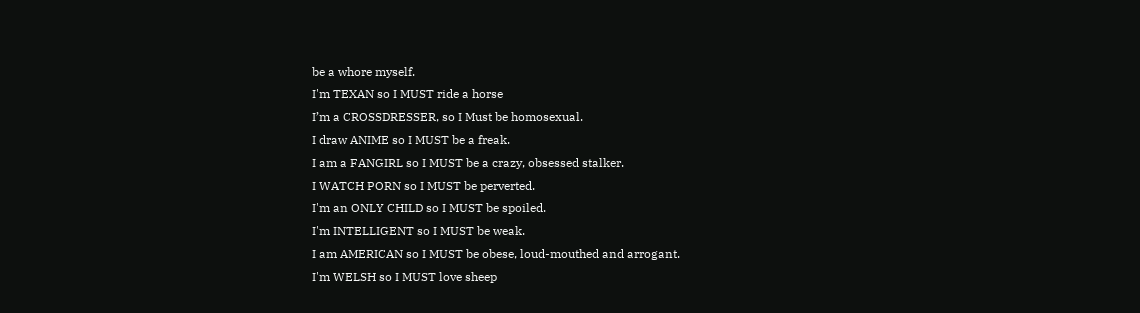be a whore myself.
I'm TEXAN so I MUST ride a horse
I’m a CROSSDRESSER, so I Must be homosexual.
I draw ANIME so I MUST be a freak.
I am a FANGIRL so I MUST be a crazy, obsessed stalker.
I WATCH PORN so I MUST be perverted.
I'm an ONLY CHILD so I MUST be spoiled.
I'm INTELLIGENT so I MUST be weak.
I am AMERICAN so I MUST be obese, loud-mouthed and arrogant.
I'm WELSH so I MUST love sheep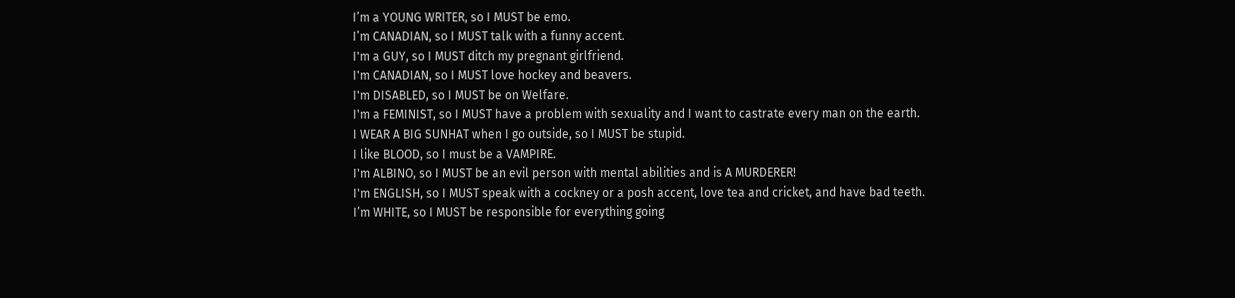I’m a YOUNG WRITER, so I MUST be emo.
I’m CANADIAN, so I MUST talk with a funny accent.
I'm a GUY, so I MUST ditch my pregnant girlfriend.
I'm CANADIAN, so I MUST love hockey and beavers.
I'm DISABLED, so I MUST be on Welfare.
I'm a FEMINIST, so I MUST have a problem with sexuality and I want to castrate every man on the earth.
I WEAR A BIG SUNHAT when I go outside, so I MUST be stupid.
I like BLOOD, so I must be a VAMPIRE.
I'm ALBINO, so I MUST be an evil person with mental abilities and is A MURDERER!
I'm ENGLISH, so I MUST speak with a cockney or a posh accent, love tea and cricket, and have bad teeth.
I’m WHITE, so I MUST be responsible for everything going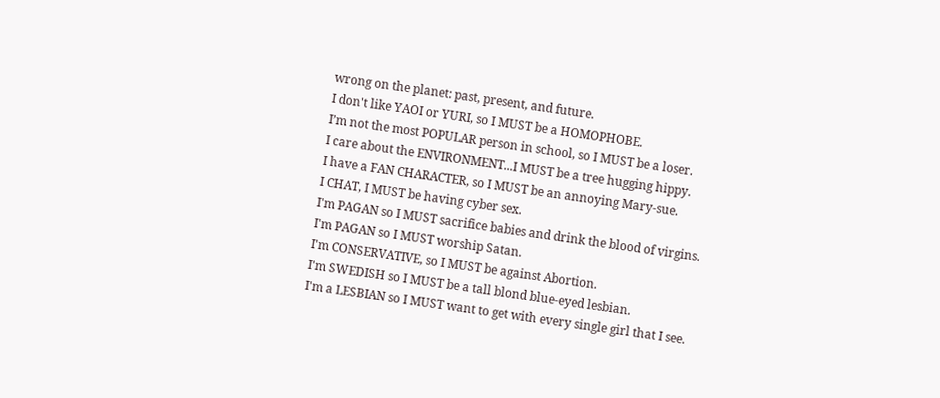wrong on the planet: past, present, and future.
I don't like YAOI or YURI, so I MUST be a HOMOPHOBE.
I’m not the most POPULAR person in school, so I MUST be a loser.
I care about the ENVIRONMENT...I MUST be a tree hugging hippy.
I have a FAN CHARACTER, so I MUST be an annoying Mary-sue.
I CHAT, I MUST be having cyber sex.
I'm PAGAN so I MUST sacrifice babies and drink the blood of virgins.
I'm PAGAN so I MUST worship Satan.
I'm CONSERVATIVE, so I MUST be against Abortion.
I'm SWEDISH so I MUST be a tall blond blue-eyed lesbian.
I'm a LESBIAN so I MUST want to get with every single girl that I see.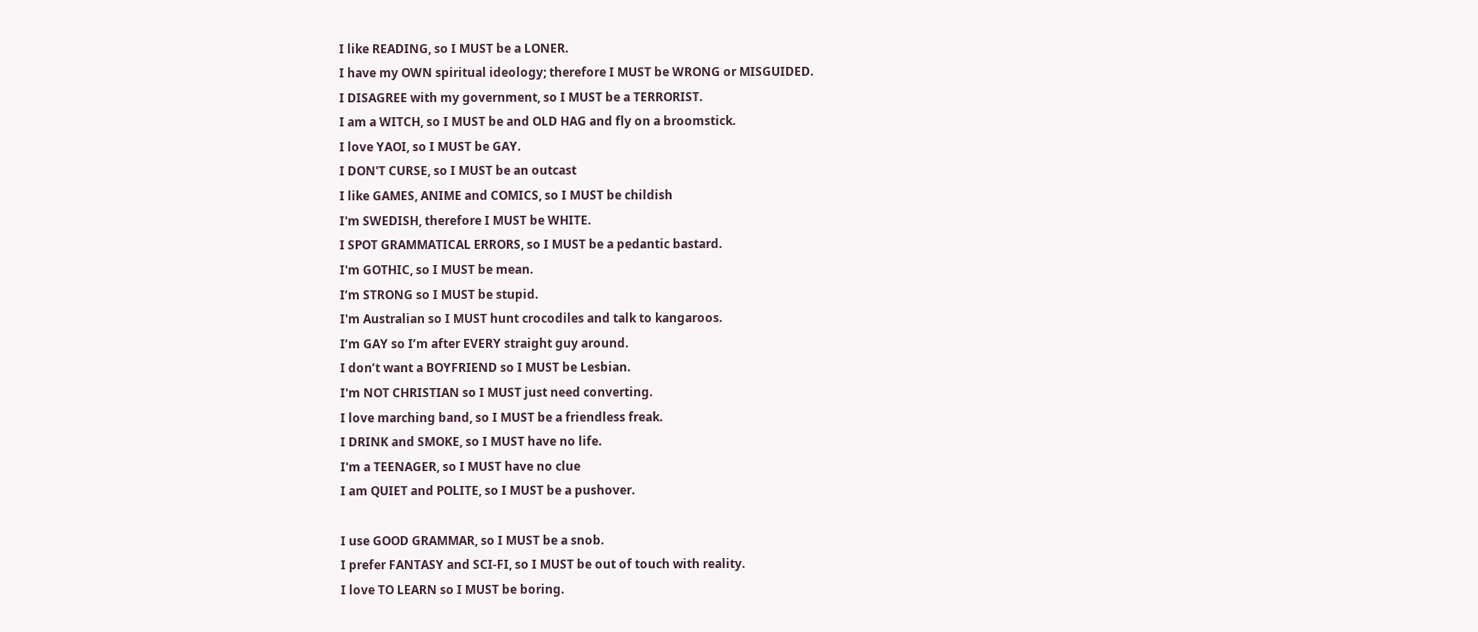I like READING, so I MUST be a LONER.
I have my OWN spiritual ideology; therefore I MUST be WRONG or MISGUIDED.
I DISAGREE with my government, so I MUST be a TERRORIST.
I am a WITCH, so I MUST be and OLD HAG and fly on a broomstick.
I love YAOI, so I MUST be GAY.
I DON'T CURSE, so I MUST be an outcast
I like GAMES, ANIME and COMICS, so I MUST be childish
I'm SWEDISH, therefore I MUST be WHITE.
I SPOT GRAMMATICAL ERRORS, so I MUST be a pedantic bastard.
I'm GOTHIC, so I MUST be mean.
I’m STRONG so I MUST be stupid.
I'm Australian so I MUST hunt crocodiles and talk to kangaroos.
I’m GAY so I’m after EVERY straight guy around.
I don’t want a BOYFRIEND so I MUST be Lesbian.
I'm NOT CHRISTIAN so I MUST just need converting.
I love marching band, so I MUST be a friendless freak.
I DRINK and SMOKE, so I MUST have no life.
I'm a TEENAGER, so I MUST have no clue
I am QUIET and POLITE, so I MUST be a pushover.

I use GOOD GRAMMAR, so I MUST be a snob.
I prefer FANTASY and SCI-FI, so I MUST be out of touch with reality.
I love TO LEARN so I MUST be boring.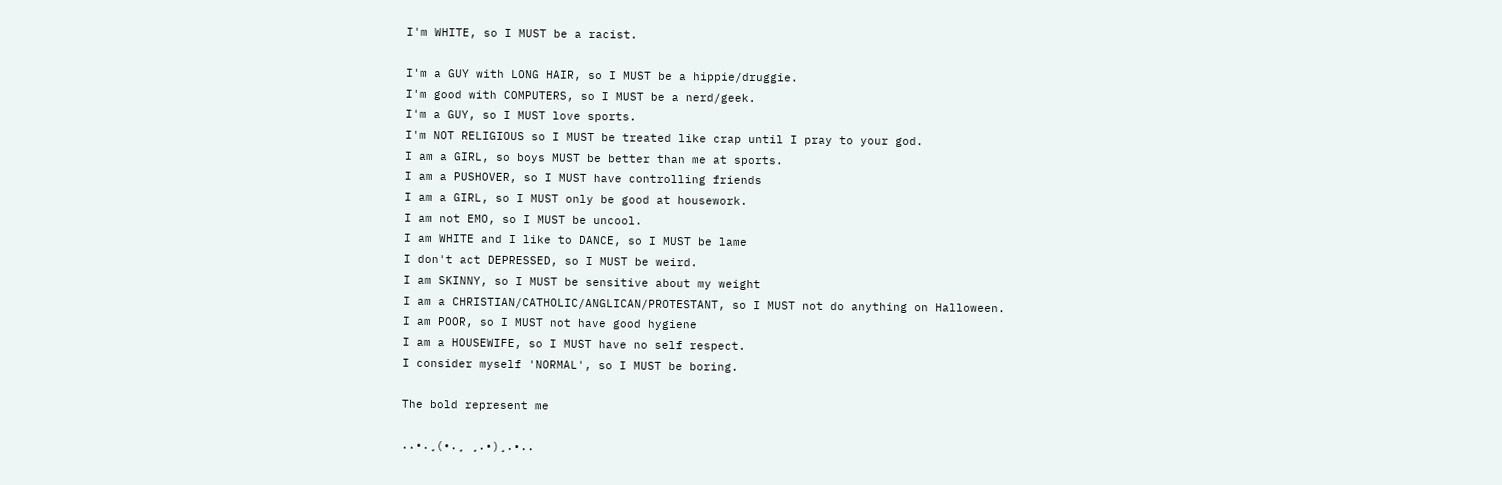I'm WHITE, so I MUST be a racist.

I'm a GUY with LONG HAIR, so I MUST be a hippie/druggie.
I'm good with COMPUTERS, so I MUST be a nerd/geek.
I'm a GUY, so I MUST love sports.
I'm NOT RELIGIOUS so I MUST be treated like crap until I pray to your god.
I am a GIRL, so boys MUST be better than me at sports.
I am a PUSHOVER, so I MUST have controlling friends
I am a GIRL, so I MUST only be good at housework.
I am not EMO, so I MUST be uncool.
I am WHITE and I like to DANCE, so I MUST be lame
I don't act DEPRESSED, so I MUST be weird.
I am SKINNY, so I MUST be sensitive about my weight
I am a CHRISTIAN/CATHOLIC/ANGLICAN/PROTESTANT, so I MUST not do anything on Halloween.
I am POOR, so I MUST not have good hygiene
I am a HOUSEWIFE, so I MUST have no self respect.
I consider myself 'NORMAL', so I MUST be boring.

The bold represent me

..•.¸(•.¸ ¸.•)¸.•..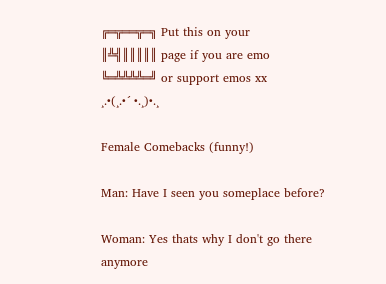╔═╦══╦═╗ Put this on your
║╩╣║║║║║ page if you are emo
╚═╩╩╩╩═╝ or support emos xx
¸.•(¸.•´ •.¸)•.¸

Female Comebacks (funny!)

Man: Have I seen you someplace before?

Woman: Yes thats why I don't go there anymore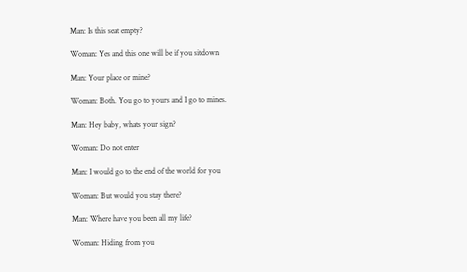Man: Is this seat empty?

Woman: Yes and this one will be if you sitdown

Man: Your place or mine?

Woman: Both. You go to yours and I go to mines.

Man: Hey baby, whats your sign?

Woman: Do not enter

Man: I would go to the end of the world for you

Woman: But would you stay there?

Man: Where have you been all my life?

Woman: Hiding from you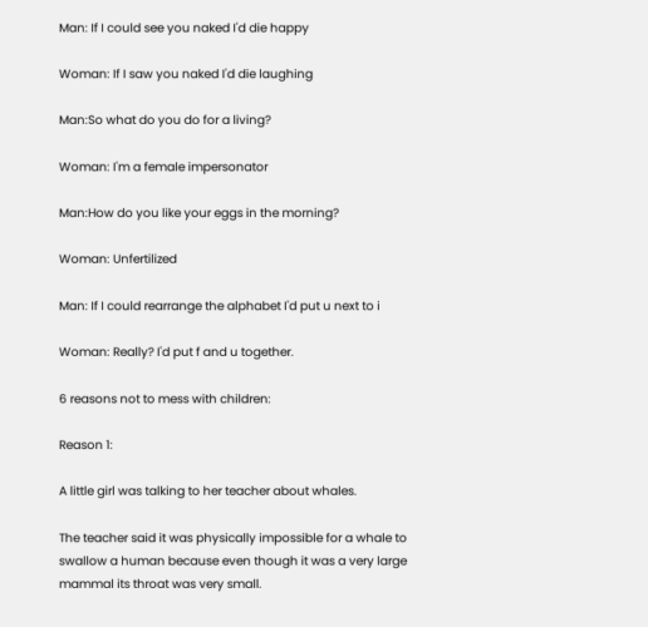Man: If I could see you naked I'd die happy

Woman: If I saw you naked I'd die laughing

Man:So what do you do for a living?

Woman: I'm a female impersonator

Man:How do you like your eggs in the morning?

Woman: Unfertilized

Man: If I could rearrange the alphabet I'd put u next to i

Woman: Really? I'd put f and u together.

6 reasons not to mess with children:

Reason 1:

A little girl was talking to her teacher about whales.

The teacher said it was physically impossible for a whale to swallow a human because even though it was a very large mammal its throat was very small.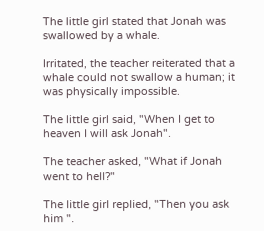The little girl stated that Jonah was swallowed by a whale.

Irritated, the teacher reiterated that a whale could not swallow a human; it was physically impossible.

The little girl said, "When I get to heaven I will ask Jonah".

The teacher asked, "What if Jonah went to hell?"

The little girl replied, "Then you ask him ".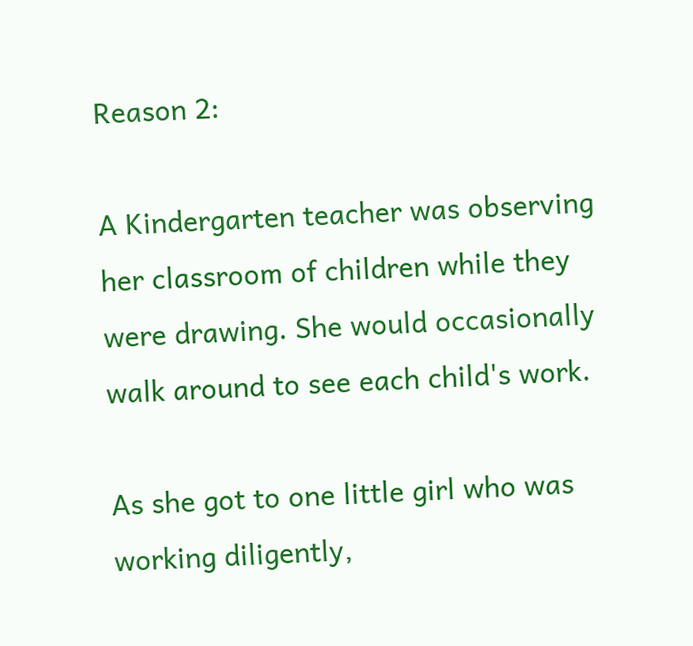Reason 2:

A Kindergarten teacher was observing her classroom of children while they were drawing. She would occasionally walk around to see each child's work.

As she got to one little girl who was working diligently,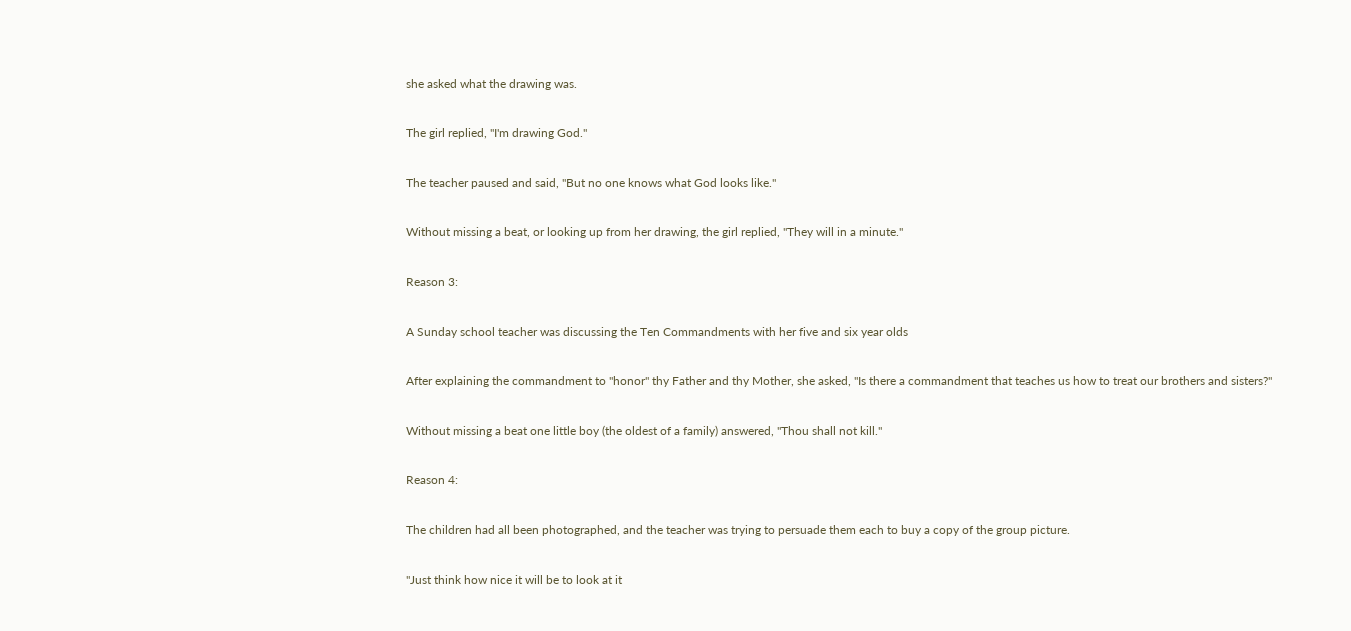she asked what the drawing was.

The girl replied, "I'm drawing God."

The teacher paused and said, "But no one knows what God looks like."

Without missing a beat, or looking up from her drawing, the girl replied, "They will in a minute."

Reason 3:

A Sunday school teacher was discussing the Ten Commandments with her five and six year olds

After explaining the commandment to "honor" thy Father and thy Mother, she asked, "Is there a commandment that teaches us how to treat our brothers and sisters?"

Without missing a beat one little boy (the oldest of a family) answered, "Thou shall not kill."

Reason 4:

The children had all been photographed, and the teacher was trying to persuade them each to buy a copy of the group picture.

"Just think how nice it will be to look at it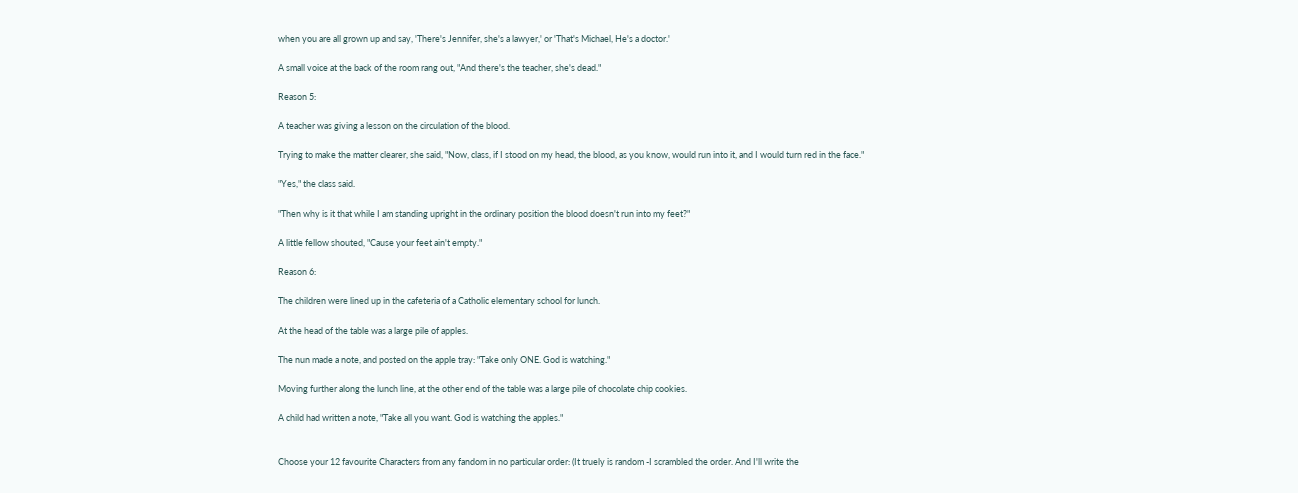when you are all grown up and say, 'There's Jennifer, she's a lawyer,' or 'That's Michael, He's a doctor.'

A small voice at the back of the room rang out, "And there's the teacher, she's dead."

Reason 5:

A teacher was giving a lesson on the circulation of the blood.

Trying to make the matter clearer, she said, "Now, class, if I stood on my head, the blood, as you know, would run into it, and I would turn red in the face."

"Yes," the class said.

"Then why is it that while I am standing upright in the ordinary position the blood doesn't run into my feet?"

A little fellow shouted, "Cause your feet ain't empty."

Reason 6:

The children were lined up in the cafeteria of a Catholic elementary school for lunch.

At the head of the table was a large pile of apples.

The nun made a note, and posted on the apple tray: "Take only ONE. God is watching."

Moving further along the lunch line, at the other end of the table was a large pile of chocolate chip cookies.

A child had written a note, "Take all you want. God is watching the apples."


Choose your 12 favourite Characters from any fandom in no particular order: (It truely is random -I scrambled the order. And I'll write the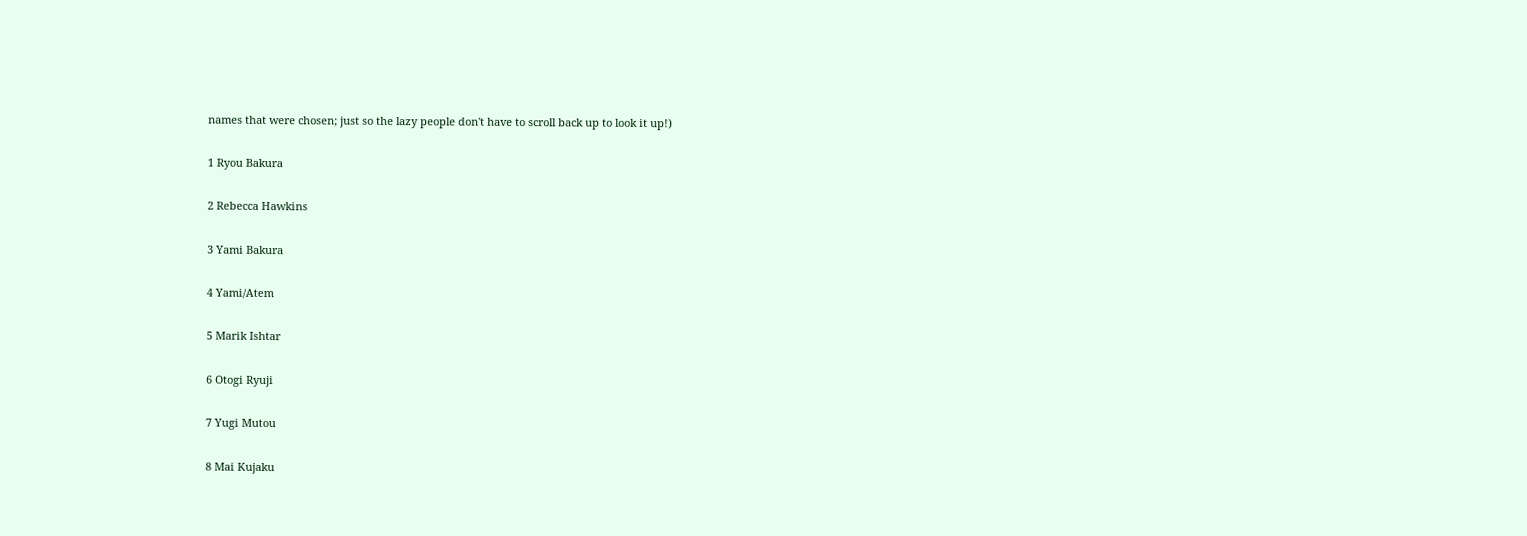names that were chosen; just so the lazy people don't have to scroll back up to look it up!)

1 Ryou Bakura

2 Rebecca Hawkins

3 Yami Bakura

4 Yami/Atem

5 Marik Ishtar

6 Otogi Ryuji

7 Yugi Mutou

8 Mai Kujaku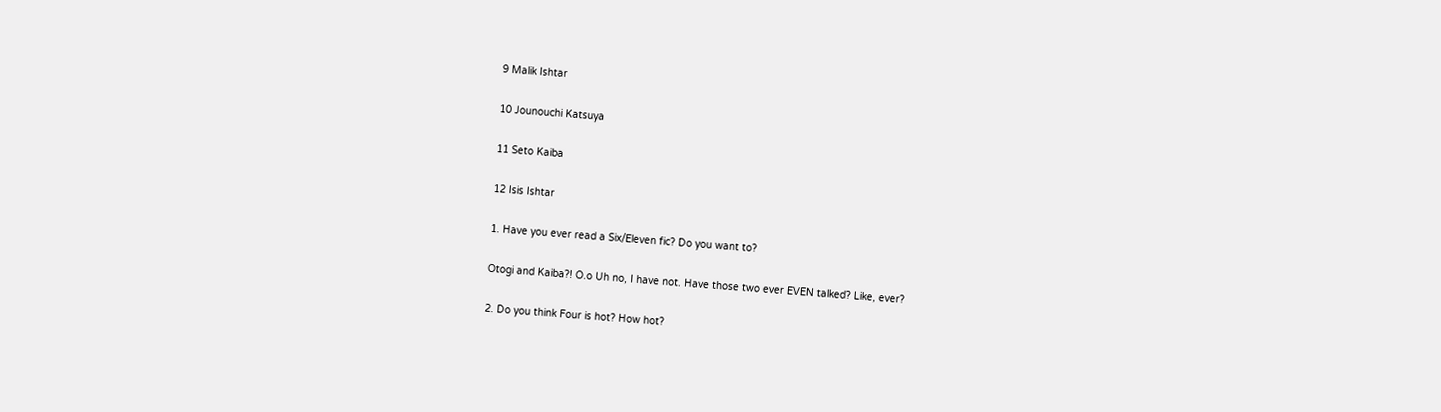9 Malik Ishtar

10 Jounouchi Katsuya

11 Seto Kaiba

12 Isis Ishtar

1. Have you ever read a Six/Eleven fic? Do you want to?

Otogi and Kaiba?! O.o Uh no, I have not. Have those two ever EVEN talked? Like, ever?

2. Do you think Four is hot? How hot?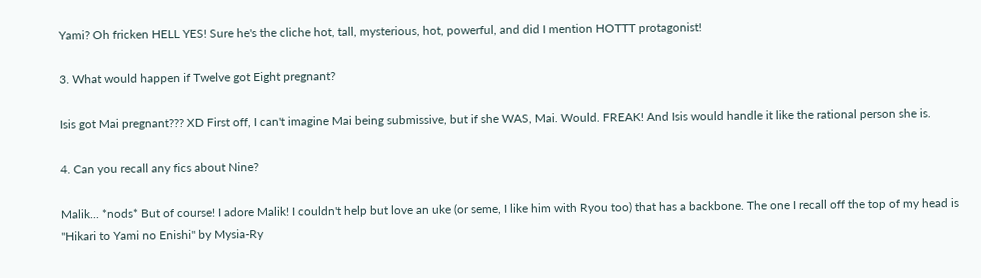Yami? Oh fricken HELL YES! Sure he's the cliche hot, tall, mysterious, hot, powerful, and did I mention HOTTT protagonist!

3. What would happen if Twelve got Eight pregnant?

Isis got Mai pregnant??? XD First off, I can't imagine Mai being submissive, but if she WAS, Mai. Would. FREAK! And Isis would handle it like the rational person she is.

4. Can you recall any fics about Nine?

Malik... *nods* But of course! I adore Malik! I couldn't help but love an uke (or seme, I like him with Ryou too) that has a backbone. The one I recall off the top of my head is "Hikari to Yami no Enishi" by Mysia-Ry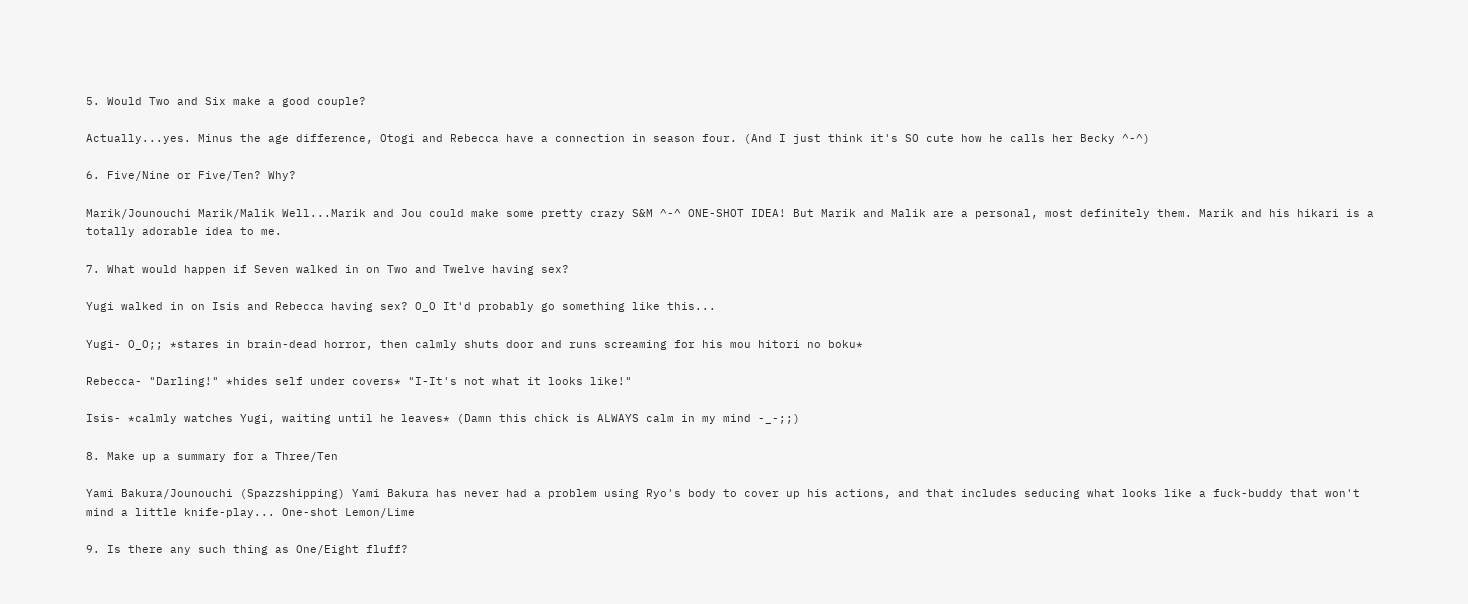5. Would Two and Six make a good couple?

Actually...yes. Minus the age difference, Otogi and Rebecca have a connection in season four. (And I just think it's SO cute how he calls her Becky ^-^)

6. Five/Nine or Five/Ten? Why?

Marik/Jounouchi Marik/Malik Well...Marik and Jou could make some pretty crazy S&M ^-^ ONE-SHOT IDEA! But Marik and Malik are a personal, most definitely them. Marik and his hikari is a totally adorable idea to me.

7. What would happen if Seven walked in on Two and Twelve having sex?

Yugi walked in on Isis and Rebecca having sex? O_O It'd probably go something like this...

Yugi- O_O;; *stares in brain-dead horror, then calmly shuts door and runs screaming for his mou hitori no boku*

Rebecca- "Darling!" *hides self under covers* "I-It's not what it looks like!"

Isis- *calmly watches Yugi, waiting until he leaves* (Damn this chick is ALWAYS calm in my mind -_-;;)

8. Make up a summary for a Three/Ten

Yami Bakura/Jounouchi (Spazzshipping) Yami Bakura has never had a problem using Ryo's body to cover up his actions, and that includes seducing what looks like a fuck-buddy that won't mind a little knife-play... One-shot Lemon/Lime

9. Is there any such thing as One/Eight fluff?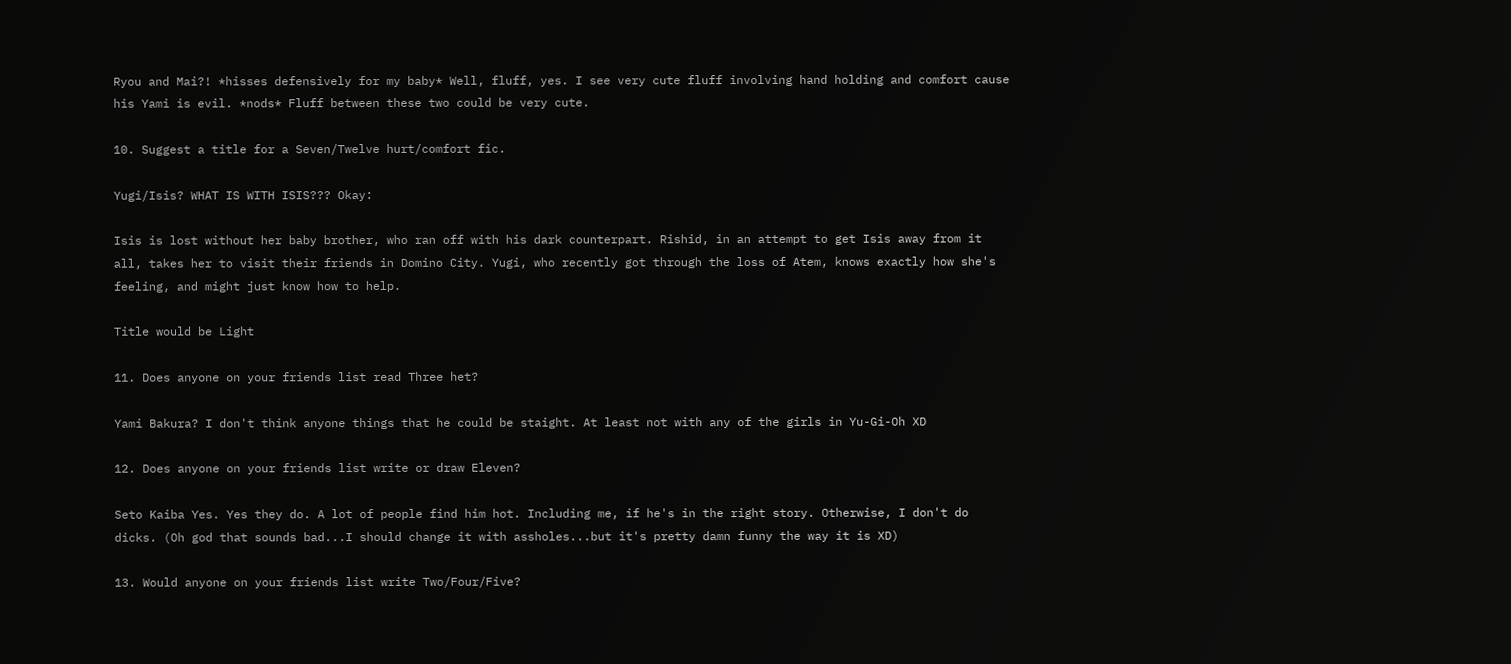Ryou and Mai?! *hisses defensively for my baby* Well, fluff, yes. I see very cute fluff involving hand holding and comfort cause his Yami is evil. *nods* Fluff between these two could be very cute.

10. Suggest a title for a Seven/Twelve hurt/comfort fic.

Yugi/Isis? WHAT IS WITH ISIS??? Okay:

Isis is lost without her baby brother, who ran off with his dark counterpart. Rishid, in an attempt to get Isis away from it all, takes her to visit their friends in Domino City. Yugi, who recently got through the loss of Atem, knows exactly how she's feeling, and might just know how to help.

Title would be Light

11. Does anyone on your friends list read Three het?

Yami Bakura? I don't think anyone things that he could be staight. At least not with any of the girls in Yu-Gi-Oh XD

12. Does anyone on your friends list write or draw Eleven?

Seto Kaiba Yes. Yes they do. A lot of people find him hot. Including me, if he's in the right story. Otherwise, I don't do dicks. (Oh god that sounds bad...I should change it with assholes...but it's pretty damn funny the way it is XD)

13. Would anyone on your friends list write Two/Four/Five?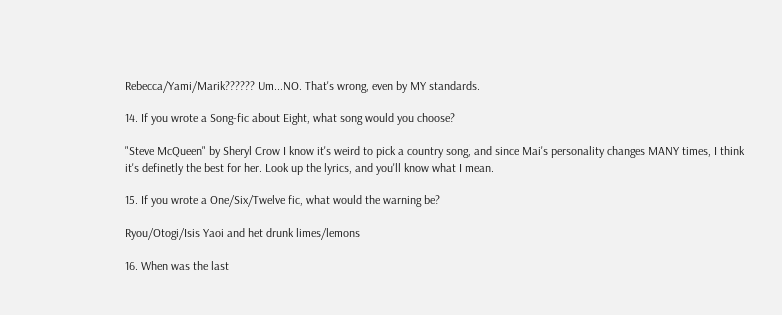Rebecca/Yami/Marik?????? Um...NO. That's wrong, even by MY standards.

14. If you wrote a Song-fic about Eight, what song would you choose?

"Steve McQueen" by Sheryl Crow I know it's weird to pick a country song, and since Mai's personality changes MANY times, I think it's definetly the best for her. Look up the lyrics, and you'll know what I mean.

15. If you wrote a One/Six/Twelve fic, what would the warning be?

Ryou/Otogi/Isis Yaoi and het drunk limes/lemons

16. When was the last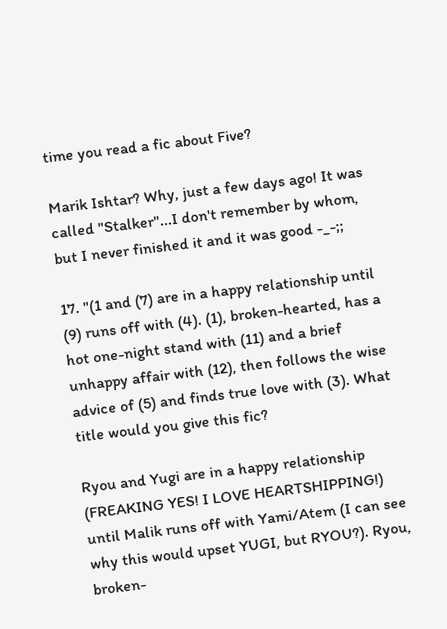time you read a fic about Five?

Marik Ishtar? Why, just a few days ago! It was called "Stalker"...I don't remember by whom, but I never finished it and it was good -_-;;

17. "(1 and (7) are in a happy relationship until (9) runs off with (4). (1), broken-hearted, has a hot one-night stand with (11) and a brief unhappy affair with (12), then follows the wise advice of (5) and finds true love with (3). What title would you give this fic?

Ryou and Yugi are in a happy relationship (FREAKING YES! I LOVE HEARTSHIPPING!) until Malik runs off with Yami/Atem (I can see why this would upset YUGI, but RYOU?). Ryou, broken-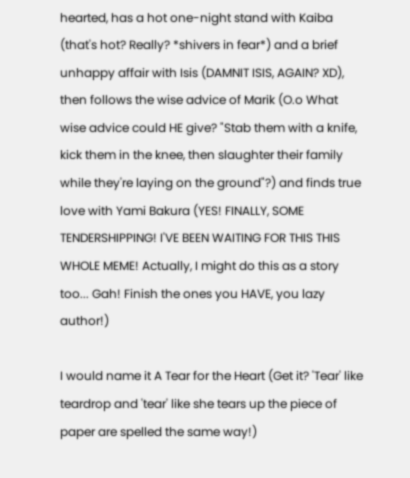hearted, has a hot one-night stand with Kaiba (that's hot? Really? *shivers in fear*) and a brief unhappy affair with Isis (DAMNIT ISIS, AGAIN? XD), then follows the wise advice of Marik (O.o What wise advice could HE give? "Stab them with a knife, kick them in the knee, then slaughter their family while they're laying on the ground"?) and finds true love with Yami Bakura (YES! FINALLY, SOME TENDERSHIPPING! I'VE BEEN WAITING FOR THIS THIS WHOLE MEME! Actually, I might do this as a story too... Gah! Finish the ones you HAVE, you lazy author!)

I would name it A Tear for the Heart (Get it? 'Tear' like teardrop and 'tear' like she tears up the piece of paper are spelled the same way!)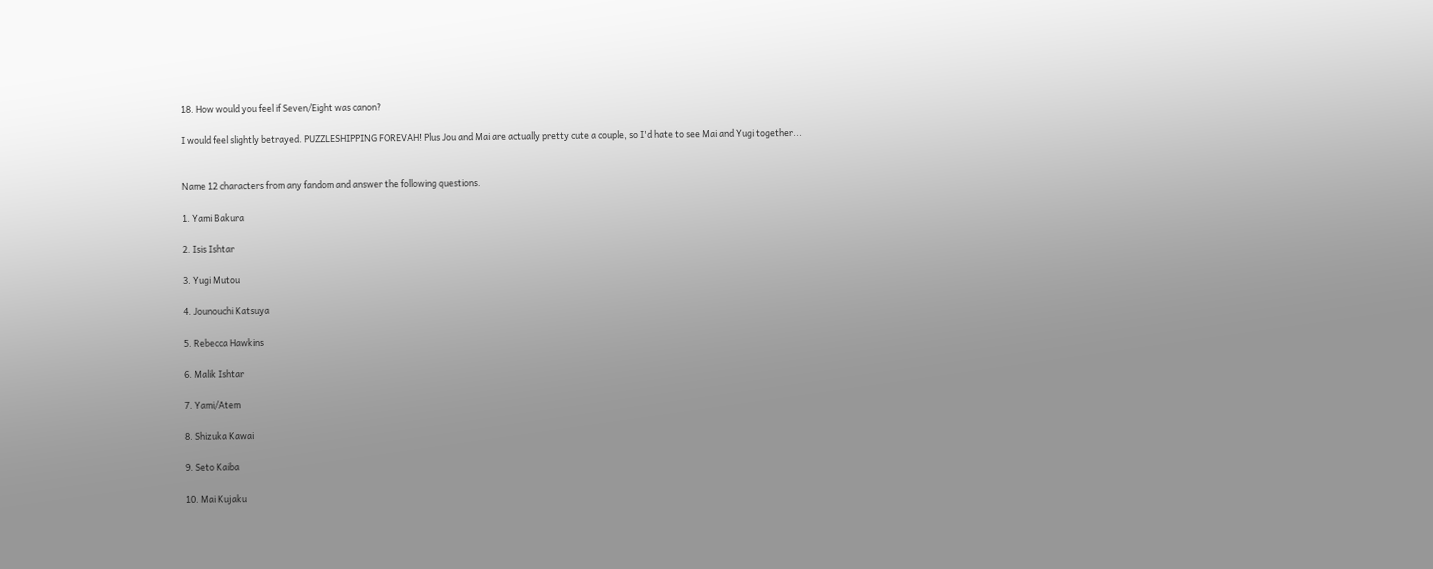18. How would you feel if Seven/Eight was canon?

I would feel slightly betrayed. PUZZLESHIPPING FOREVAH! Plus Jou and Mai are actually pretty cute a couple, so I'd hate to see Mai and Yugi together...


Name 12 characters from any fandom and answer the following questions.

1. Yami Bakura

2. Isis Ishtar

3. Yugi Mutou

4. Jounouchi Katsuya

5. Rebecca Hawkins

6. Malik Ishtar

7. Yami/Atem

8. Shizuka Kawai

9. Seto Kaiba

10. Mai Kujaku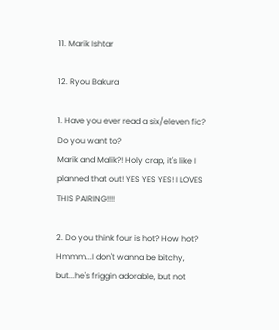11. Marik Ishtar

12. Ryou Bakura

1. Have you ever read a six/eleven fic? Do you want to?
Marik and Malik?! Holy crap, it's like I planned that out! YES YES YES! I LOVES THIS PAIRING!!!!

2. Do you think four is hot? How hot?
Hmmm...I don't wanna be bitchy, but...he's friggin adorable, but not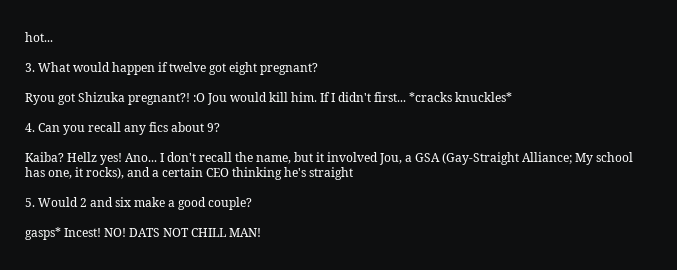hot...

3. What would happen if twelve got eight pregnant?

Ryou got Shizuka pregnant?! :O Jou would kill him. If I didn't first... *cracks knuckles*

4. Can you recall any fics about 9?

Kaiba? Hellz yes! Ano... I don't recall the name, but it involved Jou, a GSA (Gay-Straight Alliance; My school has one, it rocks), and a certain CEO thinking he's straight

5. Would 2 and six make a good couple?

gasps* Incest! NO! DATS NOT CHILL MAN!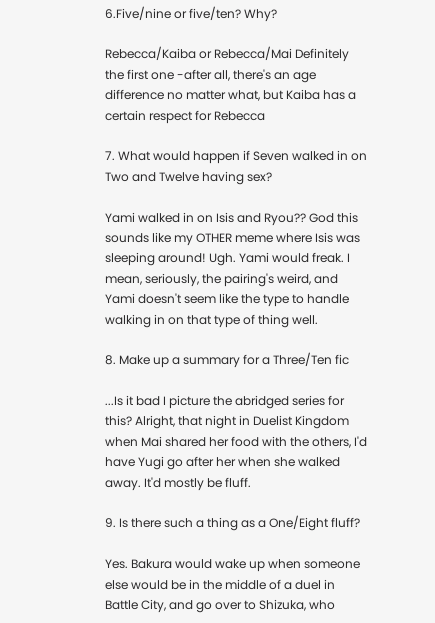6.Five/nine or five/ten? Why?

Rebecca/Kaiba or Rebecca/Mai Definitely the first one -after all, there's an age difference no matter what, but Kaiba has a certain respect for Rebecca

7. What would happen if Seven walked in on Two and Twelve having sex?

Yami walked in on Isis and Ryou?? God this sounds like my OTHER meme where Isis was sleeping around! Ugh. Yami would freak. I mean, seriously, the pairing's weird, and Yami doesn't seem like the type to handle walking in on that type of thing well.

8. Make up a summary for a Three/Ten fic

...Is it bad I picture the abridged series for this? Alright, that night in Duelist Kingdom when Mai shared her food with the others, I'd have Yugi go after her when she walked away. It'd mostly be fluff.

9. Is there such a thing as a One/Eight fluff?

Yes. Bakura would wake up when someone else would be in the middle of a duel in Battle City, and go over to Shizuka, who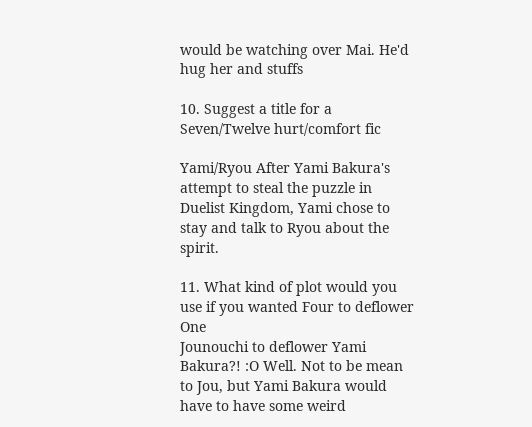would be watching over Mai. He'd hug her and stuffs

10. Suggest a title for a Seven/Twelve hurt/comfort fic

Yami/Ryou After Yami Bakura's attempt to steal the puzzle in Duelist Kingdom, Yami chose to stay and talk to Ryou about the spirit.

11. What kind of plot would you use if you wanted Four to deflower One
Jounouchi to deflower Yami Bakura?! :O Well. Not to be mean to Jou, but Yami Bakura would have to have some weird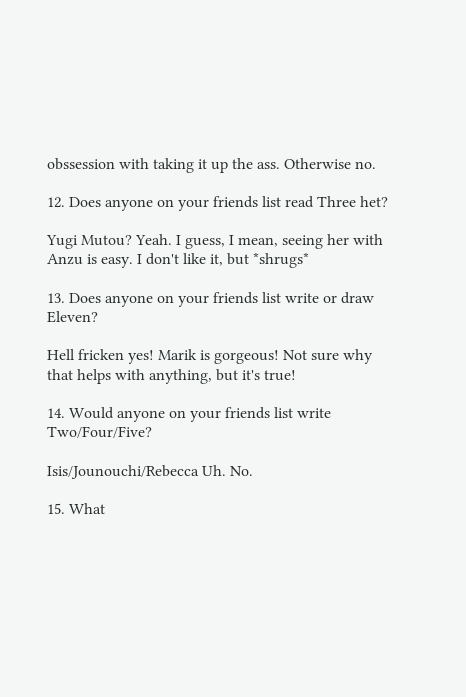obssession with taking it up the ass. Otherwise no.

12. Does anyone on your friends list read Three het?

Yugi Mutou? Yeah. I guess, I mean, seeing her with Anzu is easy. I don't like it, but *shrugs*

13. Does anyone on your friends list write or draw Eleven?

Hell fricken yes! Marik is gorgeous! Not sure why that helps with anything, but it's true!

14. Would anyone on your friends list write Two/Four/Five?

Isis/Jounouchi/Rebecca Uh. No.

15. What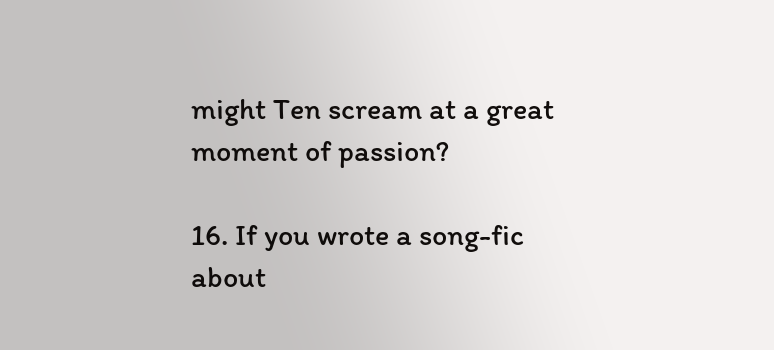might Ten scream at a great moment of passion?

16. If you wrote a song-fic about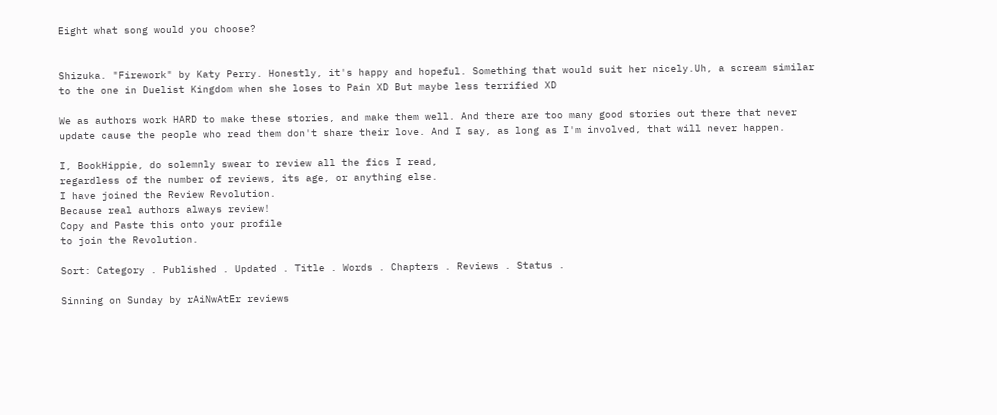Eight what song would you choose?


Shizuka. "Firework" by Katy Perry. Honestly, it's happy and hopeful. Something that would suit her nicely.Uh, a scream similar to the one in Duelist Kingdom when she loses to Pain XD But maybe less terrified XD

We as authors work HARD to make these stories, and make them well. And there are too many good stories out there that never update cause the people who read them don't share their love. And I say, as long as I'm involved, that will never happen.

I, BookHippie, do solemnly swear to review all the fics I read,
regardless of the number of reviews, its age, or anything else.
I have joined the Review Revolution.
Because real authors always review!
Copy and Paste this onto your profile
to join the Revolution.

Sort: Category . Published . Updated . Title . Words . Chapters . Reviews . Status .

Sinning on Sunday by rAiNwAtEr reviews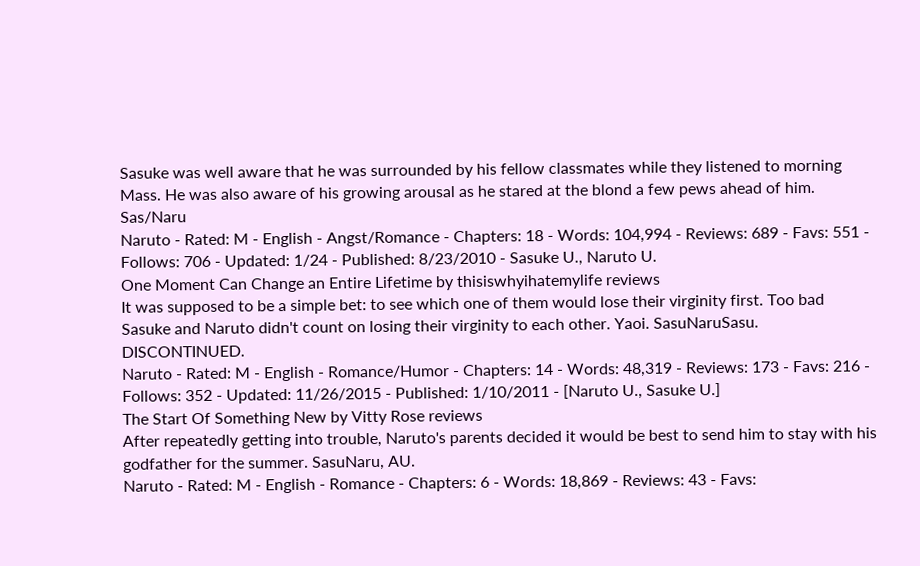Sasuke was well aware that he was surrounded by his fellow classmates while they listened to morning Mass. He was also aware of his growing arousal as he stared at the blond a few pews ahead of him. Sas/Naru
Naruto - Rated: M - English - Angst/Romance - Chapters: 18 - Words: 104,994 - Reviews: 689 - Favs: 551 - Follows: 706 - Updated: 1/24 - Published: 8/23/2010 - Sasuke U., Naruto U.
One Moment Can Change an Entire Lifetime by thisiswhyihatemylife reviews
It was supposed to be a simple bet: to see which one of them would lose their virginity first. Too bad Sasuke and Naruto didn't count on losing their virginity to each other. Yaoi. SasuNaruSasu. DISCONTINUED.
Naruto - Rated: M - English - Romance/Humor - Chapters: 14 - Words: 48,319 - Reviews: 173 - Favs: 216 - Follows: 352 - Updated: 11/26/2015 - Published: 1/10/2011 - [Naruto U., Sasuke U.]
The Start Of Something New by Vitty Rose reviews
After repeatedly getting into trouble, Naruto's parents decided it would be best to send him to stay with his godfather for the summer. SasuNaru, AU.
Naruto - Rated: M - English - Romance - Chapters: 6 - Words: 18,869 - Reviews: 43 - Favs: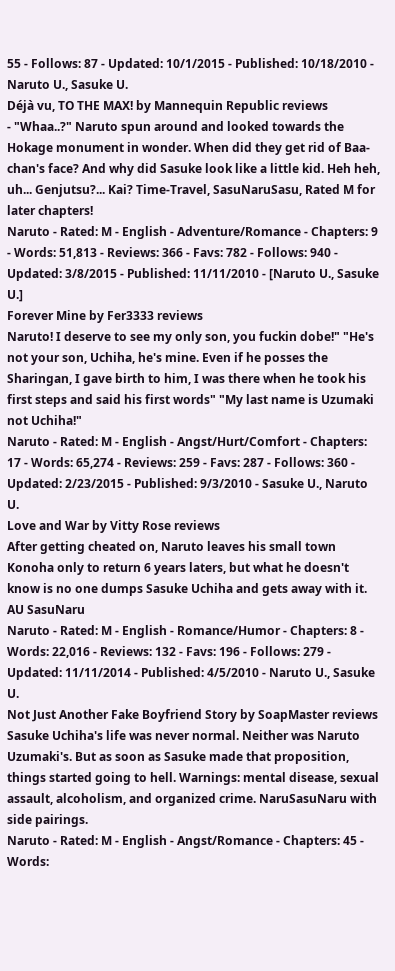55 - Follows: 87 - Updated: 10/1/2015 - Published: 10/18/2010 - Naruto U., Sasuke U.
Déjà vu, TO THE MAX! by Mannequin Republic reviews
- "Whaa..?" Naruto spun around and looked towards the Hokage monument in wonder. When did they get rid of Baa-chan's face? And why did Sasuke look like a little kid. Heh heh, uh... Genjutsu?... Kai? Time-Travel, SasuNaruSasu, Rated M for later chapters!
Naruto - Rated: M - English - Adventure/Romance - Chapters: 9 - Words: 51,813 - Reviews: 366 - Favs: 782 - Follows: 940 - Updated: 3/8/2015 - Published: 11/11/2010 - [Naruto U., Sasuke U.]
Forever Mine by Fer3333 reviews
Naruto! I deserve to see my only son, you fuckin dobe!" "He's not your son, Uchiha, he's mine. Even if he posses the Sharingan, I gave birth to him, I was there when he took his first steps and said his first words" "My last name is Uzumaki not Uchiha!"
Naruto - Rated: M - English - Angst/Hurt/Comfort - Chapters: 17 - Words: 65,274 - Reviews: 259 - Favs: 287 - Follows: 360 - Updated: 2/23/2015 - Published: 9/3/2010 - Sasuke U., Naruto U.
Love and War by Vitty Rose reviews
After getting cheated on, Naruto leaves his small town Konoha only to return 6 years laters, but what he doesn't know is no one dumps Sasuke Uchiha and gets away with it. AU SasuNaru
Naruto - Rated: M - English - Romance/Humor - Chapters: 8 - Words: 22,016 - Reviews: 132 - Favs: 196 - Follows: 279 - Updated: 11/11/2014 - Published: 4/5/2010 - Naruto U., Sasuke U.
Not Just Another Fake Boyfriend Story by SoapMaster reviews
Sasuke Uchiha's life was never normal. Neither was Naruto Uzumaki's. But as soon as Sasuke made that proposition, things started going to hell. Warnings: mental disease, sexual assault, alcoholism, and organized crime. NaruSasuNaru with side pairings.
Naruto - Rated: M - English - Angst/Romance - Chapters: 45 - Words: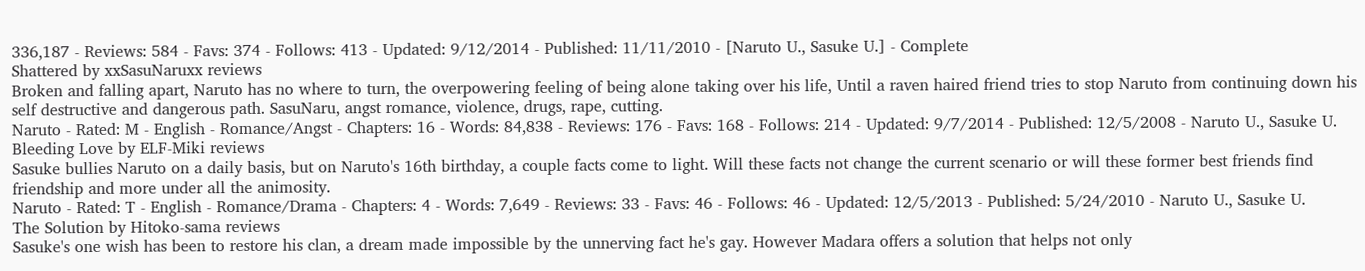336,187 - Reviews: 584 - Favs: 374 - Follows: 413 - Updated: 9/12/2014 - Published: 11/11/2010 - [Naruto U., Sasuke U.] - Complete
Shattered by xxSasuNaruxx reviews
Broken and falling apart, Naruto has no where to turn, the overpowering feeling of being alone taking over his life, Until a raven haired friend tries to stop Naruto from continuing down his self destructive and dangerous path. SasuNaru, angst romance, violence, drugs, rape, cutting.
Naruto - Rated: M - English - Romance/Angst - Chapters: 16 - Words: 84,838 - Reviews: 176 - Favs: 168 - Follows: 214 - Updated: 9/7/2014 - Published: 12/5/2008 - Naruto U., Sasuke U.
Bleeding Love by ELF-Miki reviews
Sasuke bullies Naruto on a daily basis, but on Naruto's 16th birthday, a couple facts come to light. Will these facts not change the current scenario or will these former best friends find friendship and more under all the animosity.
Naruto - Rated: T - English - Romance/Drama - Chapters: 4 - Words: 7,649 - Reviews: 33 - Favs: 46 - Follows: 46 - Updated: 12/5/2013 - Published: 5/24/2010 - Naruto U., Sasuke U.
The Solution by Hitoko-sama reviews
Sasuke's one wish has been to restore his clan, a dream made impossible by the unnerving fact he's gay. However Madara offers a solution that helps not only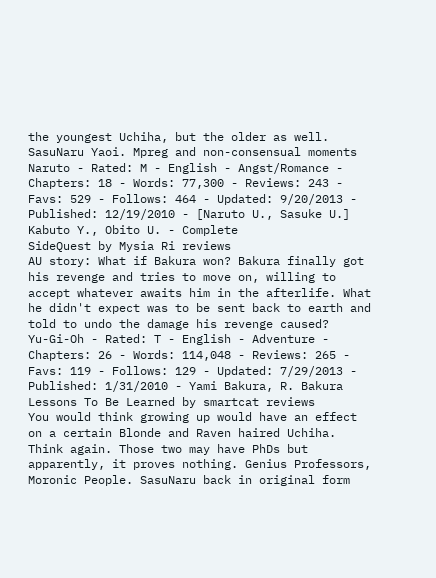the youngest Uchiha, but the older as well. SasuNaru Yaoi. Mpreg and non-consensual moments
Naruto - Rated: M - English - Angst/Romance - Chapters: 18 - Words: 77,300 - Reviews: 243 - Favs: 529 - Follows: 464 - Updated: 9/20/2013 - Published: 12/19/2010 - [Naruto U., Sasuke U.] Kabuto Y., Obito U. - Complete
SideQuest by Mysia Ri reviews
AU story: What if Bakura won? Bakura finally got his revenge and tries to move on, willing to accept whatever awaits him in the afterlife. What he didn't expect was to be sent back to earth and told to undo the damage his revenge caused?
Yu-Gi-Oh - Rated: T - English - Adventure - Chapters: 26 - Words: 114,048 - Reviews: 265 - Favs: 119 - Follows: 129 - Updated: 7/29/2013 - Published: 1/31/2010 - Yami Bakura, R. Bakura
Lessons To Be Learned by smartcat reviews
You would think growing up would have an effect on a certain Blonde and Raven haired Uchiha. Think again. Those two may have PhDs but apparently, it proves nothing. Genius Professors, Moronic People. SasuNaru back in original form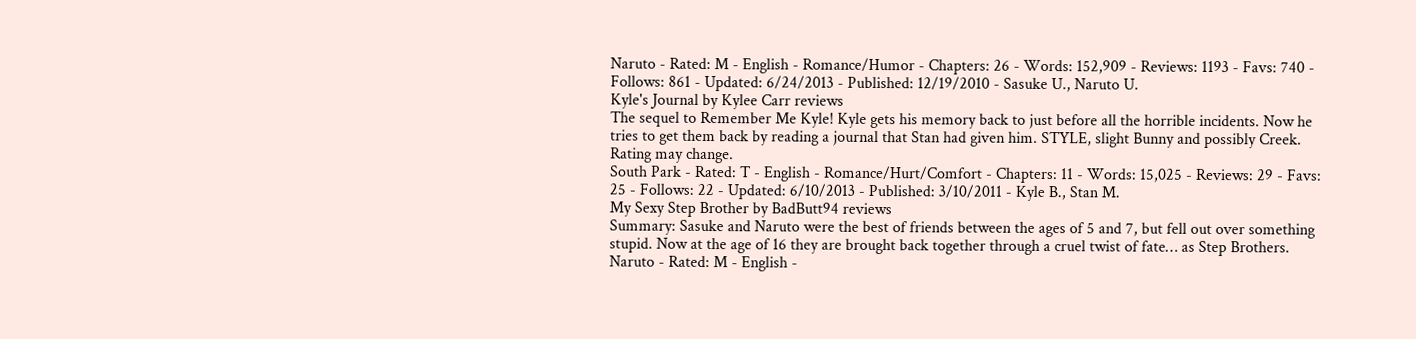Naruto - Rated: M - English - Romance/Humor - Chapters: 26 - Words: 152,909 - Reviews: 1193 - Favs: 740 - Follows: 861 - Updated: 6/24/2013 - Published: 12/19/2010 - Sasuke U., Naruto U.
Kyle's Journal by Kylee Carr reviews
The sequel to Remember Me Kyle! Kyle gets his memory back to just before all the horrible incidents. Now he tries to get them back by reading a journal that Stan had given him. STYLE, slight Bunny and possibly Creek. Rating may change.
South Park - Rated: T - English - Romance/Hurt/Comfort - Chapters: 11 - Words: 15,025 - Reviews: 29 - Favs: 25 - Follows: 22 - Updated: 6/10/2013 - Published: 3/10/2011 - Kyle B., Stan M.
My Sexy Step Brother by BadButt94 reviews
Summary: Sasuke and Naruto were the best of friends between the ages of 5 and 7, but fell out over something stupid. Now at the age of 16 they are brought back together through a cruel twist of fate… as Step Brothers.
Naruto - Rated: M - English -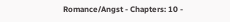Romance/Angst - Chapters: 10 -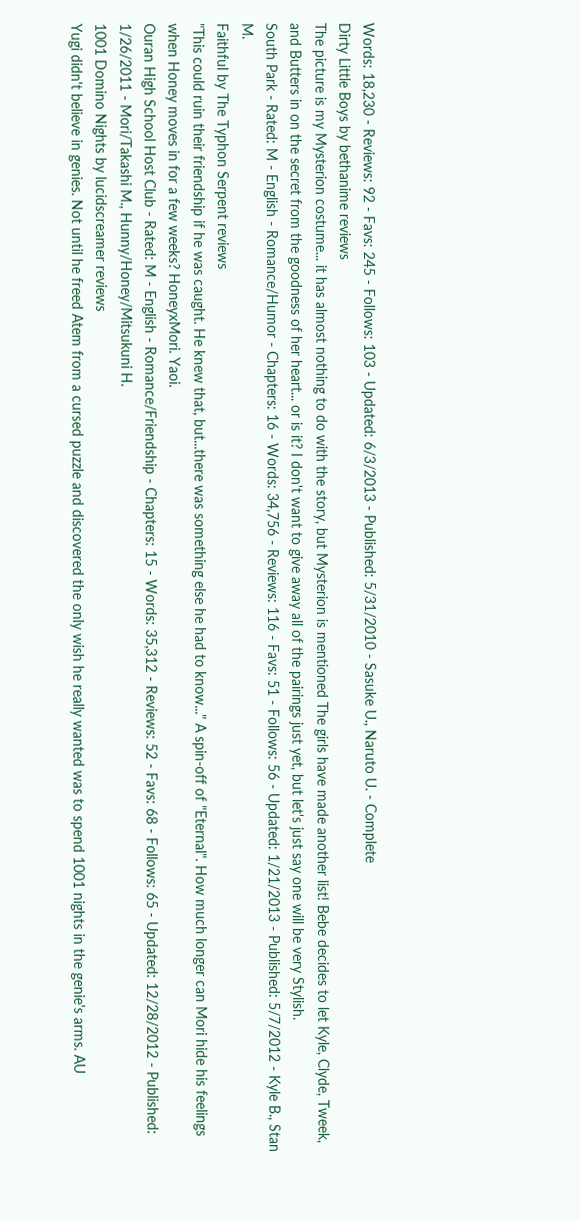Words: 18,230 - Reviews: 92 - Favs: 245 - Follows: 103 - Updated: 6/3/2013 - Published: 5/31/2010 - Sasuke U., Naruto U. - Complete
Dirty Little Boys by bethanime reviews
The picture is my Mysterion costume... it has almost nothing to do with the story, but Mysterion is mentioned The girls have made another list! Bebe decides to let Kyle, Clyde, Tweek, and Butters in on the secret from the goodness of her heart... or is it? I don't want to give away all of the pairings just yet, but let's just say one will be very Stylish.
South Park - Rated: M - English - Romance/Humor - Chapters: 16 - Words: 34,756 - Reviews: 116 - Favs: 51 - Follows: 56 - Updated: 1/21/2013 - Published: 5/7/2012 - Kyle B., Stan M.
Faithful by The Typhon Serpent reviews
"This could ruin their friendship if he was caught. He knew that, but...there was something else he had to know..." A spin-off of "Eternal". How much longer can Mori hide his feelings when Honey moves in for a few weeks? HoneyxMori. Yaoi.
Ouran High School Host Club - Rated: M - English - Romance/Friendship - Chapters: 15 - Words: 35,312 - Reviews: 52 - Favs: 68 - Follows: 65 - Updated: 12/28/2012 - Published: 1/26/2011 - Mori/Takashi M., Hunny/Honey/Mitsukuni H.
1001 Domino Nights by lucidscreamer reviews
Yugi didn't believe in genies. Not until he freed Atem from a cursed puzzle and discovered the only wish he really wanted was to spend 1001 nights in the genie's arms. AU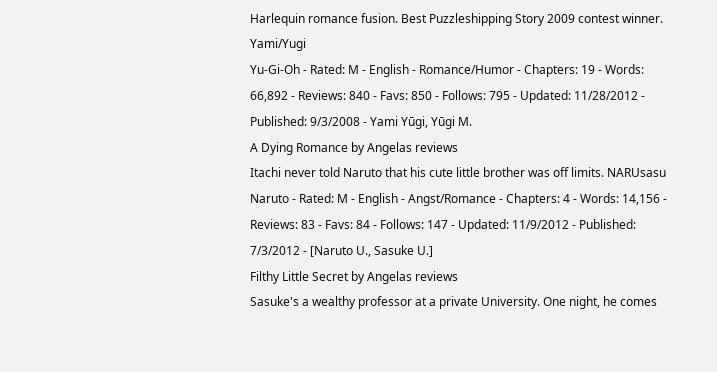Harlequin romance fusion. Best Puzzleshipping Story 2009 contest winner. Yami/Yugi
Yu-Gi-Oh - Rated: M - English - Romance/Humor - Chapters: 19 - Words: 66,892 - Reviews: 840 - Favs: 850 - Follows: 795 - Updated: 11/28/2012 - Published: 9/3/2008 - Yami Yūgi, Yūgi M.
A Dying Romance by Angelas reviews
Itachi never told Naruto that his cute little brother was off limits. NARUsasu
Naruto - Rated: M - English - Angst/Romance - Chapters: 4 - Words: 14,156 - Reviews: 83 - Favs: 84 - Follows: 147 - Updated: 11/9/2012 - Published: 7/3/2012 - [Naruto U., Sasuke U.]
Filthy Little Secret by Angelas reviews
Sasuke's a wealthy professor at a private University. One night, he comes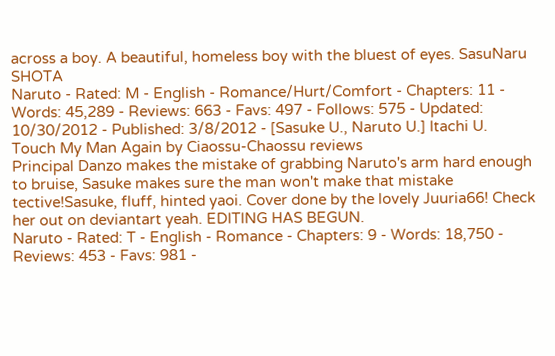across a boy. A beautiful, homeless boy with the bluest of eyes. SasuNaru SHOTA
Naruto - Rated: M - English - Romance/Hurt/Comfort - Chapters: 11 - Words: 45,289 - Reviews: 663 - Favs: 497 - Follows: 575 - Updated: 10/30/2012 - Published: 3/8/2012 - [Sasuke U., Naruto U.] Itachi U.
Touch My Man Again by Ciaossu-Chaossu reviews
Principal Danzo makes the mistake of grabbing Naruto's arm hard enough to bruise, Sasuke makes sure the man won't make that mistake tective!Sasuke, fluff, hinted yaoi. Cover done by the lovely Juuria66! Check her out on deviantart yeah. EDITING HAS BEGUN.
Naruto - Rated: T - English - Romance - Chapters: 9 - Words: 18,750 - Reviews: 453 - Favs: 981 -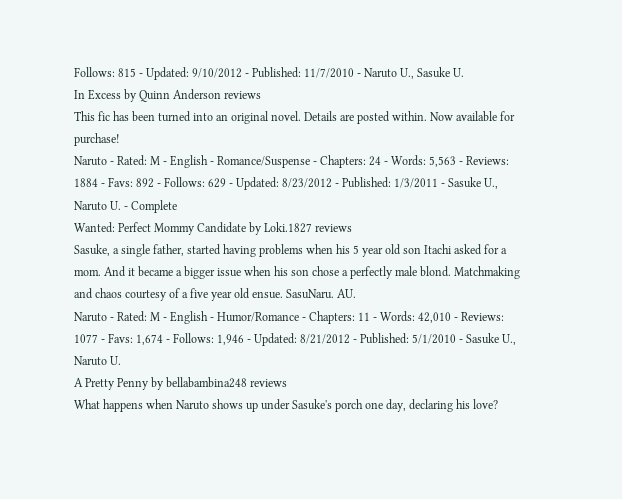Follows: 815 - Updated: 9/10/2012 - Published: 11/7/2010 - Naruto U., Sasuke U.
In Excess by Quinn Anderson reviews
This fic has been turned into an original novel. Details are posted within. Now available for purchase!
Naruto - Rated: M - English - Romance/Suspense - Chapters: 24 - Words: 5,563 - Reviews: 1884 - Favs: 892 - Follows: 629 - Updated: 8/23/2012 - Published: 1/3/2011 - Sasuke U., Naruto U. - Complete
Wanted: Perfect Mommy Candidate by Loki.1827 reviews
Sasuke, a single father, started having problems when his 5 year old son Itachi asked for a mom. And it became a bigger issue when his son chose a perfectly male blond. Matchmaking and chaos courtesy of a five year old ensue. SasuNaru. AU.
Naruto - Rated: M - English - Humor/Romance - Chapters: 11 - Words: 42,010 - Reviews: 1077 - Favs: 1,674 - Follows: 1,946 - Updated: 8/21/2012 - Published: 5/1/2010 - Sasuke U., Naruto U.
A Pretty Penny by bellabambina248 reviews
What happens when Naruto shows up under Sasuke's porch one day, declaring his love?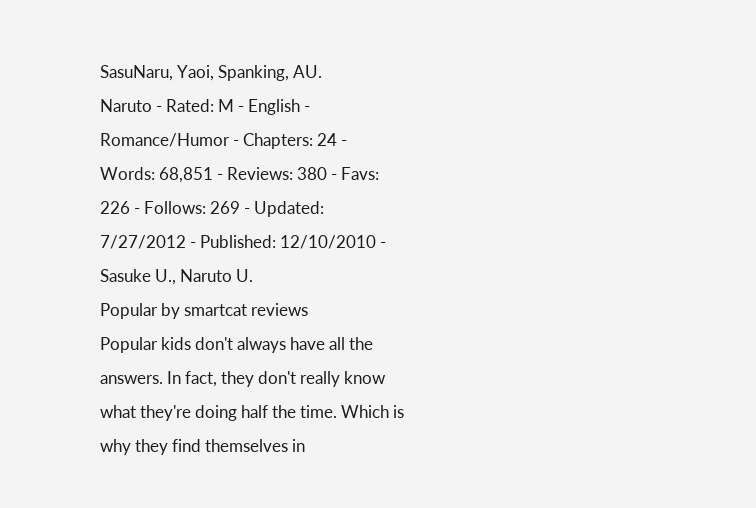SasuNaru, Yaoi, Spanking, AU.
Naruto - Rated: M - English - Romance/Humor - Chapters: 24 - Words: 68,851 - Reviews: 380 - Favs: 226 - Follows: 269 - Updated: 7/27/2012 - Published: 12/10/2010 - Sasuke U., Naruto U.
Popular by smartcat reviews
Popular kids don't always have all the answers. In fact, they don't really know what they're doing half the time. Which is why they find themselves in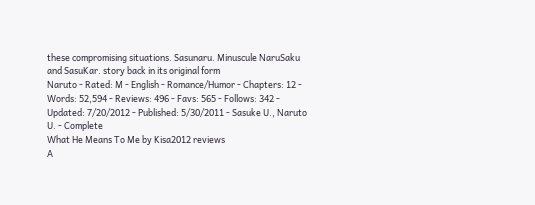these compromising situations. Sasunaru. Minuscule NaruSaku and SasuKar. story back in its original form
Naruto - Rated: M - English - Romance/Humor - Chapters: 12 - Words: 52,594 - Reviews: 496 - Favs: 565 - Follows: 342 - Updated: 7/20/2012 - Published: 5/30/2011 - Sasuke U., Naruto U. - Complete
What He Means To Me by Kisa2012 reviews
A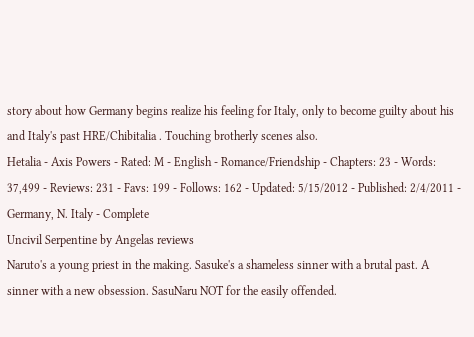story about how Germany begins realize his feeling for Italy, only to become guilty about his and Italy's past HRE/Chibitalia . Touching brotherly scenes also.
Hetalia - Axis Powers - Rated: M - English - Romance/Friendship - Chapters: 23 - Words: 37,499 - Reviews: 231 - Favs: 199 - Follows: 162 - Updated: 5/15/2012 - Published: 2/4/2011 - Germany, N. Italy - Complete
Uncivil Serpentine by Angelas reviews
Naruto's a young priest in the making. Sasuke's a shameless sinner with a brutal past. A sinner with a new obsession. SasuNaru NOT for the easily offended.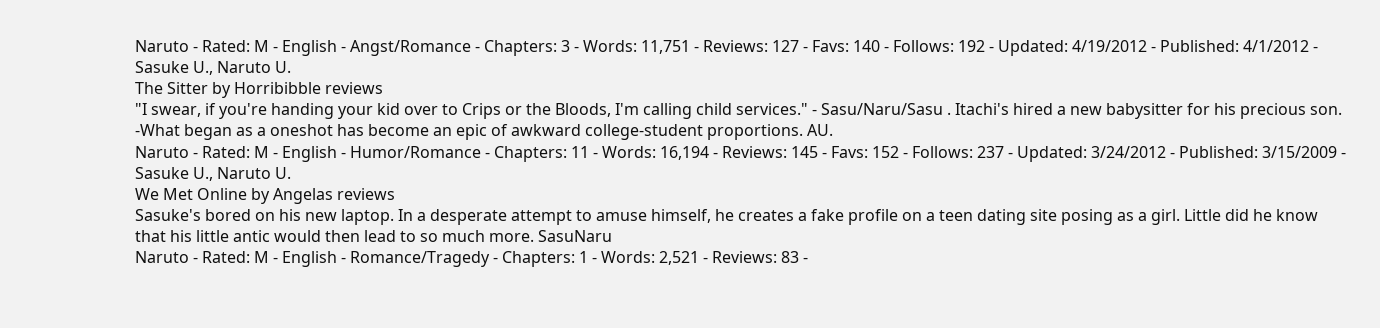Naruto - Rated: M - English - Angst/Romance - Chapters: 3 - Words: 11,751 - Reviews: 127 - Favs: 140 - Follows: 192 - Updated: 4/19/2012 - Published: 4/1/2012 - Sasuke U., Naruto U.
The Sitter by Horribibble reviews
"I swear, if you're handing your kid over to Crips or the Bloods, I'm calling child services." - Sasu/Naru/Sasu . Itachi's hired a new babysitter for his precious son. -What began as a oneshot has become an epic of awkward college-student proportions. AU.
Naruto - Rated: M - English - Humor/Romance - Chapters: 11 - Words: 16,194 - Reviews: 145 - Favs: 152 - Follows: 237 - Updated: 3/24/2012 - Published: 3/15/2009 - Sasuke U., Naruto U.
We Met Online by Angelas reviews
Sasuke's bored on his new laptop. In a desperate attempt to amuse himself, he creates a fake profile on a teen dating site posing as a girl. Little did he know that his little antic would then lead to so much more. SasuNaru
Naruto - Rated: M - English - Romance/Tragedy - Chapters: 1 - Words: 2,521 - Reviews: 83 -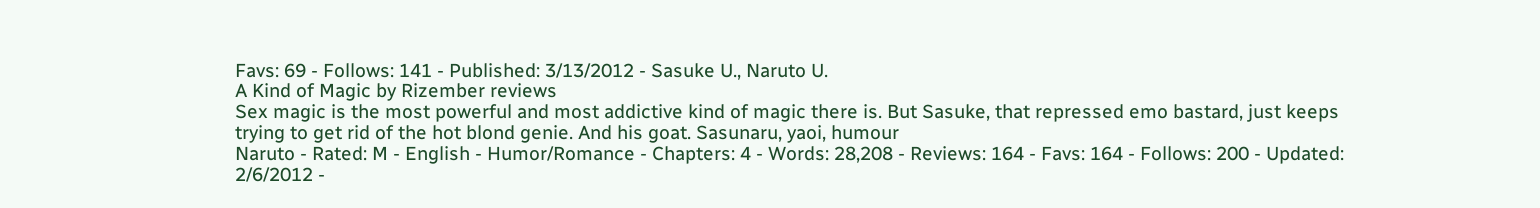Favs: 69 - Follows: 141 - Published: 3/13/2012 - Sasuke U., Naruto U.
A Kind of Magic by Rizember reviews
Sex magic is the most powerful and most addictive kind of magic there is. But Sasuke, that repressed emo bastard, just keeps trying to get rid of the hot blond genie. And his goat. Sasunaru, yaoi, humour
Naruto - Rated: M - English - Humor/Romance - Chapters: 4 - Words: 28,208 - Reviews: 164 - Favs: 164 - Follows: 200 - Updated: 2/6/2012 -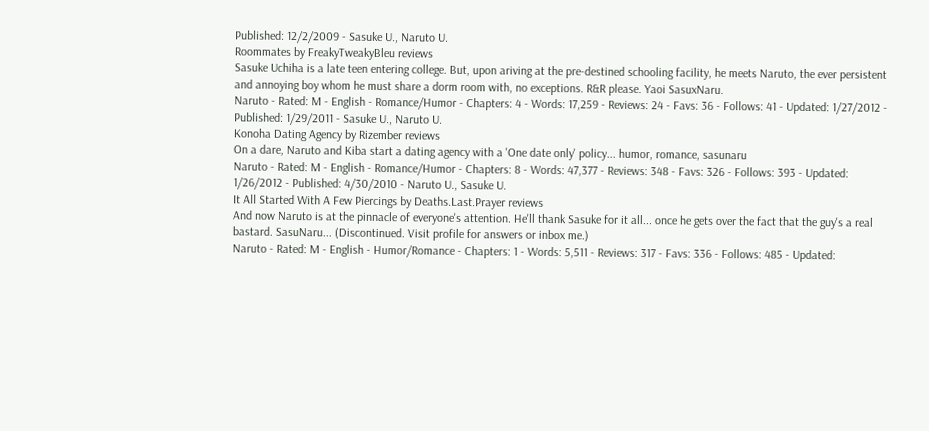Published: 12/2/2009 - Sasuke U., Naruto U.
Roommates by FreakyTweakyBleu reviews
Sasuke Uchiha is a late teen entering college. But, upon ariving at the pre-destined schooling facility, he meets Naruto, the ever persistent and annoying boy whom he must share a dorm room with, no exceptions. R&R please. Yaoi SasuxNaru.
Naruto - Rated: M - English - Romance/Humor - Chapters: 4 - Words: 17,259 - Reviews: 24 - Favs: 36 - Follows: 41 - Updated: 1/27/2012 - Published: 1/29/2011 - Sasuke U., Naruto U.
Konoha Dating Agency by Rizember reviews
On a dare, Naruto and Kiba start a dating agency with a 'One date only' policy... humor, romance, sasunaru
Naruto - Rated: M - English - Romance/Humor - Chapters: 8 - Words: 47,377 - Reviews: 348 - Favs: 326 - Follows: 393 - Updated: 1/26/2012 - Published: 4/30/2010 - Naruto U., Sasuke U.
It All Started With A Few Piercings by Deaths.Last.Prayer reviews
And now Naruto is at the pinnacle of everyone's attention. He'll thank Sasuke for it all... once he gets over the fact that the guy's a real bastard. SasuNaru... (Discontinued. Visit profile for answers or inbox me.)
Naruto - Rated: M - English - Humor/Romance - Chapters: 1 - Words: 5,511 - Reviews: 317 - Favs: 336 - Follows: 485 - Updated: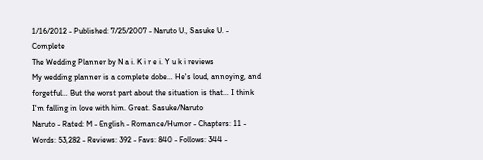1/16/2012 - Published: 7/25/2007 - Naruto U., Sasuke U. - Complete
The Wedding Planner by N a i. K i r e i. Y u k i reviews
My wedding planner is a complete dobe… He's loud, annoying, and forgetful… But the worst part about the situation is that… I think I'm falling in love with him. Great. Sasuke/Naruto
Naruto - Rated: M - English - Romance/Humor - Chapters: 11 - Words: 53,282 - Reviews: 392 - Favs: 840 - Follows: 344 -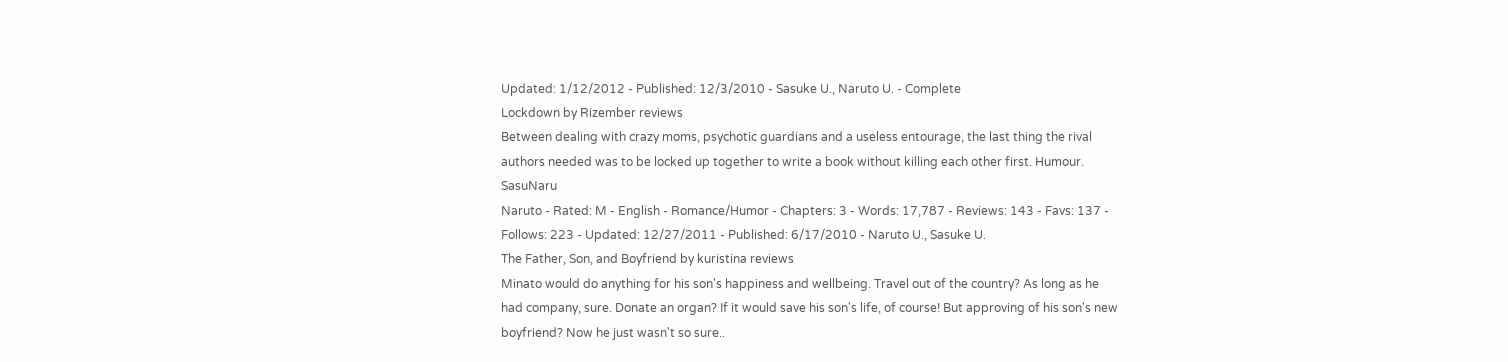Updated: 1/12/2012 - Published: 12/3/2010 - Sasuke U., Naruto U. - Complete
Lockdown by Rizember reviews
Between dealing with crazy moms, psychotic guardians and a useless entourage, the last thing the rival authors needed was to be locked up together to write a book without killing each other first. Humour. SasuNaru
Naruto - Rated: M - English - Romance/Humor - Chapters: 3 - Words: 17,787 - Reviews: 143 - Favs: 137 - Follows: 223 - Updated: 12/27/2011 - Published: 6/17/2010 - Naruto U., Sasuke U.
The Father, Son, and Boyfriend by kuristina reviews
Minato would do anything for his son's happiness and wellbeing. Travel out of the country? As long as he had company, sure. Donate an organ? If it would save his son's life, of course! But approving of his son's new boyfriend? Now he just wasn't so sure..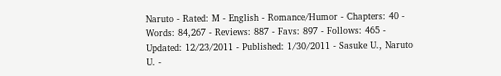Naruto - Rated: M - English - Romance/Humor - Chapters: 40 - Words: 84,267 - Reviews: 887 - Favs: 897 - Follows: 465 - Updated: 12/23/2011 - Published: 1/30/2011 - Sasuke U., Naruto U. -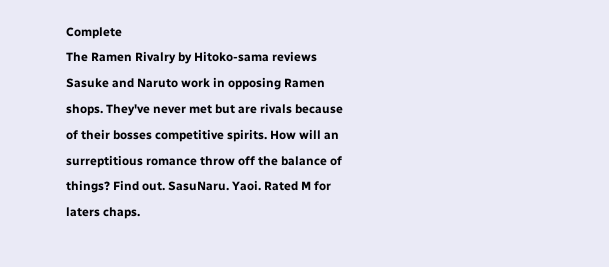Complete
The Ramen Rivalry by Hitoko-sama reviews
Sasuke and Naruto work in opposing Ramen shops. They've never met but are rivals because of their bosses competitive spirits. How will an surreptitious romance throw off the balance of things? Find out. SasuNaru. Yaoi. Rated M for laters chaps.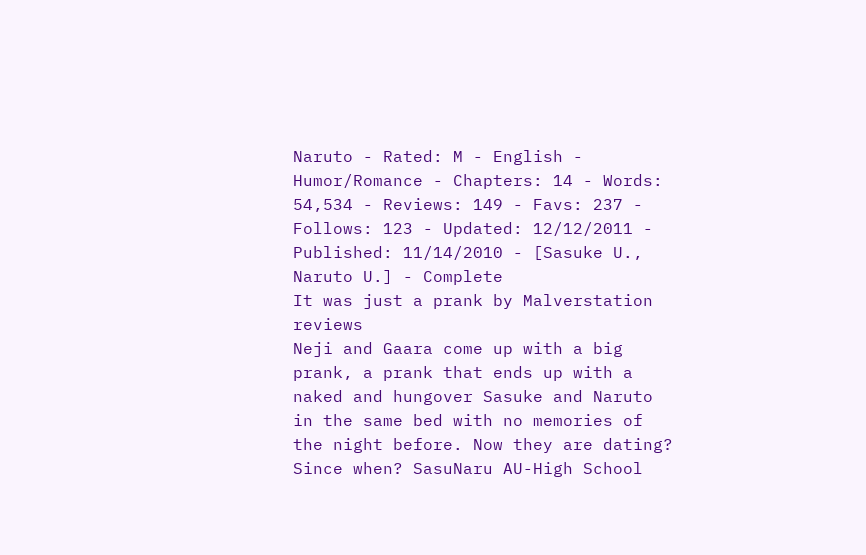Naruto - Rated: M - English - Humor/Romance - Chapters: 14 - Words: 54,534 - Reviews: 149 - Favs: 237 - Follows: 123 - Updated: 12/12/2011 - Published: 11/14/2010 - [Sasuke U., Naruto U.] - Complete
It was just a prank by Malverstation reviews
Neji and Gaara come up with a big prank, a prank that ends up with a naked and hungover Sasuke and Naruto in the same bed with no memories of the night before. Now they are dating? Since when? SasuNaru AU-High School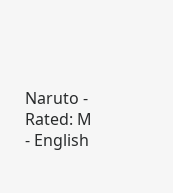Naruto - Rated: M - English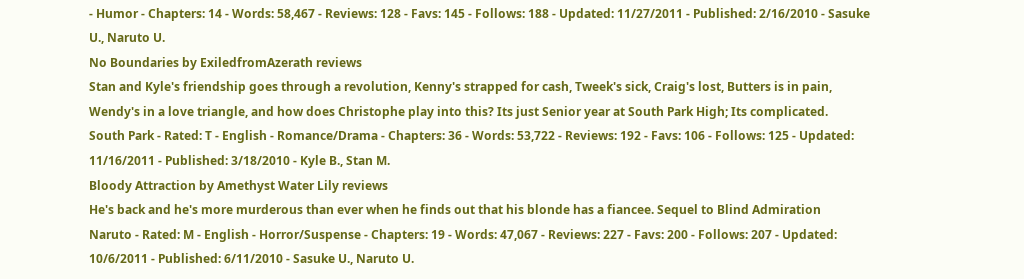- Humor - Chapters: 14 - Words: 58,467 - Reviews: 128 - Favs: 145 - Follows: 188 - Updated: 11/27/2011 - Published: 2/16/2010 - Sasuke U., Naruto U.
No Boundaries by ExiledfromAzerath reviews
Stan and Kyle's friendship goes through a revolution, Kenny's strapped for cash, Tweek's sick, Craig's lost, Butters is in pain, Wendy's in a love triangle, and how does Christophe play into this? Its just Senior year at South Park High; Its complicated.
South Park - Rated: T - English - Romance/Drama - Chapters: 36 - Words: 53,722 - Reviews: 192 - Favs: 106 - Follows: 125 - Updated: 11/16/2011 - Published: 3/18/2010 - Kyle B., Stan M.
Bloody Attraction by Amethyst Water Lily reviews
He's back and he's more murderous than ever when he finds out that his blonde has a fiancee. Sequel to Blind Admiration
Naruto - Rated: M - English - Horror/Suspense - Chapters: 19 - Words: 47,067 - Reviews: 227 - Favs: 200 - Follows: 207 - Updated: 10/6/2011 - Published: 6/11/2010 - Sasuke U., Naruto U.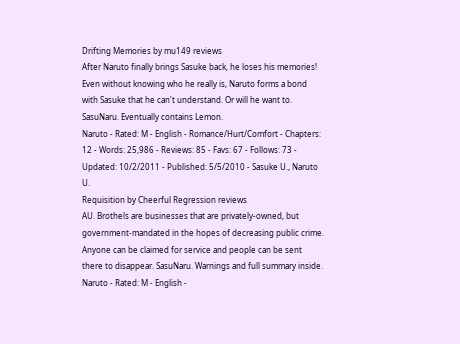Drifting Memories by mu149 reviews
After Naruto finally brings Sasuke back, he loses his memories! Even without knowing who he really is, Naruto forms a bond with Sasuke that he can't understand. Or will he want to. SasuNaru. Eventually contains Lemon.
Naruto - Rated: M - English - Romance/Hurt/Comfort - Chapters: 12 - Words: 25,986 - Reviews: 85 - Favs: 67 - Follows: 73 - Updated: 10/2/2011 - Published: 5/5/2010 - Sasuke U., Naruto U.
Requisition by Cheerful Regression reviews
AU. Brothels are businesses that are privately-owned, but government-mandated in the hopes of decreasing public crime. Anyone can be claimed for service and people can be sent there to disappear. SasuNaru. Warnings and full summary inside.
Naruto - Rated: M - English -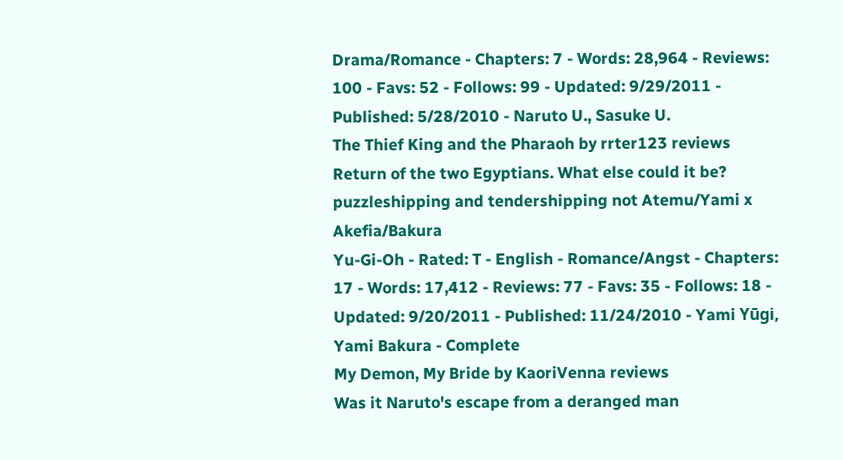Drama/Romance - Chapters: 7 - Words: 28,964 - Reviews: 100 - Favs: 52 - Follows: 99 - Updated: 9/29/2011 - Published: 5/28/2010 - Naruto U., Sasuke U.
The Thief King and the Pharaoh by rrter123 reviews
Return of the two Egyptians. What else could it be? puzzleshipping and tendershipping not Atemu/Yami x Akefia/Bakura
Yu-Gi-Oh - Rated: T - English - Romance/Angst - Chapters: 17 - Words: 17,412 - Reviews: 77 - Favs: 35 - Follows: 18 - Updated: 9/20/2011 - Published: 11/24/2010 - Yami Yūgi, Yami Bakura - Complete
My Demon, My Bride by KaoriVenna reviews
Was it Naruto's escape from a deranged man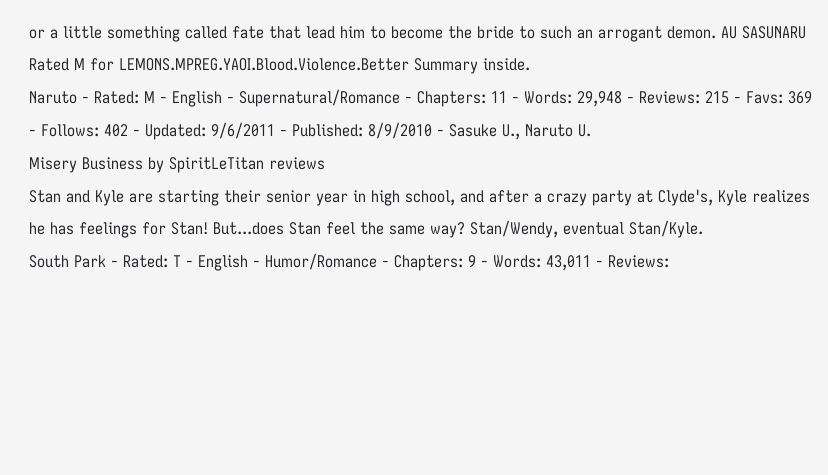or a little something called fate that lead him to become the bride to such an arrogant demon. AU SASUNARU Rated M for LEMONS.MPREG.YAOI.Blood.Violence.Better Summary inside.
Naruto - Rated: M - English - Supernatural/Romance - Chapters: 11 - Words: 29,948 - Reviews: 215 - Favs: 369 - Follows: 402 - Updated: 9/6/2011 - Published: 8/9/2010 - Sasuke U., Naruto U.
Misery Business by SpiritLeTitan reviews
Stan and Kyle are starting their senior year in high school, and after a crazy party at Clyde's, Kyle realizes he has feelings for Stan! But...does Stan feel the same way? Stan/Wendy, eventual Stan/Kyle.
South Park - Rated: T - English - Humor/Romance - Chapters: 9 - Words: 43,011 - Reviews: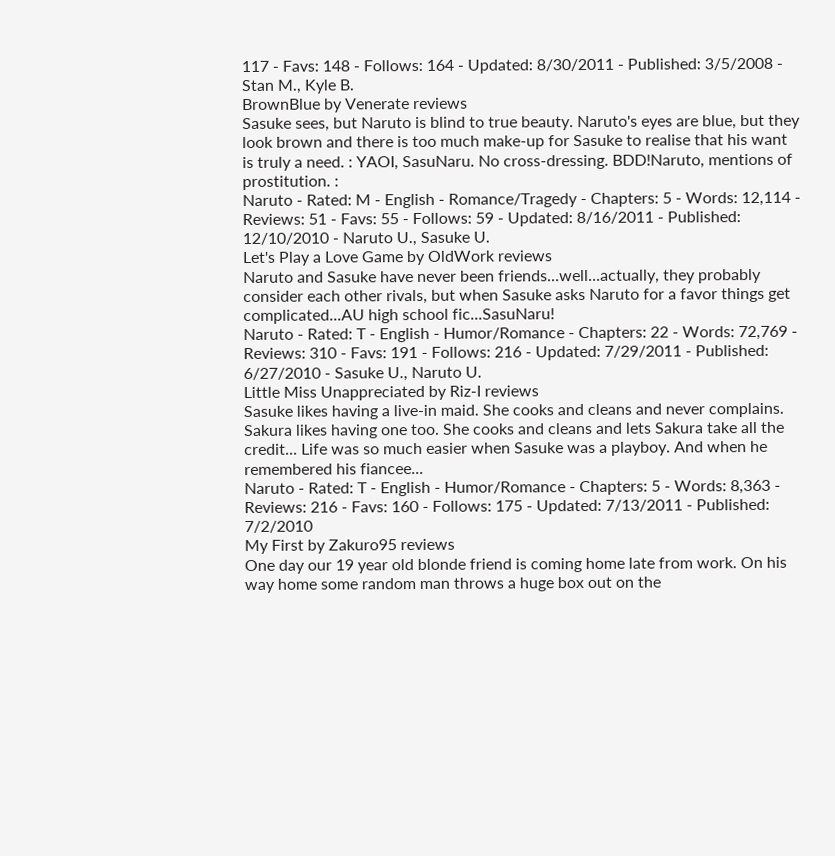117 - Favs: 148 - Follows: 164 - Updated: 8/30/2011 - Published: 3/5/2008 - Stan M., Kyle B.
BrownBlue by Venerate reviews
Sasuke sees, but Naruto is blind to true beauty. Naruto's eyes are blue, but they look brown and there is too much make-up for Sasuke to realise that his want is truly a need. : YAOI, SasuNaru. No cross-dressing. BDD!Naruto, mentions of prostitution. :
Naruto - Rated: M - English - Romance/Tragedy - Chapters: 5 - Words: 12,114 - Reviews: 51 - Favs: 55 - Follows: 59 - Updated: 8/16/2011 - Published: 12/10/2010 - Naruto U., Sasuke U.
Let's Play a Love Game by OldWork reviews
Naruto and Sasuke have never been friends...well...actually, they probably consider each other rivals, but when Sasuke asks Naruto for a favor things get complicated...AU high school fic...SasuNaru!
Naruto - Rated: T - English - Humor/Romance - Chapters: 22 - Words: 72,769 - Reviews: 310 - Favs: 191 - Follows: 216 - Updated: 7/29/2011 - Published: 6/27/2010 - Sasuke U., Naruto U.
Little Miss Unappreciated by Riz-I reviews
Sasuke likes having a live-in maid. She cooks and cleans and never complains. Sakura likes having one too. She cooks and cleans and lets Sakura take all the credit... Life was so much easier when Sasuke was a playboy. And when he remembered his fiancee...
Naruto - Rated: T - English - Humor/Romance - Chapters: 5 - Words: 8,363 - Reviews: 216 - Favs: 160 - Follows: 175 - Updated: 7/13/2011 - Published: 7/2/2010
My First by Zakuro95 reviews
One day our 19 year old blonde friend is coming home late from work. On his way home some random man throws a huge box out on the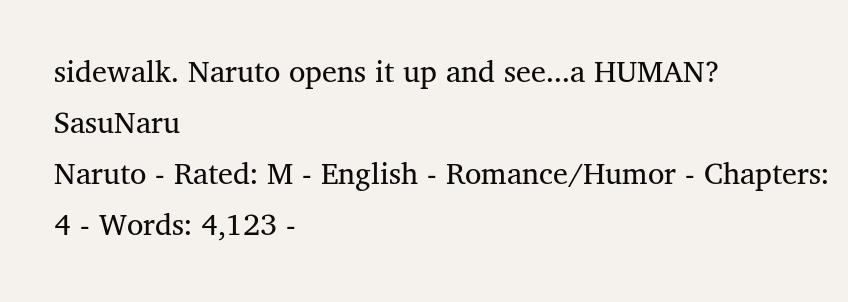sidewalk. Naruto opens it up and see...a HUMAN? SasuNaru
Naruto - Rated: M - English - Romance/Humor - Chapters: 4 - Words: 4,123 -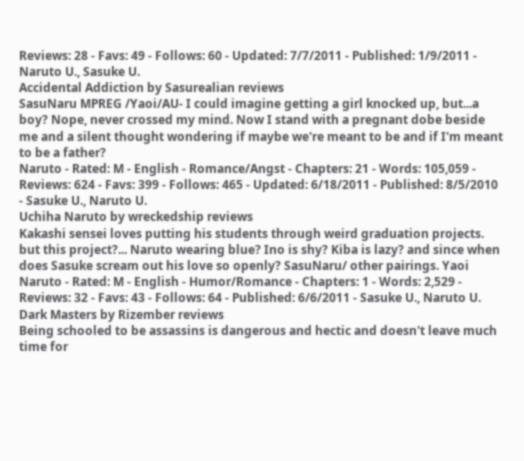Reviews: 28 - Favs: 49 - Follows: 60 - Updated: 7/7/2011 - Published: 1/9/2011 - Naruto U., Sasuke U.
Accidental Addiction by Sasurealian reviews
SasuNaru MPREG /Yaoi/AU- I could imagine getting a girl knocked up, but...a boy? Nope, never crossed my mind. Now I stand with a pregnant dobe beside me and a silent thought wondering if maybe we're meant to be and if I'm meant to be a father?
Naruto - Rated: M - English - Romance/Angst - Chapters: 21 - Words: 105,059 - Reviews: 624 - Favs: 399 - Follows: 465 - Updated: 6/18/2011 - Published: 8/5/2010 - Sasuke U., Naruto U.
Uchiha Naruto by wreckedship reviews
Kakashi sensei loves putting his students through weird graduation projects. but this project?... Naruto wearing blue? Ino is shy? Kiba is lazy? and since when does Sasuke scream out his love so openly? SasuNaru/ other pairings. Yaoi
Naruto - Rated: M - English - Humor/Romance - Chapters: 1 - Words: 2,529 - Reviews: 32 - Favs: 43 - Follows: 64 - Published: 6/6/2011 - Sasuke U., Naruto U.
Dark Masters by Rizember reviews
Being schooled to be assassins is dangerous and hectic and doesn't leave much time for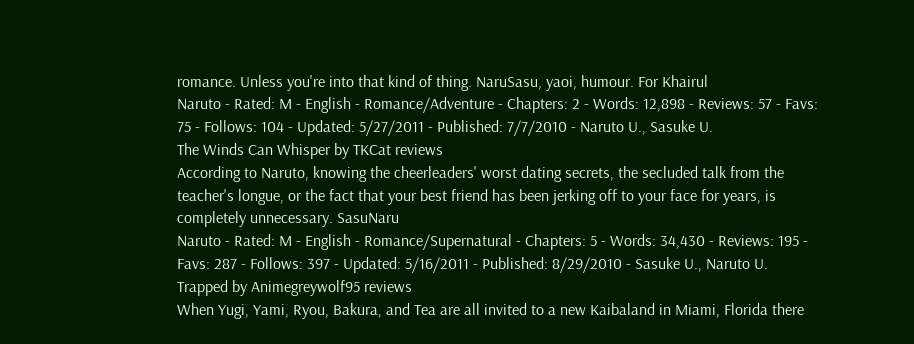romance. Unless you're into that kind of thing. NaruSasu, yaoi, humour. For Khairul
Naruto - Rated: M - English - Romance/Adventure - Chapters: 2 - Words: 12,898 - Reviews: 57 - Favs: 75 - Follows: 104 - Updated: 5/27/2011 - Published: 7/7/2010 - Naruto U., Sasuke U.
The Winds Can Whisper by TKCat reviews
According to Naruto, knowing the cheerleaders' worst dating secrets, the secluded talk from the teacher's longue, or the fact that your best friend has been jerking off to your face for years, is completely unnecessary. SasuNaru
Naruto - Rated: M - English - Romance/Supernatural - Chapters: 5 - Words: 34,430 - Reviews: 195 - Favs: 287 - Follows: 397 - Updated: 5/16/2011 - Published: 8/29/2010 - Sasuke U., Naruto U.
Trapped by Animegreywolf95 reviews
When Yugi, Yami, Ryou, Bakura, and Tea are all invited to a new Kaibaland in Miami, Florida there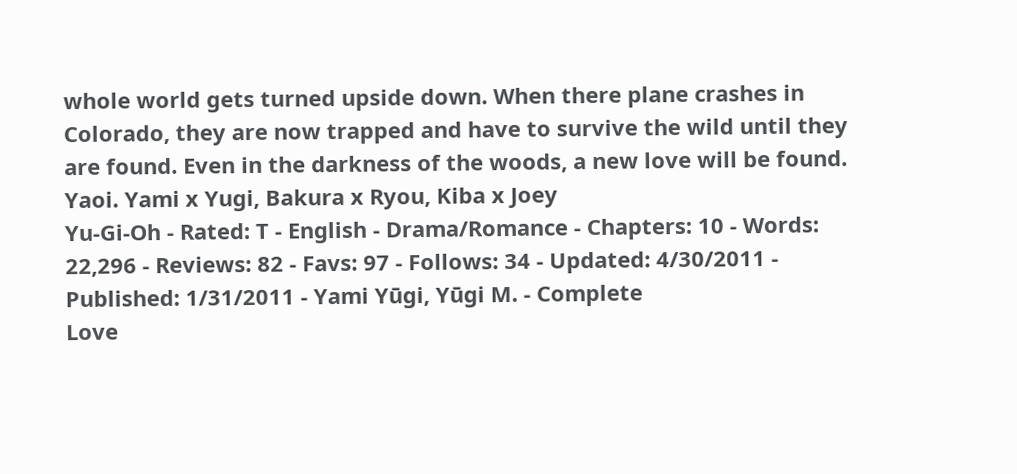whole world gets turned upside down. When there plane crashes in Colorado, they are now trapped and have to survive the wild until they are found. Even in the darkness of the woods, a new love will be found. Yaoi. Yami x Yugi, Bakura x Ryou, Kiba x Joey
Yu-Gi-Oh - Rated: T - English - Drama/Romance - Chapters: 10 - Words: 22,296 - Reviews: 82 - Favs: 97 - Follows: 34 - Updated: 4/30/2011 - Published: 1/31/2011 - Yami Yūgi, Yūgi M. - Complete
Love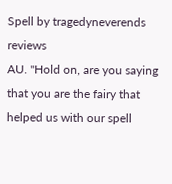Spell by tragedyneverends reviews
AU. "Hold on, are you saying that you are the fairy that helped us with our spell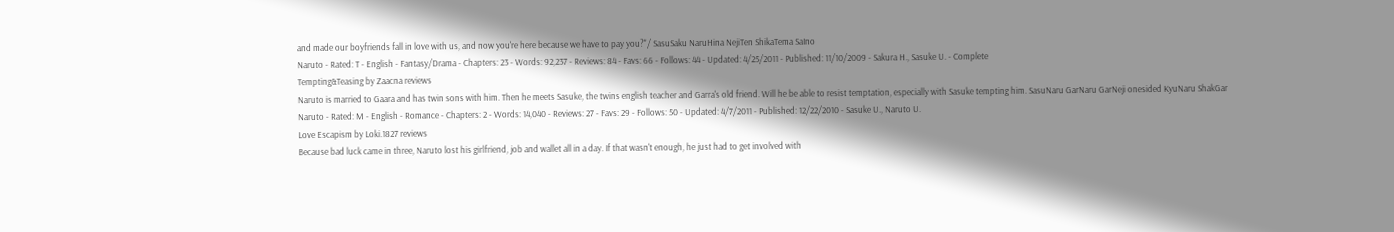and made our boyfriends fall in love with us, and now you're here because we have to pay you?"/ SasuSaku NaruHina NejiTen ShikaTema SaIno
Naruto - Rated: T - English - Fantasy/Drama - Chapters: 23 - Words: 92,237 - Reviews: 84 - Favs: 66 - Follows: 44 - Updated: 4/25/2011 - Published: 11/10/2009 - Sakura H., Sasuke U. - Complete
Tempting&Teasing by Zaacna reviews
Naruto is married to Gaara and has twin sons with him. Then he meets Sasuke, the twins english teacher and Garra's old friend. Will he be able to resist temptation, especially with Sasuke tempting him. SasuNaru GarNaru GarNeji onesided KyuNaru ShakGar
Naruto - Rated: M - English - Romance - Chapters: 2 - Words: 14,040 - Reviews: 27 - Favs: 29 - Follows: 50 - Updated: 4/7/2011 - Published: 12/22/2010 - Sasuke U., Naruto U.
Love Escapism by Loki.1827 reviews
Because bad luck came in three, Naruto lost his girlfriend, job and wallet all in a day. If that wasn't enough, he just had to get involved with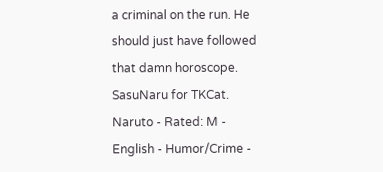a criminal on the run. He should just have followed that damn horoscope. SasuNaru for TKCat.
Naruto - Rated: M - English - Humor/Crime -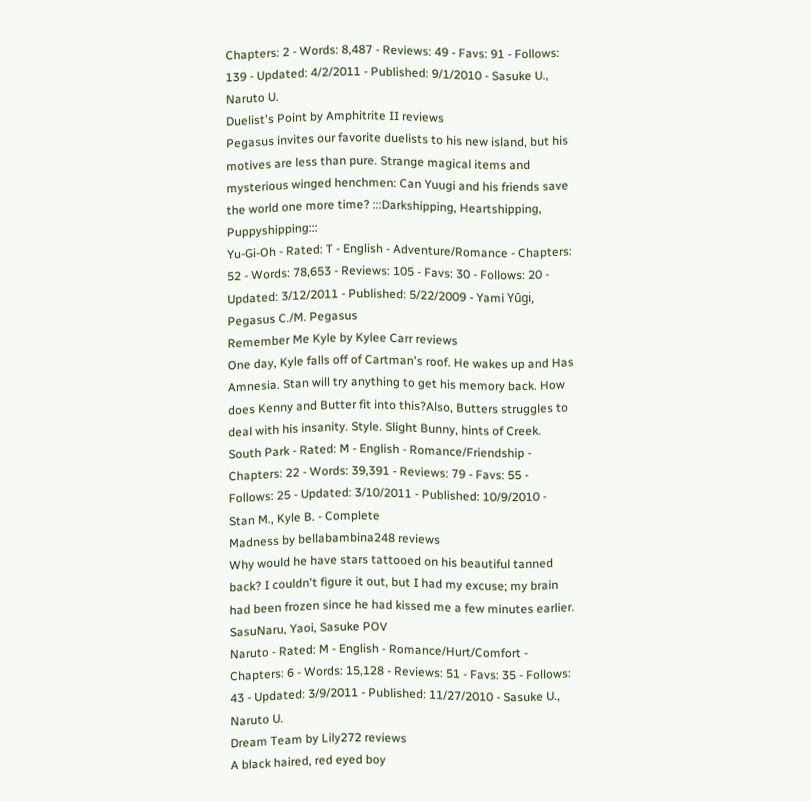Chapters: 2 - Words: 8,487 - Reviews: 49 - Favs: 91 - Follows: 139 - Updated: 4/2/2011 - Published: 9/1/2010 - Sasuke U., Naruto U.
Duelist's Point by Amphitrite II reviews
Pegasus invites our favorite duelists to his new island, but his motives are less than pure. Strange magical items and mysterious winged henchmen: Can Yuugi and his friends save the world one more time? :::Darkshipping, Heartshipping, Puppyshipping:::
Yu-Gi-Oh - Rated: T - English - Adventure/Romance - Chapters: 52 - Words: 78,653 - Reviews: 105 - Favs: 30 - Follows: 20 - Updated: 3/12/2011 - Published: 5/22/2009 - Yami Yūgi, Pegasus C./M. Pegasus
Remember Me Kyle by Kylee Carr reviews
One day, Kyle falls off of Cartman's roof. He wakes up and Has Amnesia. Stan will try anything to get his memory back. How does Kenny and Butter fit into this?Also, Butters struggles to deal with his insanity. Style. Slight Bunny, hints of Creek.
South Park - Rated: M - English - Romance/Friendship - Chapters: 22 - Words: 39,391 - Reviews: 79 - Favs: 55 - Follows: 25 - Updated: 3/10/2011 - Published: 10/9/2010 - Stan M., Kyle B. - Complete
Madness by bellabambina248 reviews
Why would he have stars tattooed on his beautiful tanned back? I couldn't figure it out, but I had my excuse; my brain had been frozen since he had kissed me a few minutes earlier. SasuNaru, Yaoi, Sasuke POV
Naruto - Rated: M - English - Romance/Hurt/Comfort - Chapters: 6 - Words: 15,128 - Reviews: 51 - Favs: 35 - Follows: 43 - Updated: 3/9/2011 - Published: 11/27/2010 - Sasuke U., Naruto U.
Dream Team by Lily272 reviews
A black haired, red eyed boy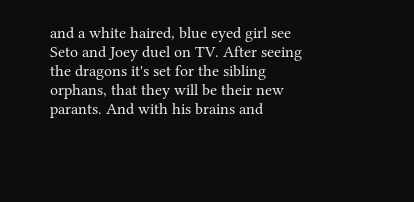and a white haired, blue eyed girl see Seto and Joey duel on TV. After seeing the dragons it's set for the sibling orphans, that they will be their new parants. And with his brains and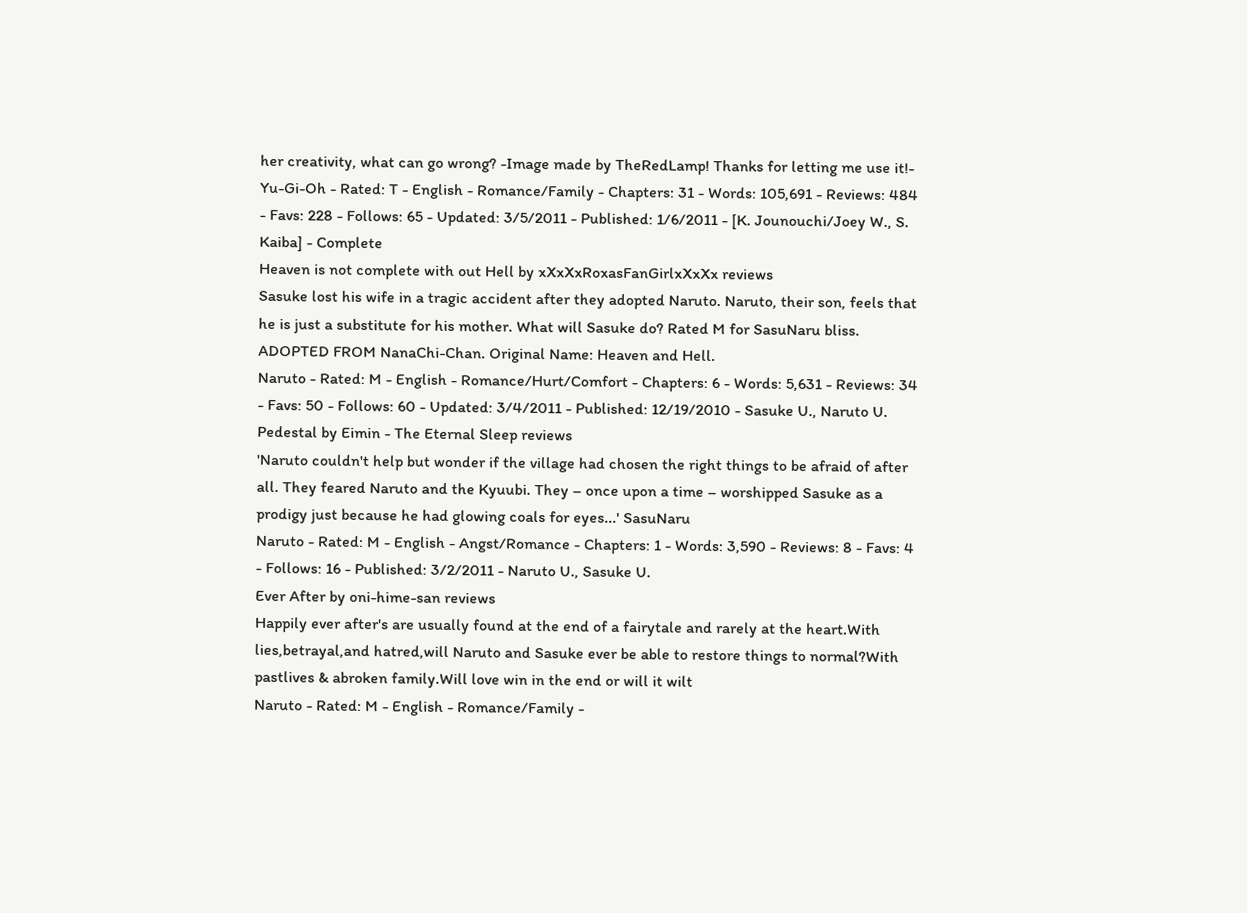her creativity, what can go wrong? -Image made by TheRedLamp! Thanks for letting me use it!-
Yu-Gi-Oh - Rated: T - English - Romance/Family - Chapters: 31 - Words: 105,691 - Reviews: 484 - Favs: 228 - Follows: 65 - Updated: 3/5/2011 - Published: 1/6/2011 - [K. Jounouchi/Joey W., S. Kaiba] - Complete
Heaven is not complete with out Hell by xXxXxRoxasFanGirlxXxXx reviews
Sasuke lost his wife in a tragic accident after they adopted Naruto. Naruto, their son, feels that he is just a substitute for his mother. What will Sasuke do? Rated M for SasuNaru bliss. ADOPTED FROM NanaChi-Chan. Original Name: Heaven and Hell.
Naruto - Rated: M - English - Romance/Hurt/Comfort - Chapters: 6 - Words: 5,631 - Reviews: 34 - Favs: 50 - Follows: 60 - Updated: 3/4/2011 - Published: 12/19/2010 - Sasuke U., Naruto U.
Pedestal by Eimin - The Eternal Sleep reviews
'Naruto couldn't help but wonder if the village had chosen the right things to be afraid of after all. They feared Naruto and the Kyuubi. They – once upon a time – worshipped Sasuke as a prodigy just because he had glowing coals for eyes...' SasuNaru
Naruto - Rated: M - English - Angst/Romance - Chapters: 1 - Words: 3,590 - Reviews: 8 - Favs: 4 - Follows: 16 - Published: 3/2/2011 - Naruto U., Sasuke U.
Ever After by oni-hime-san reviews
Happily ever after's are usually found at the end of a fairytale and rarely at the heart.With lies,betrayal,and hatred,will Naruto and Sasuke ever be able to restore things to normal?With pastlives & abroken family.Will love win in the end or will it wilt
Naruto - Rated: M - English - Romance/Family -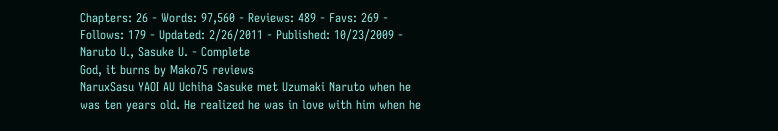Chapters: 26 - Words: 97,560 - Reviews: 489 - Favs: 269 - Follows: 179 - Updated: 2/26/2011 - Published: 10/23/2009 - Naruto U., Sasuke U. - Complete
God, it burns by Mako75 reviews
NaruxSasu YAOI AU Uchiha Sasuke met Uzumaki Naruto when he was ten years old. He realized he was in love with him when he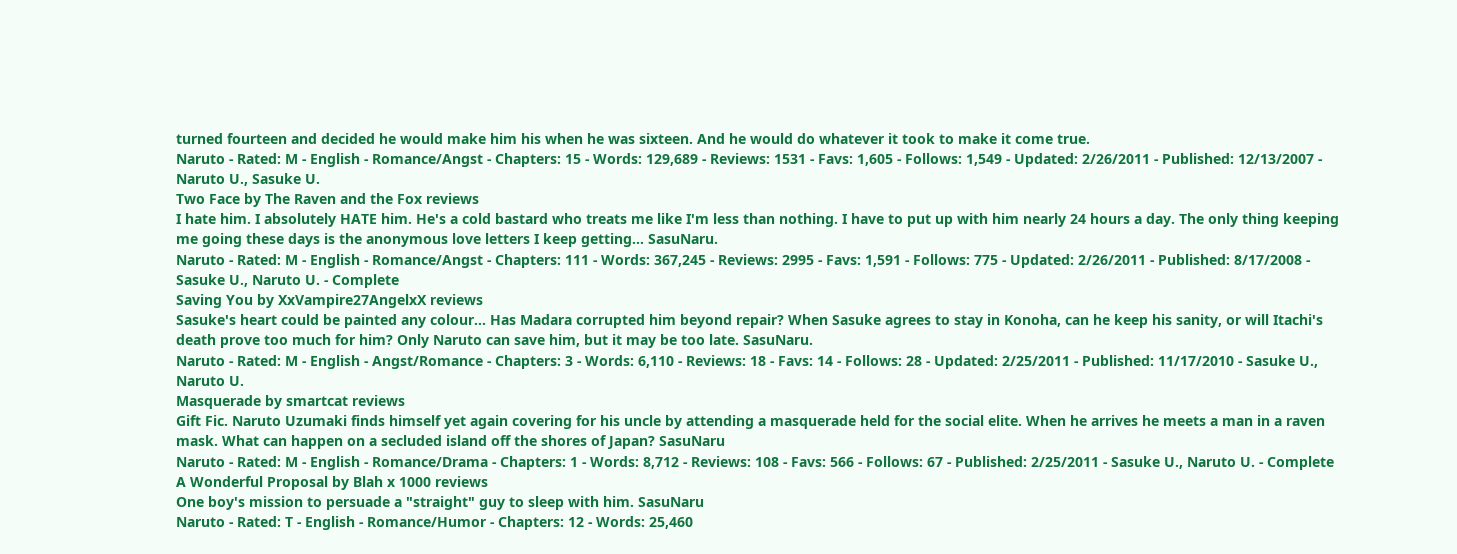turned fourteen and decided he would make him his when he was sixteen. And he would do whatever it took to make it come true.
Naruto - Rated: M - English - Romance/Angst - Chapters: 15 - Words: 129,689 - Reviews: 1531 - Favs: 1,605 - Follows: 1,549 - Updated: 2/26/2011 - Published: 12/13/2007 - Naruto U., Sasuke U.
Two Face by The Raven and the Fox reviews
I hate him. I absolutely HATE him. He's a cold bastard who treats me like I'm less than nothing. I have to put up with him nearly 24 hours a day. The only thing keeping me going these days is the anonymous love letters I keep getting… SasuNaru.
Naruto - Rated: M - English - Romance/Angst - Chapters: 111 - Words: 367,245 - Reviews: 2995 - Favs: 1,591 - Follows: 775 - Updated: 2/26/2011 - Published: 8/17/2008 - Sasuke U., Naruto U. - Complete
Saving You by XxVampire27AngelxX reviews
Sasuke's heart could be painted any colour... Has Madara corrupted him beyond repair? When Sasuke agrees to stay in Konoha, can he keep his sanity, or will Itachi's death prove too much for him? Only Naruto can save him, but it may be too late. SasuNaru.
Naruto - Rated: M - English - Angst/Romance - Chapters: 3 - Words: 6,110 - Reviews: 18 - Favs: 14 - Follows: 28 - Updated: 2/25/2011 - Published: 11/17/2010 - Sasuke U., Naruto U.
Masquerade by smartcat reviews
Gift Fic. Naruto Uzumaki finds himself yet again covering for his uncle by attending a masquerade held for the social elite. When he arrives he meets a man in a raven mask. What can happen on a secluded island off the shores of Japan? SasuNaru
Naruto - Rated: M - English - Romance/Drama - Chapters: 1 - Words: 8,712 - Reviews: 108 - Favs: 566 - Follows: 67 - Published: 2/25/2011 - Sasuke U., Naruto U. - Complete
A Wonderful Proposal by Blah x 1000 reviews
One boy's mission to persuade a "straight" guy to sleep with him. SasuNaru
Naruto - Rated: T - English - Romance/Humor - Chapters: 12 - Words: 25,460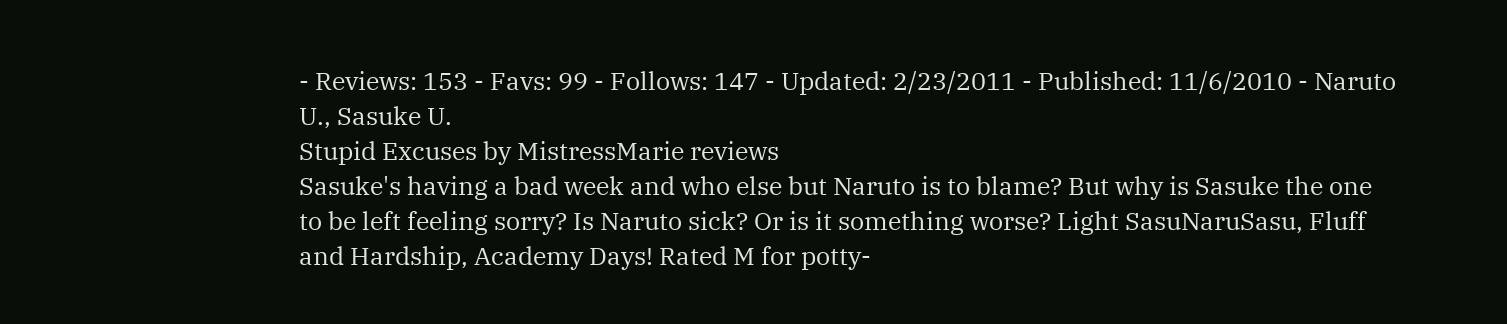- Reviews: 153 - Favs: 99 - Follows: 147 - Updated: 2/23/2011 - Published: 11/6/2010 - Naruto U., Sasuke U.
Stupid Excuses by MistressMarie reviews
Sasuke's having a bad week and who else but Naruto is to blame? But why is Sasuke the one to be left feeling sorry? Is Naruto sick? Or is it something worse? Light SasuNaruSasu, Fluff and Hardship, Academy Days! Rated M for potty-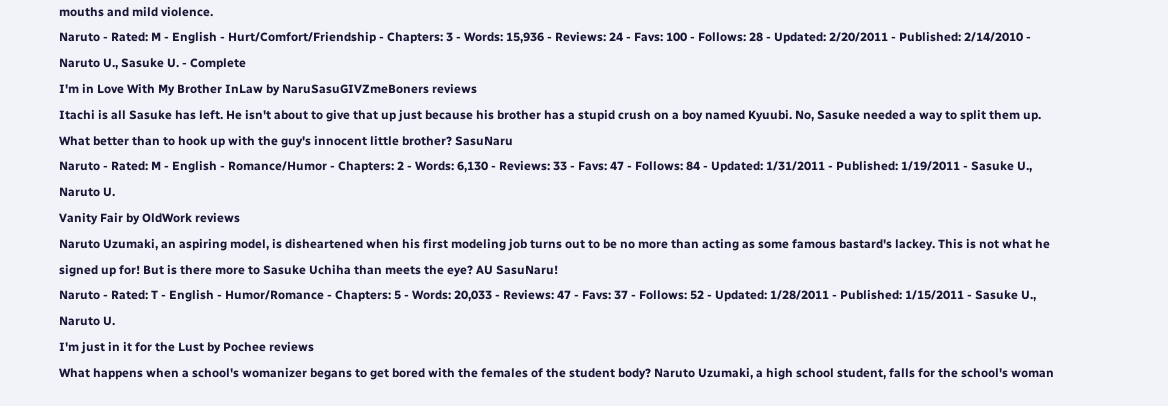mouths and mild violence.
Naruto - Rated: M - English - Hurt/Comfort/Friendship - Chapters: 3 - Words: 15,936 - Reviews: 24 - Favs: 100 - Follows: 28 - Updated: 2/20/2011 - Published: 2/14/2010 - Naruto U., Sasuke U. - Complete
I'm in Love With My Brother InLaw by NaruSasuGIVZmeBoners reviews
Itachi is all Sasuke has left. He isn't about to give that up just because his brother has a stupid crush on a boy named Kyuubi. No, Sasuke needed a way to split them up. What better than to hook up with the guy's innocent little brother? SasuNaru
Naruto - Rated: M - English - Romance/Humor - Chapters: 2 - Words: 6,130 - Reviews: 33 - Favs: 47 - Follows: 84 - Updated: 1/31/2011 - Published: 1/19/2011 - Sasuke U., Naruto U.
Vanity Fair by OldWork reviews
Naruto Uzumaki, an aspiring model, is disheartened when his first modeling job turns out to be no more than acting as some famous bastard's lackey. This is not what he signed up for! But is there more to Sasuke Uchiha than meets the eye? AU SasuNaru!
Naruto - Rated: T - English - Humor/Romance - Chapters: 5 - Words: 20,033 - Reviews: 47 - Favs: 37 - Follows: 52 - Updated: 1/28/2011 - Published: 1/15/2011 - Sasuke U., Naruto U.
I'm just in it for the Lust by Pochee reviews
What happens when a school's womanizer begans to get bored with the females of the student body? Naruto Uzumaki, a high school student, falls for the school's woman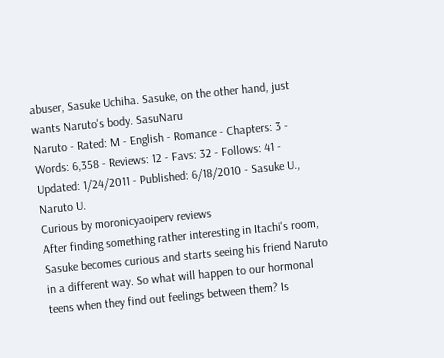abuser, Sasuke Uchiha. Sasuke, on the other hand, just wants Naruto's body. SasuNaru
Naruto - Rated: M - English - Romance - Chapters: 3 - Words: 6,358 - Reviews: 12 - Favs: 32 - Follows: 41 - Updated: 1/24/2011 - Published: 6/18/2010 - Sasuke U., Naruto U.
Curious by moronicyaoiperv reviews
After finding something rather interesting in Itachi's room, Sasuke becomes curious and starts seeing his friend Naruto in a different way. So what will happen to our hormonal teens when they find out feelings between them? Is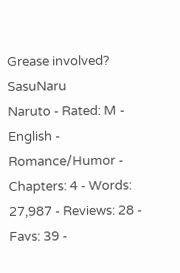Grease involved? SasuNaru
Naruto - Rated: M - English - Romance/Humor - Chapters: 4 - Words: 27,987 - Reviews: 28 - Favs: 39 -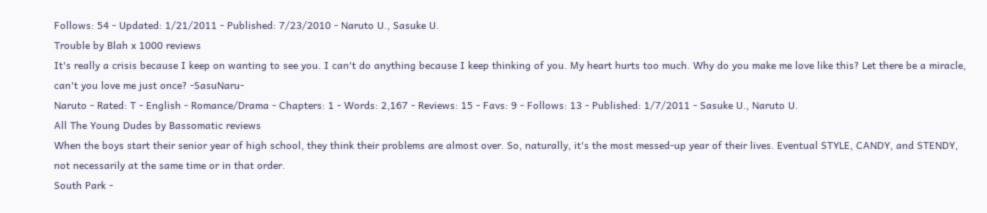Follows: 54 - Updated: 1/21/2011 - Published: 7/23/2010 - Naruto U., Sasuke U.
Trouble by Blah x 1000 reviews
It's really a crisis because I keep on wanting to see you. I can't do anything because I keep thinking of you. My heart hurts too much. Why do you make me love like this? Let there be a miracle, can't you love me just once? -SasuNaru-
Naruto - Rated: T - English - Romance/Drama - Chapters: 1 - Words: 2,167 - Reviews: 15 - Favs: 9 - Follows: 13 - Published: 1/7/2011 - Sasuke U., Naruto U.
All The Young Dudes by Bassomatic reviews
When the boys start their senior year of high school, they think their problems are almost over. So, naturally, it's the most messed-up year of their lives. Eventual STYLE, CANDY, and STENDY, not necessarily at the same time or in that order.
South Park -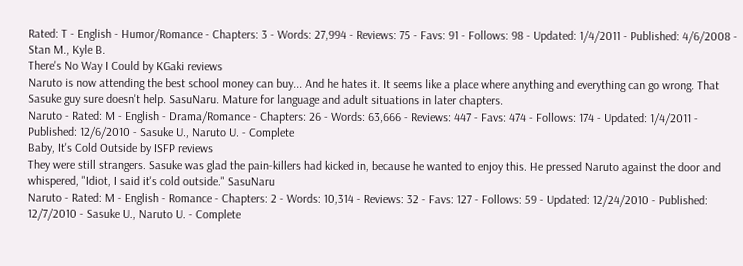Rated: T - English - Humor/Romance - Chapters: 3 - Words: 27,994 - Reviews: 75 - Favs: 91 - Follows: 98 - Updated: 1/4/2011 - Published: 4/6/2008 - Stan M., Kyle B.
There's No Way I Could by KGaki reviews
Naruto is now attending the best school money can buy... And he hates it. It seems like a place where anything and everything can go wrong. That Sasuke guy sure doesn't help. SasuNaru. Mature for language and adult situations in later chapters.
Naruto - Rated: M - English - Drama/Romance - Chapters: 26 - Words: 63,666 - Reviews: 447 - Favs: 474 - Follows: 174 - Updated: 1/4/2011 - Published: 12/6/2010 - Sasuke U., Naruto U. - Complete
Baby, It's Cold Outside by ISFP reviews
They were still strangers. Sasuke was glad the pain-killers had kicked in, because he wanted to enjoy this. He pressed Naruto against the door and whispered, "Idiot, I said it's cold outside." SasuNaru
Naruto - Rated: M - English - Romance - Chapters: 2 - Words: 10,314 - Reviews: 32 - Favs: 127 - Follows: 59 - Updated: 12/24/2010 - Published: 12/7/2010 - Sasuke U., Naruto U. - Complete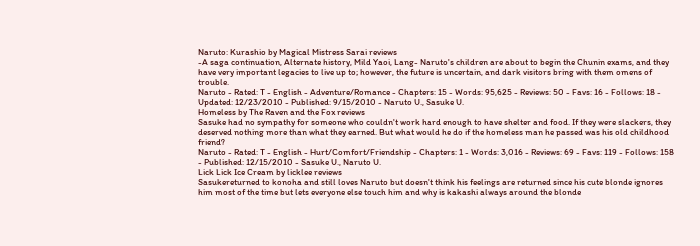Naruto: Kurashio by Magical Mistress Sarai reviews
-A saga continuation, Alternate history, Mild Yaoi, Lang- Naruto's children are about to begin the Chunin exams, and they have very important legacies to live up to; however, the future is uncertain, and dark visitors bring with them omens of trouble.
Naruto - Rated: T - English - Adventure/Romance - Chapters: 15 - Words: 95,625 - Reviews: 50 - Favs: 16 - Follows: 18 - Updated: 12/23/2010 - Published: 9/15/2010 - Naruto U., Sasuke U.
Homeless by The Raven and the Fox reviews
Sasuke had no sympathy for someone who couldn't work hard enough to have shelter and food. If they were slackers, they deserved nothing more than what they earned. But what would he do if the homeless man he passed was his old childhood friend?
Naruto - Rated: T - English - Hurt/Comfort/Friendship - Chapters: 1 - Words: 3,016 - Reviews: 69 - Favs: 119 - Follows: 158 - Published: 12/15/2010 - Sasuke U., Naruto U.
Lick Lick Ice Cream by licklee reviews
Sasukereturned to konoha and still loves Naruto but doesn't think his feelings are returned since his cute blonde ignores him most of the time but lets everyone else touch him and why is kakashi always around the blonde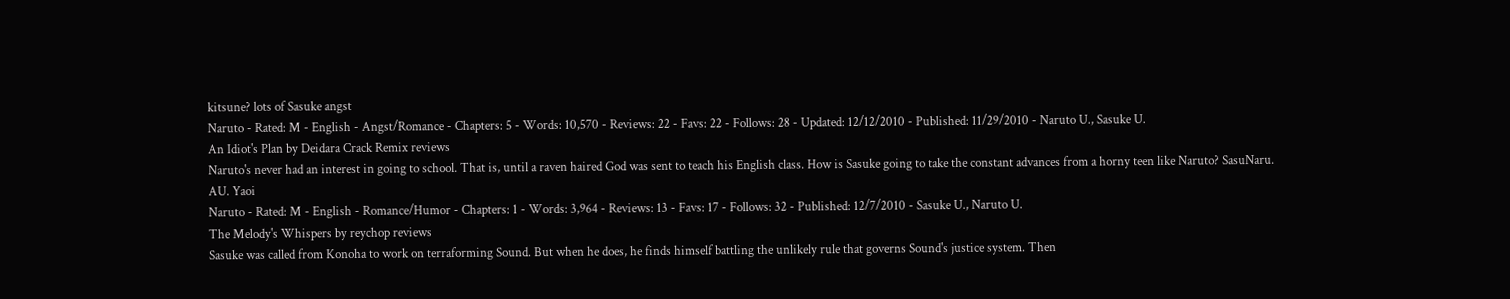kitsune? lots of Sasuke angst
Naruto - Rated: M - English - Angst/Romance - Chapters: 5 - Words: 10,570 - Reviews: 22 - Favs: 22 - Follows: 28 - Updated: 12/12/2010 - Published: 11/29/2010 - Naruto U., Sasuke U.
An Idiot's Plan by Deidara Crack Remix reviews
Naruto's never had an interest in going to school. That is, until a raven haired God was sent to teach his English class. How is Sasuke going to take the constant advances from a horny teen like Naruto? SasuNaru. AU. Yaoi
Naruto - Rated: M - English - Romance/Humor - Chapters: 1 - Words: 3,964 - Reviews: 13 - Favs: 17 - Follows: 32 - Published: 12/7/2010 - Sasuke U., Naruto U.
The Melody's Whispers by reychop reviews
Sasuke was called from Konoha to work on terraforming Sound. But when he does, he finds himself battling the unlikely rule that governs Sound's justice system. Then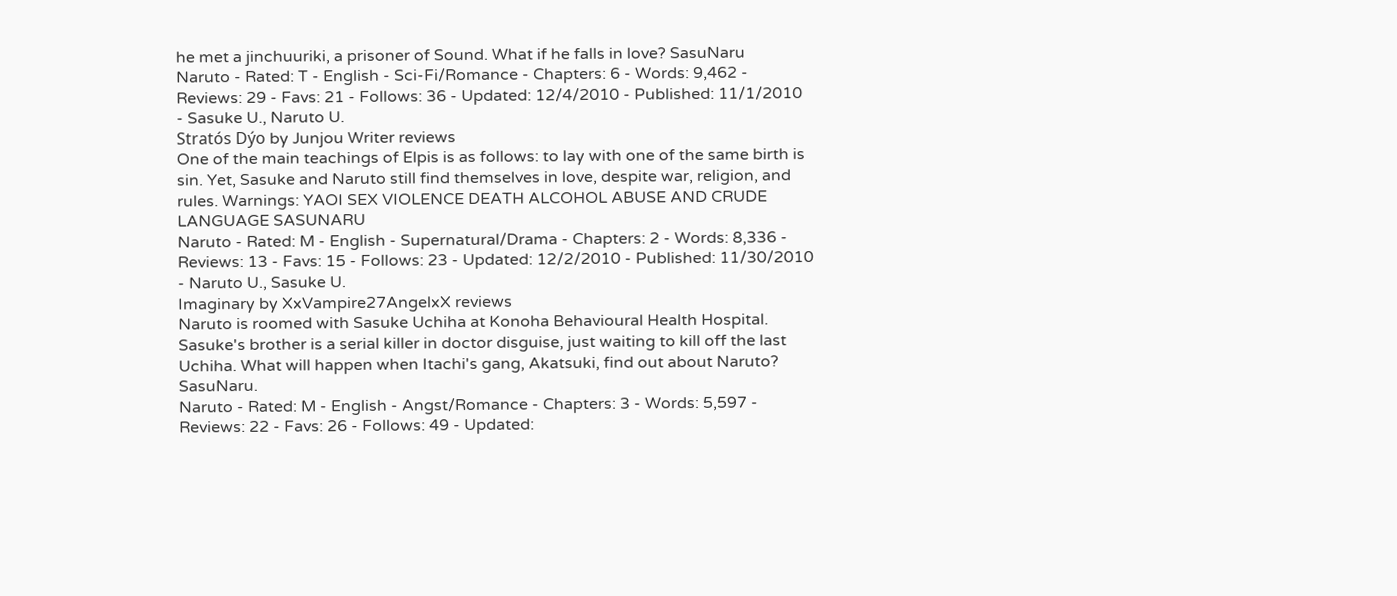he met a jinchuuriki, a prisoner of Sound. What if he falls in love? SasuNaru
Naruto - Rated: T - English - Sci-Fi/Romance - Chapters: 6 - Words: 9,462 - Reviews: 29 - Favs: 21 - Follows: 36 - Updated: 12/4/2010 - Published: 11/1/2010 - Sasuke U., Naruto U.
Stratós Dýo by Junjou Writer reviews
One of the main teachings of Elpis is as follows: to lay with one of the same birth is sin. Yet, Sasuke and Naruto still find themselves in love, despite war, religion, and rules. Warnings: YAOI SEX VIOLENCE DEATH ALCOHOL ABUSE AND CRUDE LANGUAGE SASUNARU
Naruto - Rated: M - English - Supernatural/Drama - Chapters: 2 - Words: 8,336 - Reviews: 13 - Favs: 15 - Follows: 23 - Updated: 12/2/2010 - Published: 11/30/2010 - Naruto U., Sasuke U.
Imaginary by XxVampire27AngelxX reviews
Naruto is roomed with Sasuke Uchiha at Konoha Behavioural Health Hospital. Sasuke's brother is a serial killer in doctor disguise, just waiting to kill off the last Uchiha. What will happen when Itachi's gang, Akatsuki, find out about Naruto? SasuNaru.
Naruto - Rated: M - English - Angst/Romance - Chapters: 3 - Words: 5,597 - Reviews: 22 - Favs: 26 - Follows: 49 - Updated: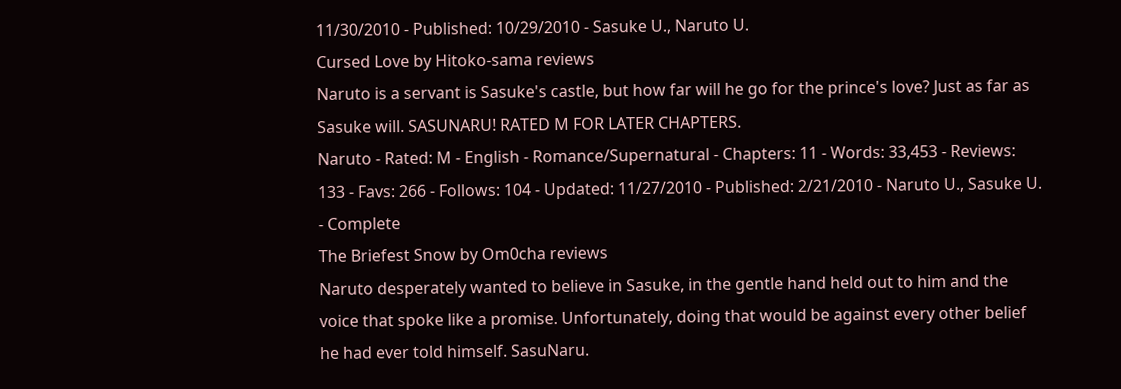11/30/2010 - Published: 10/29/2010 - Sasuke U., Naruto U.
Cursed Love by Hitoko-sama reviews
Naruto is a servant is Sasuke's castle, but how far will he go for the prince's love? Just as far as Sasuke will. SASUNARU! RATED M FOR LATER CHAPTERS.
Naruto - Rated: M - English - Romance/Supernatural - Chapters: 11 - Words: 33,453 - Reviews: 133 - Favs: 266 - Follows: 104 - Updated: 11/27/2010 - Published: 2/21/2010 - Naruto U., Sasuke U. - Complete
The Briefest Snow by Om0cha reviews
Naruto desperately wanted to believe in Sasuke, in the gentle hand held out to him and the voice that spoke like a promise. Unfortunately, doing that would be against every other belief he had ever told himself. SasuNaru.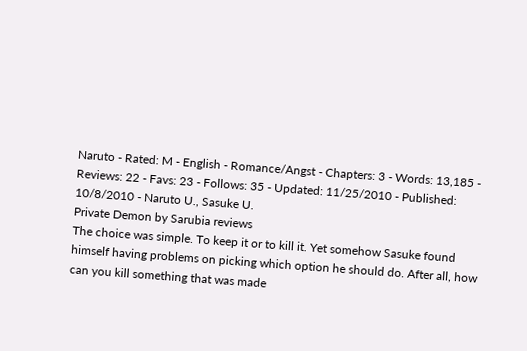Naruto - Rated: M - English - Romance/Angst - Chapters: 3 - Words: 13,185 - Reviews: 22 - Favs: 23 - Follows: 35 - Updated: 11/25/2010 - Published: 10/8/2010 - Naruto U., Sasuke U.
Private Demon by Sarubia reviews
The choice was simple. To keep it or to kill it. Yet somehow Sasuke found himself having problems on picking which option he should do. After all, how can you kill something that was made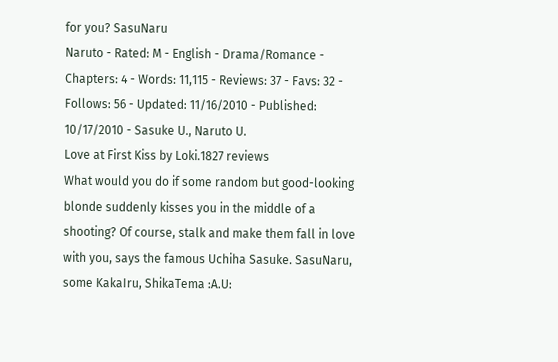for you? SasuNaru
Naruto - Rated: M - English - Drama/Romance - Chapters: 4 - Words: 11,115 - Reviews: 37 - Favs: 32 - Follows: 56 - Updated: 11/16/2010 - Published: 10/17/2010 - Sasuke U., Naruto U.
Love at First Kiss by Loki.1827 reviews
What would you do if some random but good-looking blonde suddenly kisses you in the middle of a shooting? Of course, stalk and make them fall in love with you, says the famous Uchiha Sasuke. SasuNaru, some KakaIru, ShikaTema :A.U: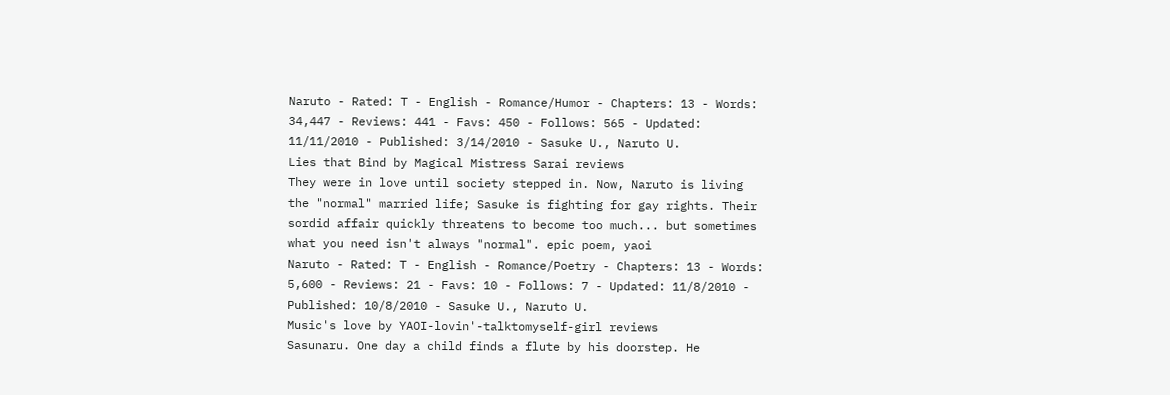Naruto - Rated: T - English - Romance/Humor - Chapters: 13 - Words: 34,447 - Reviews: 441 - Favs: 450 - Follows: 565 - Updated: 11/11/2010 - Published: 3/14/2010 - Sasuke U., Naruto U.
Lies that Bind by Magical Mistress Sarai reviews
They were in love until society stepped in. Now, Naruto is living the "normal" married life; Sasuke is fighting for gay rights. Their sordid affair quickly threatens to become too much... but sometimes what you need isn't always "normal". epic poem, yaoi
Naruto - Rated: T - English - Romance/Poetry - Chapters: 13 - Words: 5,600 - Reviews: 21 - Favs: 10 - Follows: 7 - Updated: 11/8/2010 - Published: 10/8/2010 - Sasuke U., Naruto U.
Music's love by YAOI-lovin'-talktomyself-girl reviews
Sasunaru. One day a child finds a flute by his doorstep. He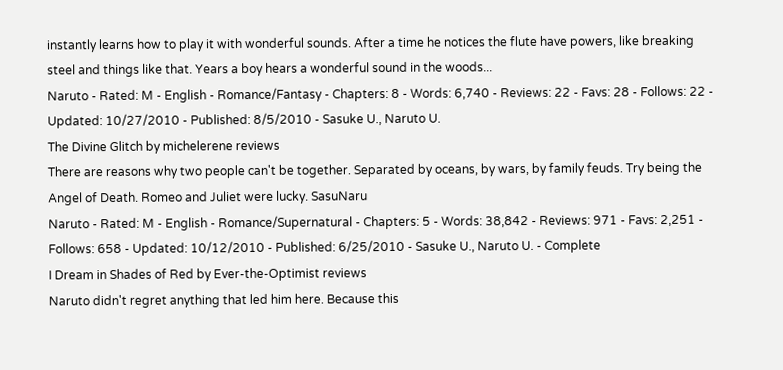instantly learns how to play it with wonderful sounds. After a time he notices the flute have powers, like breaking steel and things like that. Years a boy hears a wonderful sound in the woods...
Naruto - Rated: M - English - Romance/Fantasy - Chapters: 8 - Words: 6,740 - Reviews: 22 - Favs: 28 - Follows: 22 - Updated: 10/27/2010 - Published: 8/5/2010 - Sasuke U., Naruto U.
The Divine Glitch by michelerene reviews
There are reasons why two people can't be together. Separated by oceans, by wars, by family feuds. Try being the Angel of Death. Romeo and Juliet were lucky. SasuNaru
Naruto - Rated: M - English - Romance/Supernatural - Chapters: 5 - Words: 38,842 - Reviews: 971 - Favs: 2,251 - Follows: 658 - Updated: 10/12/2010 - Published: 6/25/2010 - Sasuke U., Naruto U. - Complete
I Dream in Shades of Red by Ever-the-Optimist reviews
Naruto didn't regret anything that led him here. Because this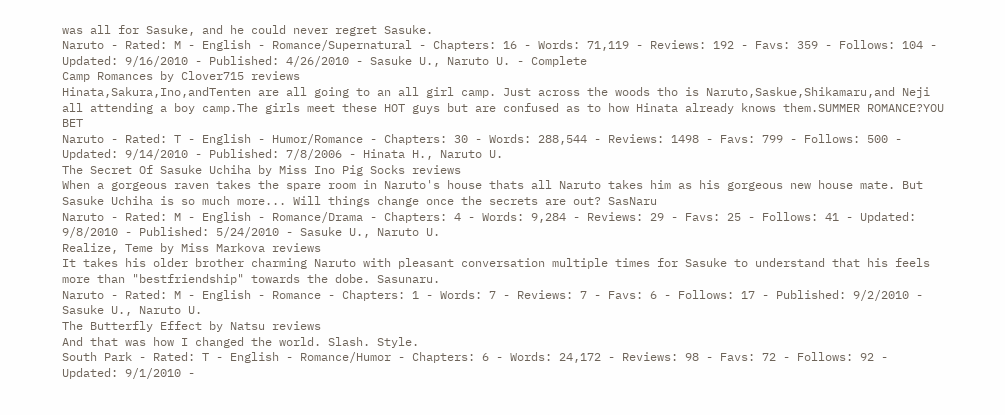was all for Sasuke, and he could never regret Sasuke.
Naruto - Rated: M - English - Romance/Supernatural - Chapters: 16 - Words: 71,119 - Reviews: 192 - Favs: 359 - Follows: 104 - Updated: 9/16/2010 - Published: 4/26/2010 - Sasuke U., Naruto U. - Complete
Camp Romances by Clover715 reviews
Hinata,Sakura,Ino,andTenten are all going to an all girl camp. Just across the woods tho is Naruto,Saskue,Shikamaru,and Neji all attending a boy camp.The girls meet these HOT guys but are confused as to how Hinata already knows them.SUMMER ROMANCE?YOU BET
Naruto - Rated: T - English - Humor/Romance - Chapters: 30 - Words: 288,544 - Reviews: 1498 - Favs: 799 - Follows: 500 - Updated: 9/14/2010 - Published: 7/8/2006 - Hinata H., Naruto U.
The Secret Of Sasuke Uchiha by Miss Ino Pig Socks reviews
When a gorgeous raven takes the spare room in Naruto's house thats all Naruto takes him as his gorgeous new house mate. But Sasuke Uchiha is so much more... Will things change once the secrets are out? SasNaru
Naruto - Rated: M - English - Romance/Drama - Chapters: 4 - Words: 9,284 - Reviews: 29 - Favs: 25 - Follows: 41 - Updated: 9/8/2010 - Published: 5/24/2010 - Sasuke U., Naruto U.
Realize, Teme by Miss Markova reviews
It takes his older brother charming Naruto with pleasant conversation multiple times for Sasuke to understand that his feels more than "bestfriendship" towards the dobe. Sasunaru.
Naruto - Rated: M - English - Romance - Chapters: 1 - Words: 7 - Reviews: 7 - Favs: 6 - Follows: 17 - Published: 9/2/2010 - Sasuke U., Naruto U.
The Butterfly Effect by Natsu reviews
And that was how I changed the world. Slash. Style.
South Park - Rated: T - English - Romance/Humor - Chapters: 6 - Words: 24,172 - Reviews: 98 - Favs: 72 - Follows: 92 - Updated: 9/1/2010 -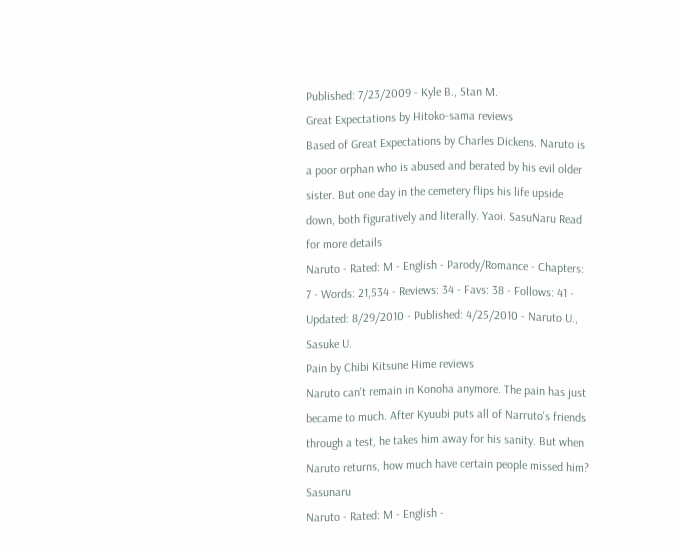Published: 7/23/2009 - Kyle B., Stan M.
Great Expectations by Hitoko-sama reviews
Based of Great Expectations by Charles Dickens. Naruto is a poor orphan who is abused and berated by his evil older sister. But one day in the cemetery flips his life upside down, both figuratively and literally. Yaoi. SasuNaru Read for more details
Naruto - Rated: M - English - Parody/Romance - Chapters: 7 - Words: 21,534 - Reviews: 34 - Favs: 38 - Follows: 41 - Updated: 8/29/2010 - Published: 4/25/2010 - Naruto U., Sasuke U.
Pain by Chibi Kitsune Hime reviews
Naruto can't remain in Konoha anymore. The pain has just became to much. After Kyuubi puts all of Narruto's friends through a test, he takes him away for his sanity. But when Naruto returns, how much have certain people missed him? Sasunaru
Naruto - Rated: M - English -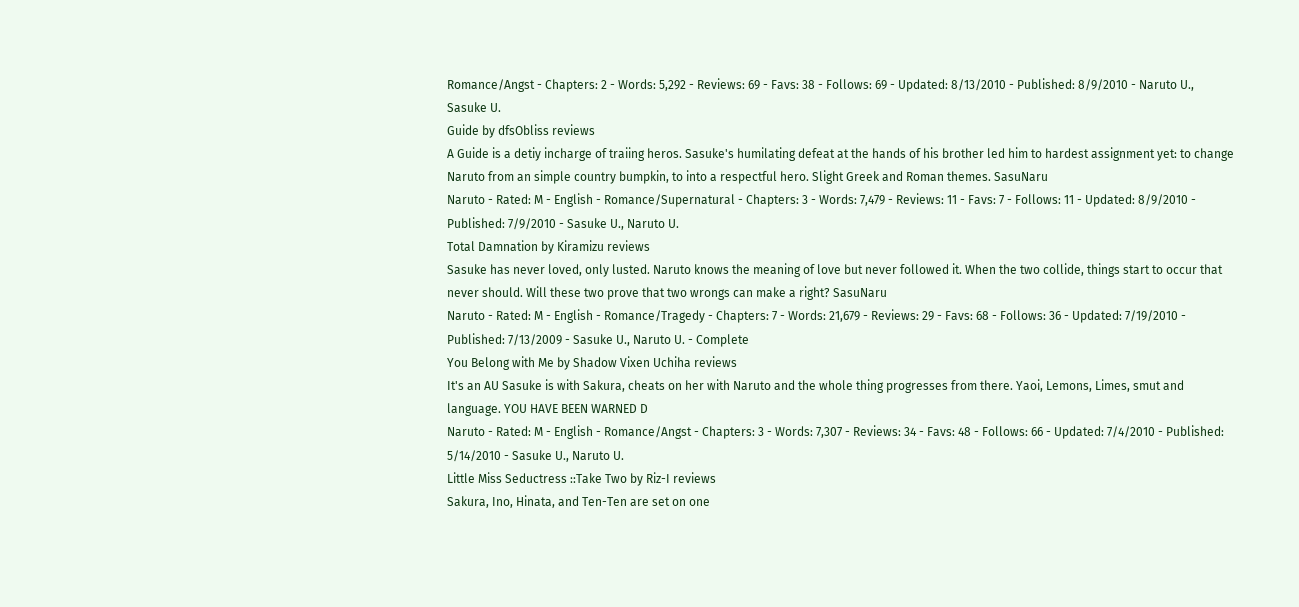Romance/Angst - Chapters: 2 - Words: 5,292 - Reviews: 69 - Favs: 38 - Follows: 69 - Updated: 8/13/2010 - Published: 8/9/2010 - Naruto U., Sasuke U.
Guide by dfsObliss reviews
A Guide is a detiy incharge of traiing heros. Sasuke's humilating defeat at the hands of his brother led him to hardest assignment yet: to change Naruto from an simple country bumpkin, to into a respectful hero. Slight Greek and Roman themes. SasuNaru
Naruto - Rated: M - English - Romance/Supernatural - Chapters: 3 - Words: 7,479 - Reviews: 11 - Favs: 7 - Follows: 11 - Updated: 8/9/2010 - Published: 7/9/2010 - Sasuke U., Naruto U.
Total Damnation by Kiramizu reviews
Sasuke has never loved, only lusted. Naruto knows the meaning of love but never followed it. When the two collide, things start to occur that never should. Will these two prove that two wrongs can make a right? SasuNaru
Naruto - Rated: M - English - Romance/Tragedy - Chapters: 7 - Words: 21,679 - Reviews: 29 - Favs: 68 - Follows: 36 - Updated: 7/19/2010 - Published: 7/13/2009 - Sasuke U., Naruto U. - Complete
You Belong with Me by Shadow Vixen Uchiha reviews
It's an AU Sasuke is with Sakura, cheats on her with Naruto and the whole thing progresses from there. Yaoi, Lemons, Limes, smut and language. YOU HAVE BEEN WARNED D
Naruto - Rated: M - English - Romance/Angst - Chapters: 3 - Words: 7,307 - Reviews: 34 - Favs: 48 - Follows: 66 - Updated: 7/4/2010 - Published: 5/14/2010 - Sasuke U., Naruto U.
Little Miss Seductress ::Take Two by Riz-I reviews
Sakura, Ino, Hinata, and Ten-Ten are set on one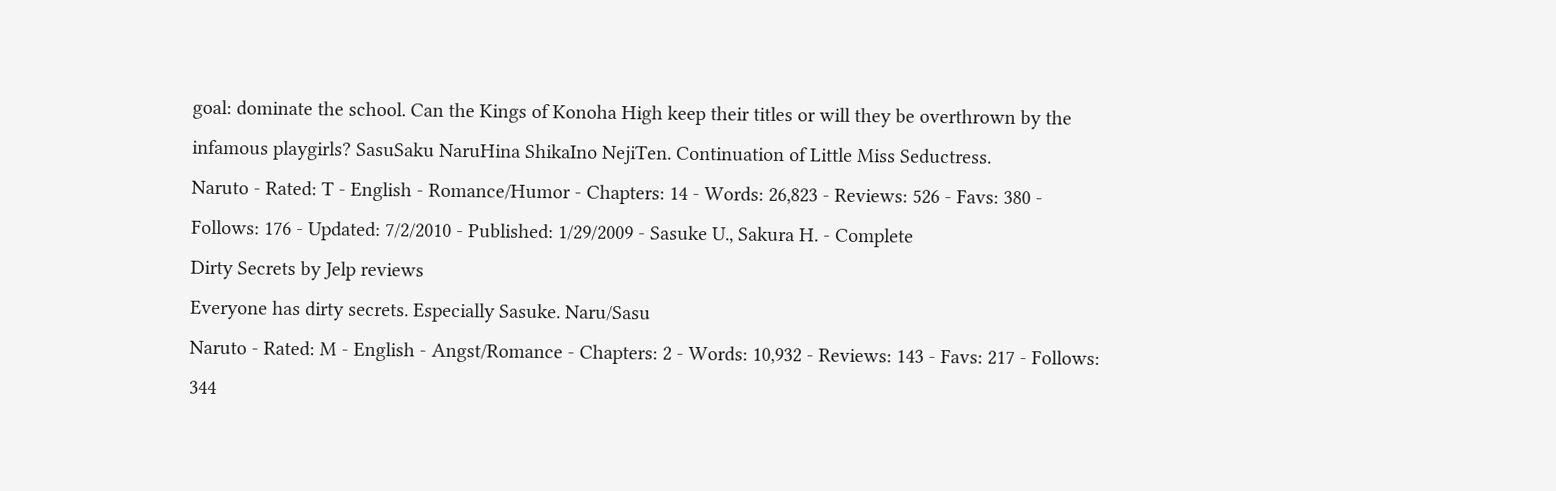goal: dominate the school. Can the Kings of Konoha High keep their titles or will they be overthrown by the infamous playgirls? SasuSaku NaruHina ShikaIno NejiTen. Continuation of Little Miss Seductress.
Naruto - Rated: T - English - Romance/Humor - Chapters: 14 - Words: 26,823 - Reviews: 526 - Favs: 380 - Follows: 176 - Updated: 7/2/2010 - Published: 1/29/2009 - Sasuke U., Sakura H. - Complete
Dirty Secrets by Jelp reviews
Everyone has dirty secrets. Especially Sasuke. Naru/Sasu
Naruto - Rated: M - English - Angst/Romance - Chapters: 2 - Words: 10,932 - Reviews: 143 - Favs: 217 - Follows: 344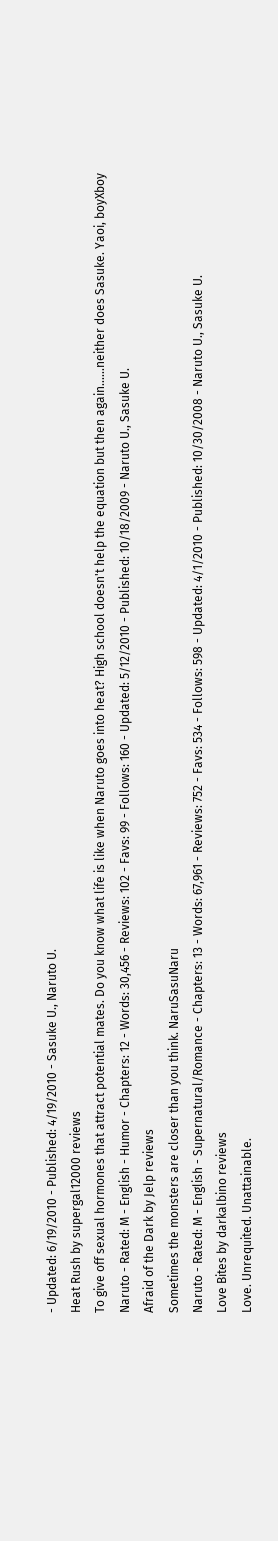- Updated: 6/19/2010 - Published: 4/19/2010 - Sasuke U., Naruto U.
Heat Rush by supergal12000 reviews
To give off sexual hormones that attract potential mates. Do you know what life is like when Naruto goes into heat? High school doesn't help the equation but then again......neither does Sasuke. Yaoi, boyXboy
Naruto - Rated: M - English - Humor - Chapters: 12 - Words: 30,456 - Reviews: 102 - Favs: 99 - Follows: 160 - Updated: 5/12/2010 - Published: 10/18/2009 - Naruto U., Sasuke U.
Afraid of the Dark by Jelp reviews
Sometimes the monsters are closer than you think. NaruSasuNaru
Naruto - Rated: M - English - Supernatural/Romance - Chapters: 13 - Words: 67,961 - Reviews: 752 - Favs: 534 - Follows: 598 - Updated: 4/1/2010 - Published: 10/30/2008 - Naruto U., Sasuke U.
Love Bites by darkalbino reviews
Love. Unrequited. Unattainable.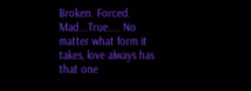Broken. Forced. Mad...True.... No matter what form it takes, love always has that one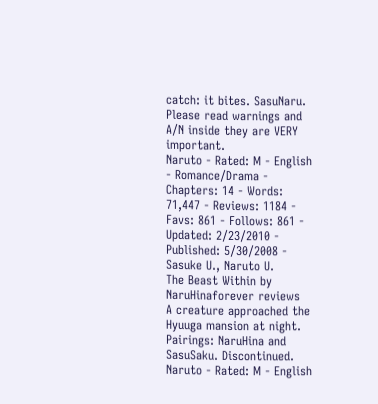catch: it bites. SasuNaru. Please read warnings and A/N inside they are VERY important.
Naruto - Rated: M - English - Romance/Drama - Chapters: 14 - Words: 71,447 - Reviews: 1184 - Favs: 861 - Follows: 861 - Updated: 2/23/2010 - Published: 5/30/2008 - Sasuke U., Naruto U.
The Beast Within by NaruHinaforever reviews
A creature approached the Hyuuga mansion at night. Pairings: NaruHina and SasuSaku. Discontinued.
Naruto - Rated: M - English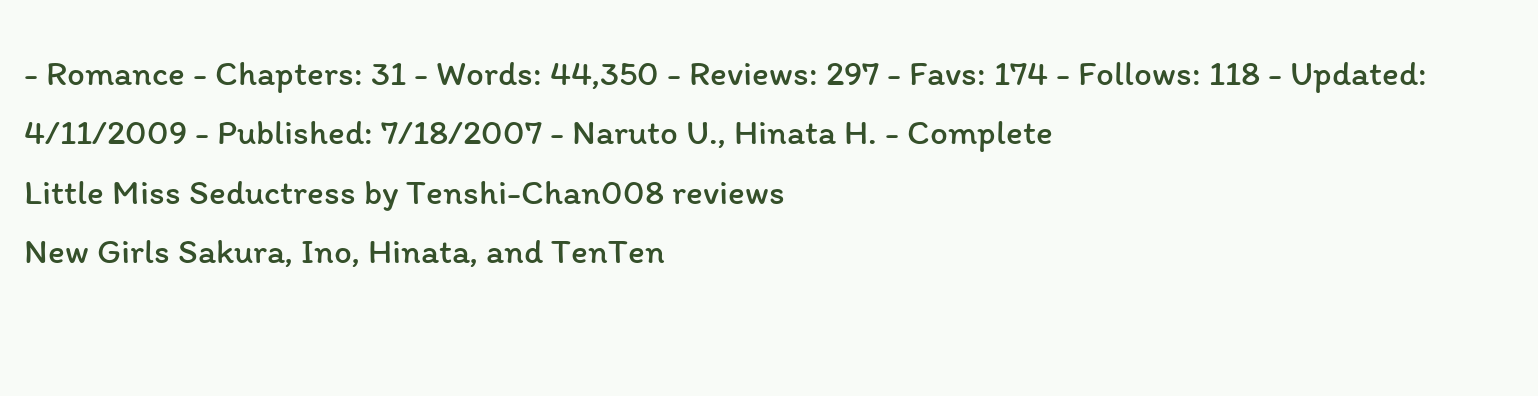- Romance - Chapters: 31 - Words: 44,350 - Reviews: 297 - Favs: 174 - Follows: 118 - Updated: 4/11/2009 - Published: 7/18/2007 - Naruto U., Hinata H. - Complete
Little Miss Seductress by Tenshi-Chan008 reviews
New Girls Sakura, Ino, Hinata, and TenTen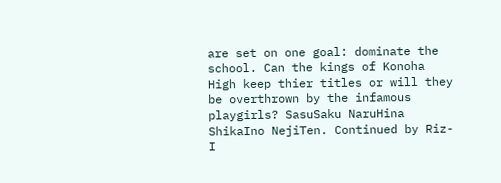are set on one goal: dominate the school. Can the kings of Konoha High keep thier titles or will they be overthrown by the infamous playgirls? SasuSaku NaruHina ShikaIno NejiTen. Continued by Riz-I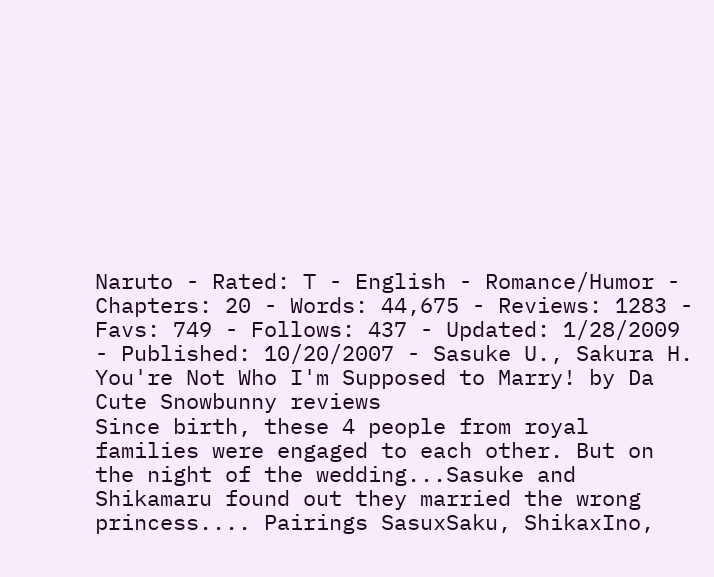Naruto - Rated: T - English - Romance/Humor - Chapters: 20 - Words: 44,675 - Reviews: 1283 - Favs: 749 - Follows: 437 - Updated: 1/28/2009 - Published: 10/20/2007 - Sasuke U., Sakura H.
You're Not Who I'm Supposed to Marry! by Da Cute Snowbunny reviews
Since birth, these 4 people from royal families were engaged to each other. But on the night of the wedding...Sasuke and Shikamaru found out they married the wrong princess.... Pairings SasuxSaku, ShikaxIno,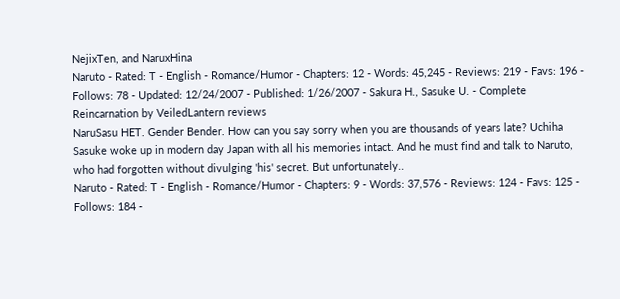NejixTen, and NaruxHina
Naruto - Rated: T - English - Romance/Humor - Chapters: 12 - Words: 45,245 - Reviews: 219 - Favs: 196 - Follows: 78 - Updated: 12/24/2007 - Published: 1/26/2007 - Sakura H., Sasuke U. - Complete
Reincarnation by VeiledLantern reviews
NaruSasu HET. Gender Bender. How can you say sorry when you are thousands of years late? Uchiha Sasuke woke up in modern day Japan with all his memories intact. And he must find and talk to Naruto, who had forgotten without divulging 'his' secret. But unfortunately..
Naruto - Rated: T - English - Romance/Humor - Chapters: 9 - Words: 37,576 - Reviews: 124 - Favs: 125 - Follows: 184 -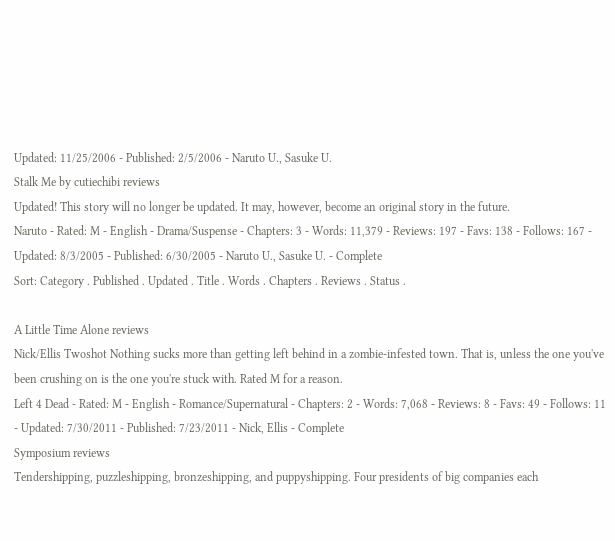Updated: 11/25/2006 - Published: 2/5/2006 - Naruto U., Sasuke U.
Stalk Me by cutiechibi reviews
Updated! This story will no longer be updated. It may, however, become an original story in the future.
Naruto - Rated: M - English - Drama/Suspense - Chapters: 3 - Words: 11,379 - Reviews: 197 - Favs: 138 - Follows: 167 - Updated: 8/3/2005 - Published: 6/30/2005 - Naruto U., Sasuke U. - Complete
Sort: Category . Published . Updated . Title . Words . Chapters . Reviews . Status .

A Little Time Alone reviews
Nick/Ellis Twoshot Nothing sucks more than getting left behind in a zombie-infested town. That is, unless the one you've been crushing on is the one you're stuck with. Rated M for a reason.
Left 4 Dead - Rated: M - English - Romance/Supernatural - Chapters: 2 - Words: 7,068 - Reviews: 8 - Favs: 49 - Follows: 11 - Updated: 7/30/2011 - Published: 7/23/2011 - Nick, Ellis - Complete
Symposium reviews
Tendershipping, puzzleshipping, bronzeshipping, and puppyshipping. Four presidents of big companies each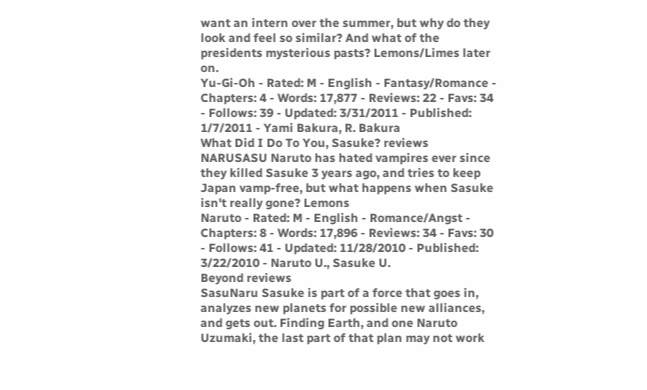want an intern over the summer, but why do they look and feel so similar? And what of the presidents mysterious pasts? Lemons/Limes later on.
Yu-Gi-Oh - Rated: M - English - Fantasy/Romance - Chapters: 4 - Words: 17,877 - Reviews: 22 - Favs: 34 - Follows: 39 - Updated: 3/31/2011 - Published: 1/7/2011 - Yami Bakura, R. Bakura
What Did I Do To You, Sasuke? reviews
NARUSASU Naruto has hated vampires ever since they killed Sasuke 3 years ago, and tries to keep Japan vamp-free, but what happens when Sasuke isn't really gone? Lemons
Naruto - Rated: M - English - Romance/Angst - Chapters: 8 - Words: 17,896 - Reviews: 34 - Favs: 30 - Follows: 41 - Updated: 11/28/2010 - Published: 3/22/2010 - Naruto U., Sasuke U.
Beyond reviews
SasuNaru Sasuke is part of a force that goes in, analyzes new planets for possible new alliances, and gets out. Finding Earth, and one Naruto Uzumaki, the last part of that plan may not work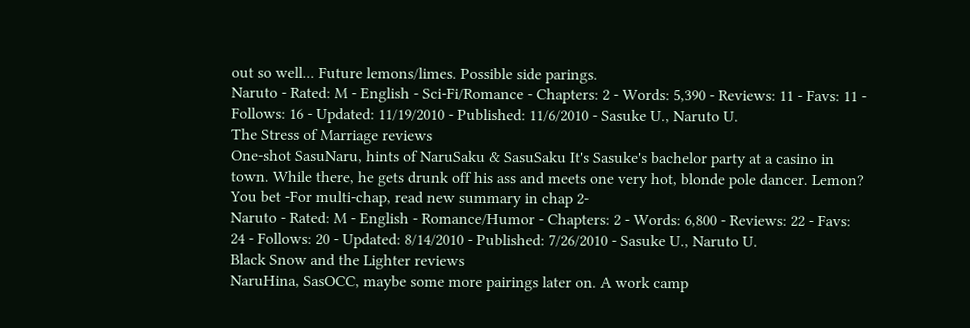out so well... Future lemons/limes. Possible side parings.
Naruto - Rated: M - English - Sci-Fi/Romance - Chapters: 2 - Words: 5,390 - Reviews: 11 - Favs: 11 - Follows: 16 - Updated: 11/19/2010 - Published: 11/6/2010 - Sasuke U., Naruto U.
The Stress of Marriage reviews
One-shot SasuNaru, hints of NaruSaku & SasuSaku It's Sasuke's bachelor party at a casino in town. While there, he gets drunk off his ass and meets one very hot, blonde pole dancer. Lemon? You bet -For multi-chap, read new summary in chap 2-
Naruto - Rated: M - English - Romance/Humor - Chapters: 2 - Words: 6,800 - Reviews: 22 - Favs: 24 - Follows: 20 - Updated: 8/14/2010 - Published: 7/26/2010 - Sasuke U., Naruto U.
Black Snow and the Lighter reviews
NaruHina, SasOCC, maybe some more pairings later on. A work camp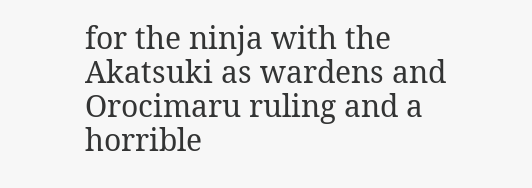for the ninja with the Akatsuki as wardens and Orocimaru ruling and a horrible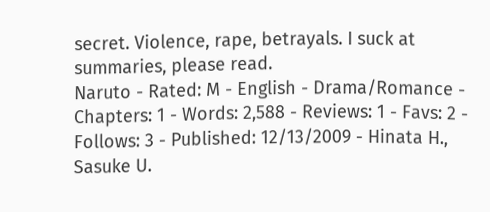secret. Violence, rape, betrayals. I suck at summaries, please read.
Naruto - Rated: M - English - Drama/Romance - Chapters: 1 - Words: 2,588 - Reviews: 1 - Favs: 2 - Follows: 3 - Published: 12/13/2009 - Hinata H., Sasuke U.